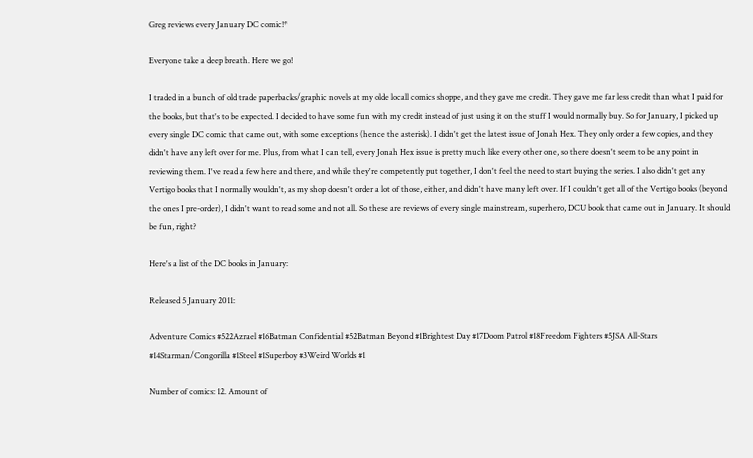Greg reviews every January DC comic!*

Everyone take a deep breath. Here we go!

I traded in a bunch of old trade paperbacks/graphic novels at my olde locall comics shoppe, and they gave me credit. They gave me far less credit than what I paid for the books, but that's to be expected. I decided to have some fun with my credit instead of just using it on the stuff I would normally buy. So for January, I picked up every single DC comic that came out, with some exceptions (hence the asterisk). I didn't get the latest issue of Jonah Hex. They only order a few copies, and they didn't have any left over for me. Plus, from what I can tell, every Jonah Hex issue is pretty much like every other one, so there doesn't seem to be any point in reviewing them. I've read a few here and there, and while they're competently put together, I don't feel the need to start buying the series. I also didn't get any Vertigo books that I normally wouldn't, as my shop doesn't order a lot of those, either, and didn't have many left over. If I couldn't get all of the Vertigo books (beyond the ones I pre-order), I didn't want to read some and not all. So these are reviews of every single mainstream, superhero, DCU book that came out in January. It should be fun, right?

Here's a list of the DC books in January:

Released 5 January 2011:

Adventure Comics #522Azrael #16Batman Confidential #52Batman Beyond #1Brightest Day #17Doom Patrol #18Freedom Fighters #5JSA All-Stars #14Starman/Congorilla #1Steel #1Superboy #3Weird Worlds #1

Number of comics: 12. Amount of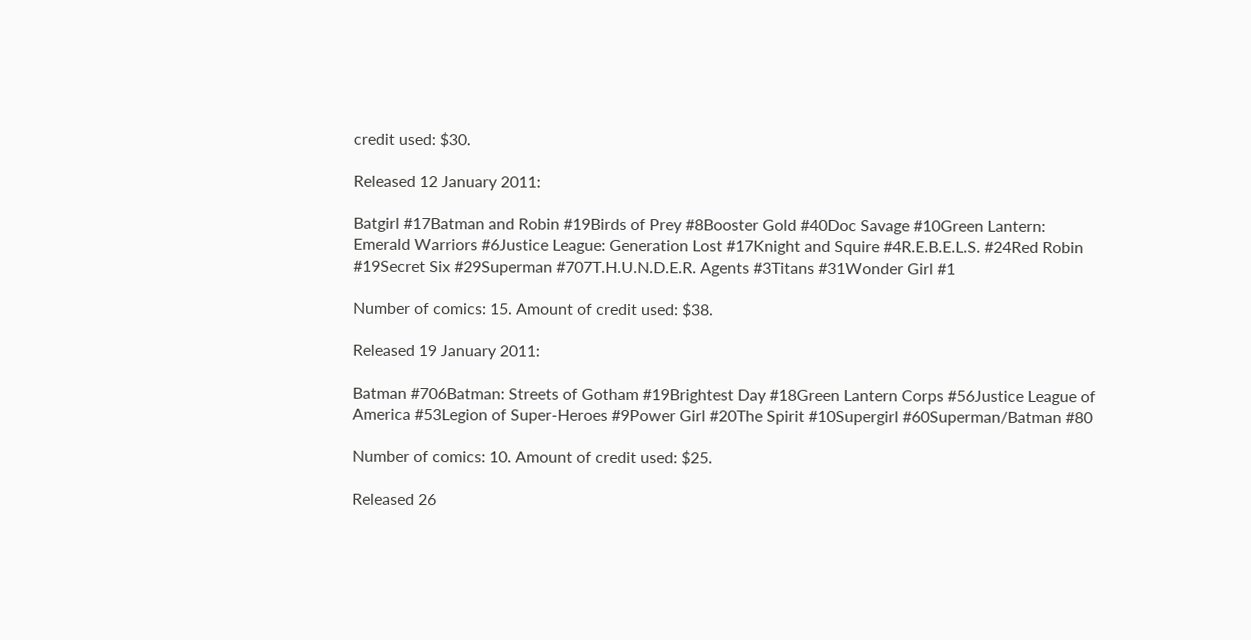credit used: $30.

Released 12 January 2011:

Batgirl #17Batman and Robin #19Birds of Prey #8Booster Gold #40Doc Savage #10Green Lantern: Emerald Warriors #6Justice League: Generation Lost #17Knight and Squire #4R.E.B.E.L.S. #24Red Robin #19Secret Six #29Superman #707T.H.U.N.D.E.R. Agents #3Titans #31Wonder Girl #1

Number of comics: 15. Amount of credit used: $38.

Released 19 January 2011:

Batman #706Batman: Streets of Gotham #19Brightest Day #18Green Lantern Corps #56Justice League of America #53Legion of Super-Heroes #9Power Girl #20The Spirit #10Supergirl #60Superman/Batman #80

Number of comics: 10. Amount of credit used: $25.

Released 26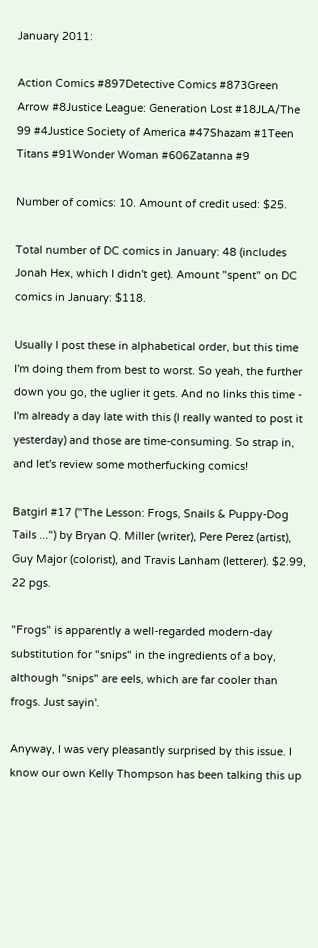January 2011:

Action Comics #897Detective Comics #873Green Arrow #8Justice League: Generation Lost #18JLA/The 99 #4Justice Society of America #47Shazam #1Teen Titans #91Wonder Woman #606Zatanna #9

Number of comics: 10. Amount of credit used: $25.

Total number of DC comics in January: 48 (includes Jonah Hex, which I didn't get). Amount "spent" on DC comics in January: $118.

Usually I post these in alphabetical order, but this time I'm doing them from best to worst. So yeah, the further down you go, the uglier it gets. And no links this time - I'm already a day late with this (I really wanted to post it yesterday) and those are time-consuming. So strap in, and let's review some motherfucking comics!

Batgirl #17 ("The Lesson: Frogs, Snails & Puppy-Dog Tails ...") by Bryan Q. Miller (writer), Pere Perez (artist), Guy Major (colorist), and Travis Lanham (letterer). $2.99, 22 pgs.

"Frogs" is apparently a well-regarded modern-day substitution for "snips" in the ingredients of a boy, although "snips" are eels, which are far cooler than frogs. Just sayin'.

Anyway, I was very pleasantly surprised by this issue. I know our own Kelly Thompson has been talking this up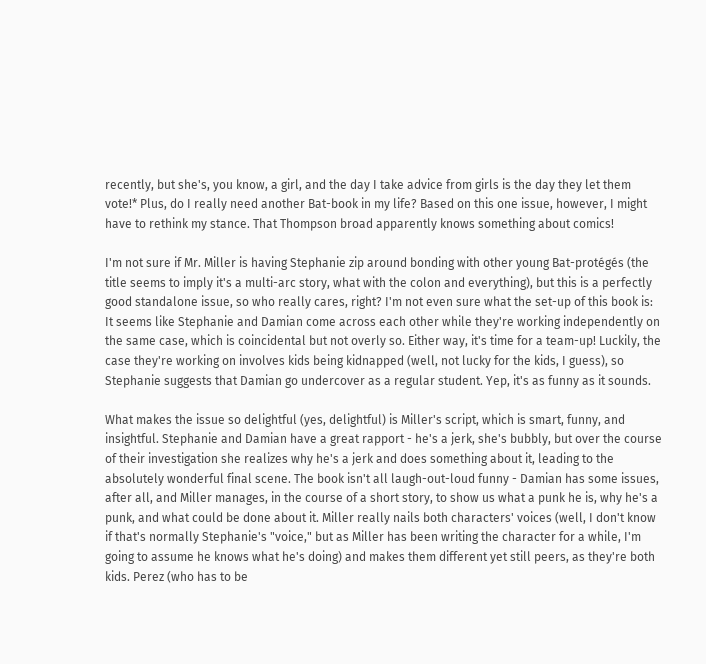recently, but she's, you know, a girl, and the day I take advice from girls is the day they let them vote!* Plus, do I really need another Bat-book in my life? Based on this one issue, however, I might have to rethink my stance. That Thompson broad apparently knows something about comics!

I'm not sure if Mr. Miller is having Stephanie zip around bonding with other young Bat-protégés (the title seems to imply it's a multi-arc story, what with the colon and everything), but this is a perfectly good standalone issue, so who really cares, right? I'm not even sure what the set-up of this book is: It seems like Stephanie and Damian come across each other while they're working independently on the same case, which is coincidental but not overly so. Either way, it's time for a team-up! Luckily, the case they're working on involves kids being kidnapped (well, not lucky for the kids, I guess), so Stephanie suggests that Damian go undercover as a regular student. Yep, it's as funny as it sounds.

What makes the issue so delightful (yes, delightful) is Miller's script, which is smart, funny, and insightful. Stephanie and Damian have a great rapport - he's a jerk, she's bubbly, but over the course of their investigation she realizes why he's a jerk and does something about it, leading to the absolutely wonderful final scene. The book isn't all laugh-out-loud funny - Damian has some issues, after all, and Miller manages, in the course of a short story, to show us what a punk he is, why he's a punk, and what could be done about it. Miller really nails both characters' voices (well, I don't know if that's normally Stephanie's "voice," but as Miller has been writing the character for a while, I'm going to assume he knows what he's doing) and makes them different yet still peers, as they're both kids. Perez (who has to be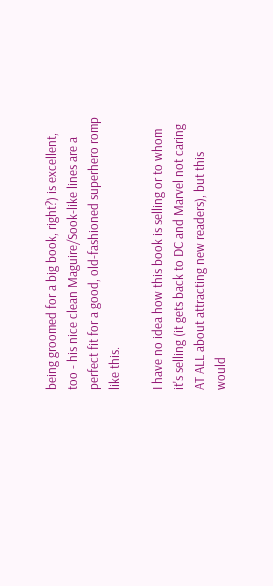being groomed for a big book, right?) is excellent, too - his nice clean Maguire/Sook-like lines are a perfect fit for a good, old-fashioned superhero romp like this.

I have no idea how this book is selling or to whom it's selling (it gets back to DC and Marvel not caring AT ALL about attracting new readers), but this would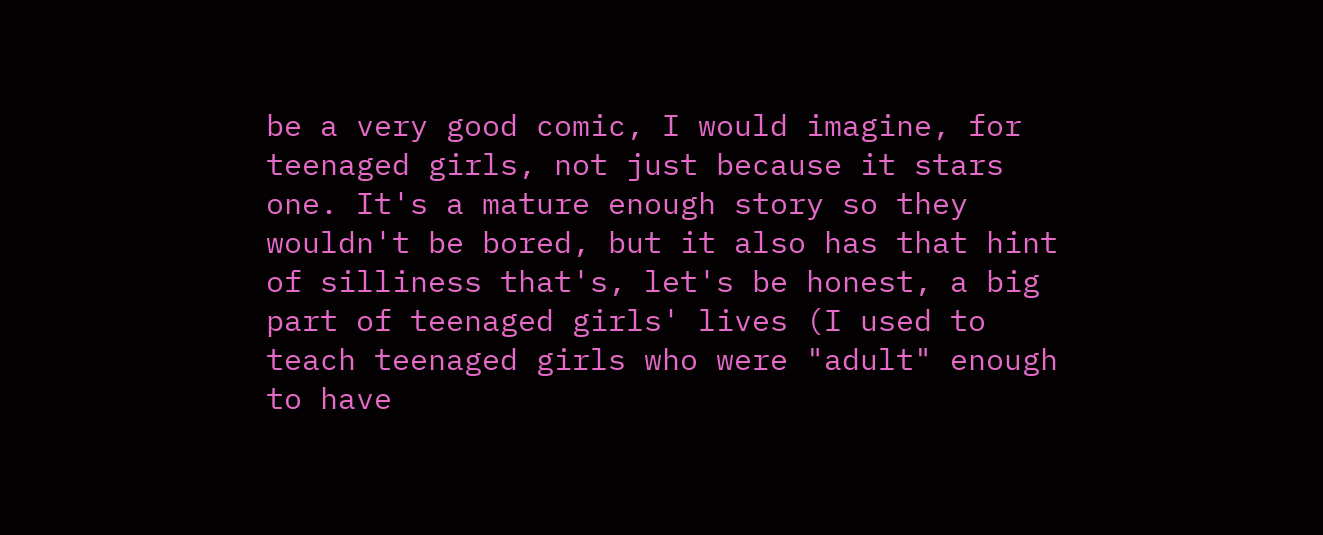be a very good comic, I would imagine, for teenaged girls, not just because it stars one. It's a mature enough story so they wouldn't be bored, but it also has that hint of silliness that's, let's be honest, a big part of teenaged girls' lives (I used to teach teenaged girls who were "adult" enough to have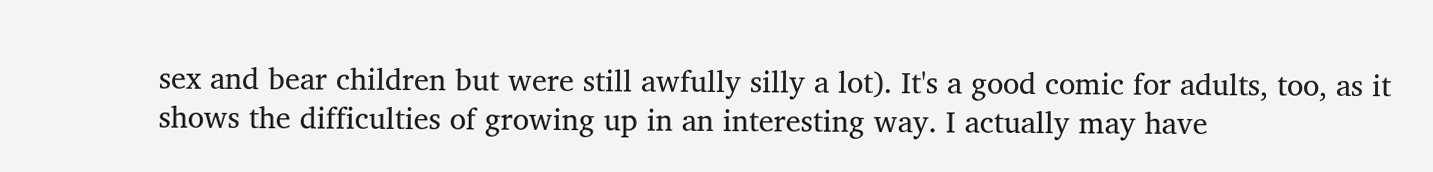sex and bear children but were still awfully silly a lot). It's a good comic for adults, too, as it shows the difficulties of growing up in an interesting way. I actually may have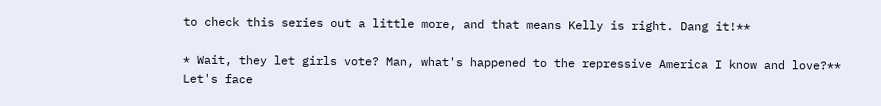to check this series out a little more, and that means Kelly is right. Dang it!**

* Wait, they let girls vote? Man, what's happened to the repressive America I know and love?** Let's face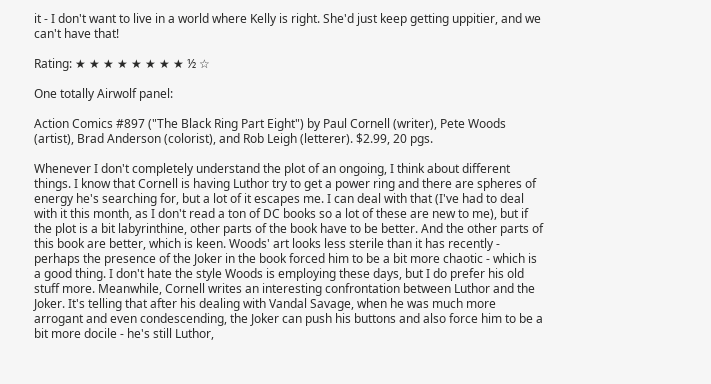it - I don't want to live in a world where Kelly is right. She'd just keep getting uppitier, and we can't have that!

Rating: ★ ★ ★ ★ ★ ★ ★ ★ ½ ☆

One totally Airwolf panel:

Action Comics #897 ("The Black Ring Part Eight") by Paul Cornell (writer), Pete Woods (artist), Brad Anderson (colorist), and Rob Leigh (letterer). $2.99, 20 pgs.

Whenever I don't completely understand the plot of an ongoing, I think about different things. I know that Cornell is having Luthor try to get a power ring and there are spheres of energy he's searching for, but a lot of it escapes me. I can deal with that (I've had to deal with it this month, as I don't read a ton of DC books so a lot of these are new to me), but if the plot is a bit labyrinthine, other parts of the book have to be better. And the other parts of this book are better, which is keen. Woods' art looks less sterile than it has recently - perhaps the presence of the Joker in the book forced him to be a bit more chaotic - which is a good thing. I don't hate the style Woods is employing these days, but I do prefer his old stuff more. Meanwhile, Cornell writes an interesting confrontation between Luthor and the Joker. It's telling that after his dealing with Vandal Savage, when he was much more arrogant and even condescending, the Joker can push his buttons and also force him to be a bit more docile - he's still Luthor,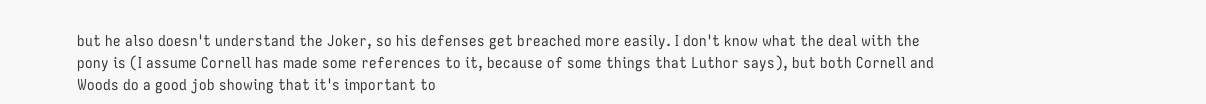but he also doesn't understand the Joker, so his defenses get breached more easily. I don't know what the deal with the pony is (I assume Cornell has made some references to it, because of some things that Luthor says), but both Cornell and Woods do a good job showing that it's important to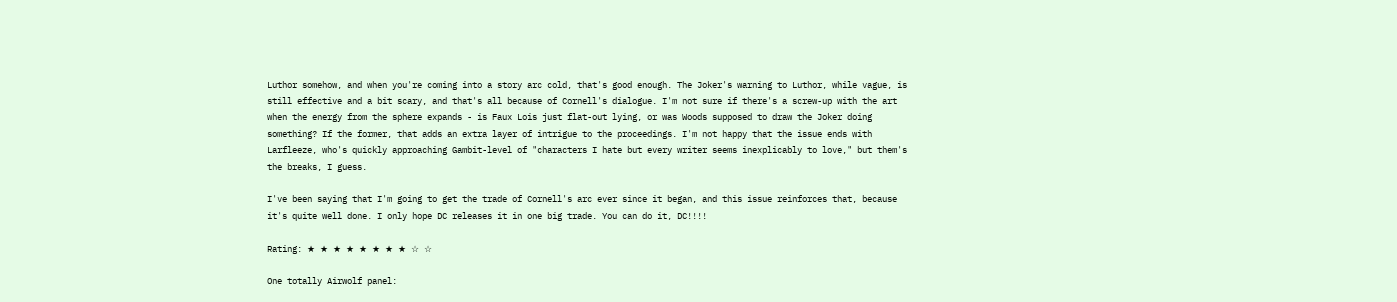Luthor somehow, and when you're coming into a story arc cold, that's good enough. The Joker's warning to Luthor, while vague, is still effective and a bit scary, and that's all because of Cornell's dialogue. I'm not sure if there's a screw-up with the art when the energy from the sphere expands - is Faux Lois just flat-out lying, or was Woods supposed to draw the Joker doing something? If the former, that adds an extra layer of intrigue to the proceedings. I'm not happy that the issue ends with Larfleeze, who's quickly approaching Gambit-level of "characters I hate but every writer seems inexplicably to love," but them's the breaks, I guess.

I've been saying that I'm going to get the trade of Cornell's arc ever since it began, and this issue reinforces that, because it's quite well done. I only hope DC releases it in one big trade. You can do it, DC!!!!

Rating: ★ ★ ★ ★ ★ ★ ★ ★ ☆ ☆

One totally Airwolf panel: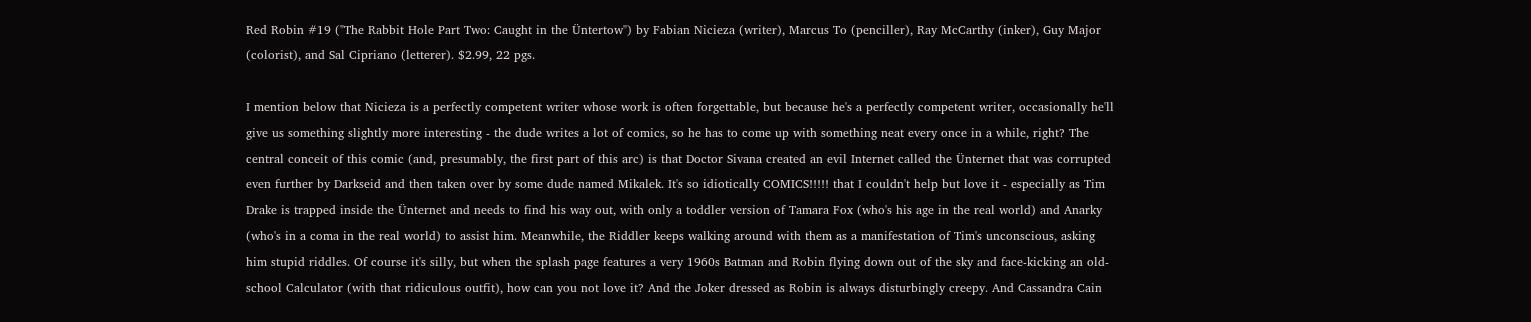Red Robin #19 ("The Rabbit Hole Part Two: Caught in the Üntertow") by Fabian Nicieza (writer), Marcus To (penciller), Ray McCarthy (inker), Guy Major (colorist), and Sal Cipriano (letterer). $2.99, 22 pgs.

I mention below that Nicieza is a perfectly competent writer whose work is often forgettable, but because he's a perfectly competent writer, occasionally he'll give us something slightly more interesting - the dude writes a lot of comics, so he has to come up with something neat every once in a while, right? The central conceit of this comic (and, presumably, the first part of this arc) is that Doctor Sivana created an evil Internet called the Ünternet that was corrupted even further by Darkseid and then taken over by some dude named Mikalek. It's so idiotically COMICS!!!!! that I couldn't help but love it - especially as Tim Drake is trapped inside the Ünternet and needs to find his way out, with only a toddler version of Tamara Fox (who's his age in the real world) and Anarky (who's in a coma in the real world) to assist him. Meanwhile, the Riddler keeps walking around with them as a manifestation of Tim's unconscious, asking him stupid riddles. Of course it's silly, but when the splash page features a very 1960s Batman and Robin flying down out of the sky and face-kicking an old-school Calculator (with that ridiculous outfit), how can you not love it? And the Joker dressed as Robin is always disturbingly creepy. And Cassandra Cain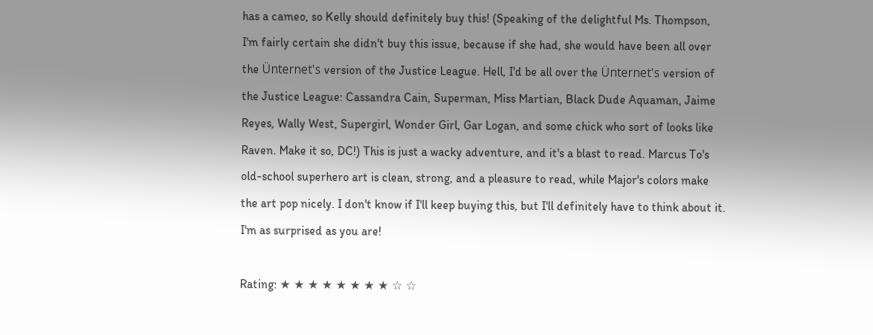has a cameo, so Kelly should definitely buy this! (Speaking of the delightful Ms. Thompson, I'm fairly certain she didn't buy this issue, because if she had, she would have been all over the Ünternet's version of the Justice League. Hell, I'd be all over the Ünternet's version of the Justice League: Cassandra Cain, Superman, Miss Martian, Black Dude Aquaman, Jaime Reyes, Wally West, Supergirl, Wonder Girl, Gar Logan, and some chick who sort of looks like Raven. Make it so, DC!) This is just a wacky adventure, and it's a blast to read. Marcus To's old-school superhero art is clean, strong, and a pleasure to read, while Major's colors make the art pop nicely. I don't know if I'll keep buying this, but I'll definitely have to think about it. I'm as surprised as you are!

Rating: ★ ★ ★ ★ ★ ★ ★ ★ ☆ ☆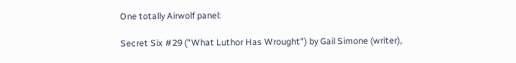One totally Airwolf panel:

Secret Six #29 ("What Luthor Has Wrought") by Gail Simone (writer),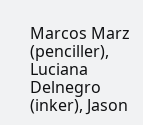Marcos Marz (penciller), Luciana Delnegro (inker), Jason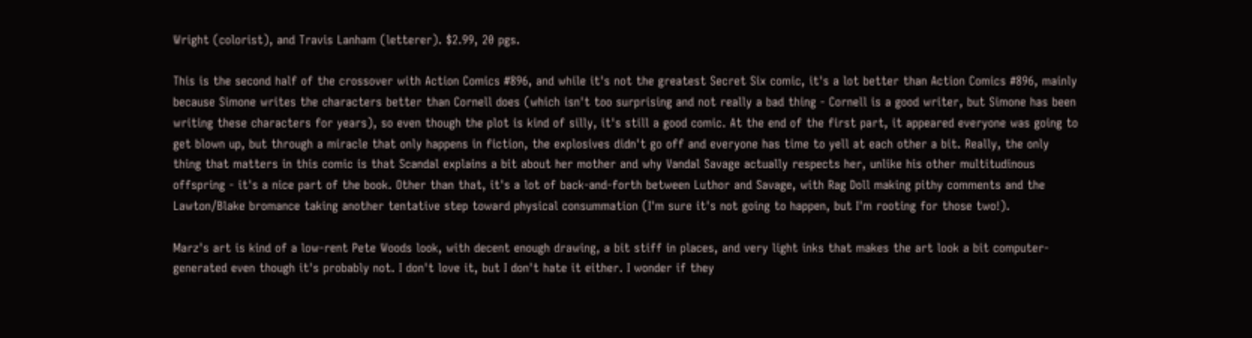Wright (colorist), and Travis Lanham (letterer). $2.99, 20 pgs.

This is the second half of the crossover with Action Comics #896, and while it's not the greatest Secret Six comic, it's a lot better than Action Comics #896, mainly because Simone writes the characters better than Cornell does (which isn't too surprising and not really a bad thing - Cornell is a good writer, but Simone has been writing these characters for years), so even though the plot is kind of silly, it's still a good comic. At the end of the first part, it appeared everyone was going to get blown up, but through a miracle that only happens in fiction, the explosives didn't go off and everyone has time to yell at each other a bit. Really, the only thing that matters in this comic is that Scandal explains a bit about her mother and why Vandal Savage actually respects her, unlike his other multitudinous offspring - it's a nice part of the book. Other than that, it's a lot of back-and-forth between Luthor and Savage, with Rag Doll making pithy comments and the Lawton/Blake bromance taking another tentative step toward physical consummation (I'm sure it's not going to happen, but I'm rooting for those two!).

Marz's art is kind of a low-rent Pete Woods look, with decent enough drawing, a bit stiff in places, and very light inks that makes the art look a bit computer-generated even though it's probably not. I don't love it, but I don't hate it either. I wonder if they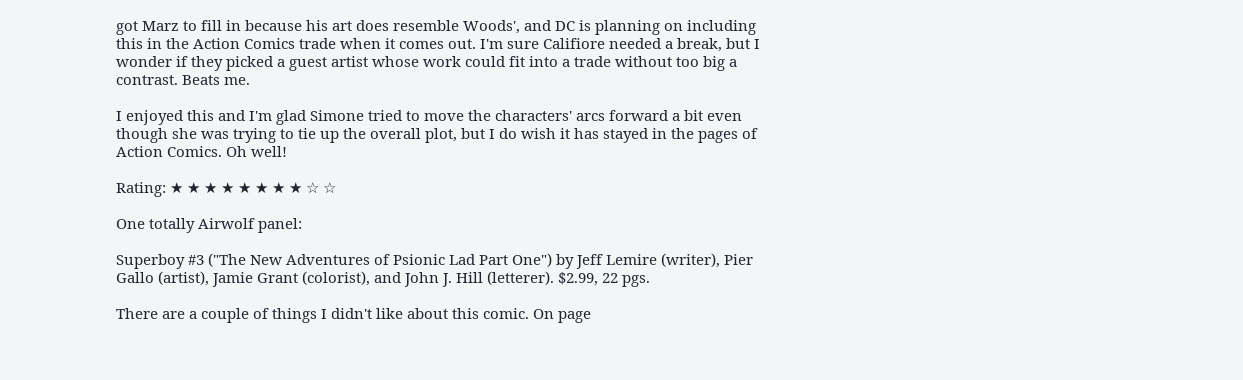got Marz to fill in because his art does resemble Woods', and DC is planning on including this in the Action Comics trade when it comes out. I'm sure Califiore needed a break, but I wonder if they picked a guest artist whose work could fit into a trade without too big a contrast. Beats me.

I enjoyed this and I'm glad Simone tried to move the characters' arcs forward a bit even though she was trying to tie up the overall plot, but I do wish it has stayed in the pages of Action Comics. Oh well!

Rating: ★ ★ ★ ★ ★ ★ ★ ★ ☆ ☆

One totally Airwolf panel:

Superboy #3 ("The New Adventures of Psionic Lad Part One") by Jeff Lemire (writer), Pier Gallo (artist), Jamie Grant (colorist), and John J. Hill (letterer). $2.99, 22 pgs.

There are a couple of things I didn't like about this comic. On page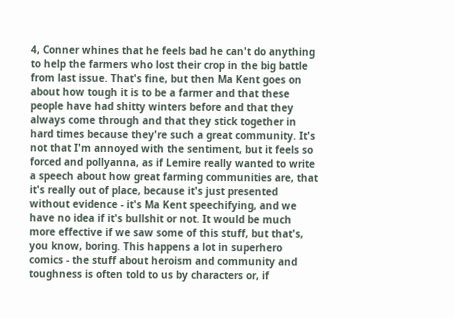4, Conner whines that he feels bad he can't do anything to help the farmers who lost their crop in the big battle from last issue. That's fine, but then Ma Kent goes on about how tough it is to be a farmer and that these people have had shitty winters before and that they always come through and that they stick together in hard times because they're such a great community. It's not that I'm annoyed with the sentiment, but it feels so forced and pollyanna, as if Lemire really wanted to write a speech about how great farming communities are, that it's really out of place, because it's just presented without evidence - it's Ma Kent speechifying, and we have no idea if it's bullshit or not. It would be much more effective if we saw some of this stuff, but that's, you know, boring. This happens a lot in superhero comics - the stuff about heroism and community and toughness is often told to us by characters or, if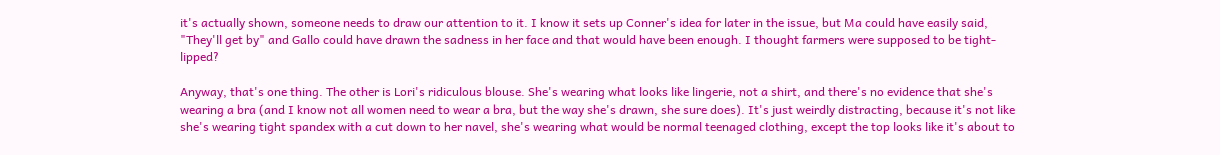it's actually shown, someone needs to draw our attention to it. I know it sets up Conner's idea for later in the issue, but Ma could have easily said, "They'll get by" and Gallo could have drawn the sadness in her face and that would have been enough. I thought farmers were supposed to be tight-lipped?

Anyway, that's one thing. The other is Lori's ridiculous blouse. She's wearing what looks like lingerie, not a shirt, and there's no evidence that she's wearing a bra (and I know not all women need to wear a bra, but the way she's drawn, she sure does). It's just weirdly distracting, because it's not like she's wearing tight spandex with a cut down to her navel, she's wearing what would be normal teenaged clothing, except the top looks like it's about to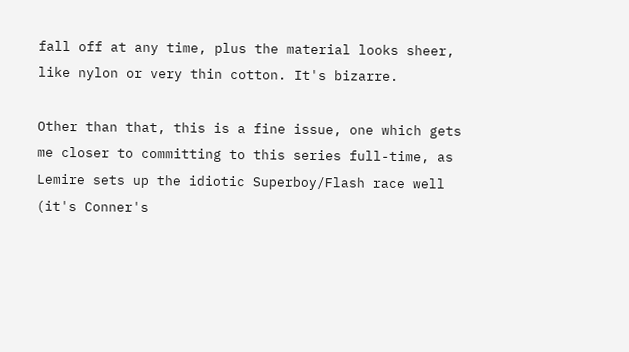fall off at any time, plus the material looks sheer, like nylon or very thin cotton. It's bizarre.

Other than that, this is a fine issue, one which gets me closer to committing to this series full-time, as Lemire sets up the idiotic Superboy/Flash race well (it's Conner's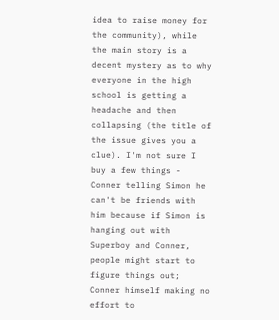idea to raise money for the community), while the main story is a decent mystery as to why everyone in the high school is getting a headache and then collapsing (the title of the issue gives you a clue). I'm not sure I buy a few things - Conner telling Simon he can't be friends with him because if Simon is hanging out with Superboy and Conner, people might start to figure things out; Conner himself making no effort to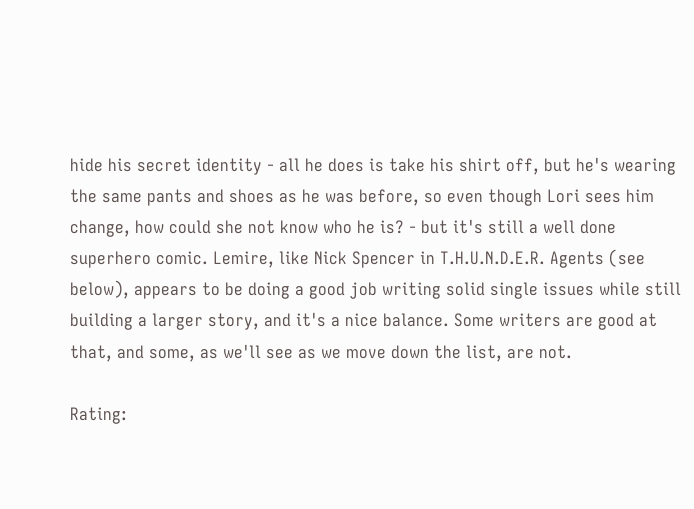hide his secret identity - all he does is take his shirt off, but he's wearing the same pants and shoes as he was before, so even though Lori sees him change, how could she not know who he is? - but it's still a well done superhero comic. Lemire, like Nick Spencer in T.H.U.N.D.E.R. Agents (see below), appears to be doing a good job writing solid single issues while still building a larger story, and it's a nice balance. Some writers are good at that, and some, as we'll see as we move down the list, are not.

Rating: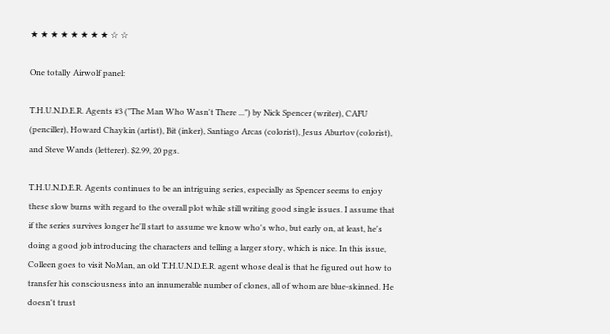★ ★ ★ ★ ★ ★ ★ ★ ☆ ☆

One totally Airwolf panel:

T.H.U.N.D.E.R. Agents #3 ("The Man Who Wasn't There ...") by Nick Spencer (writer), CAFU (penciller), Howard Chaykin (artist), Bit (inker), Santiago Arcas (colorist), Jesus Aburtov (colorist), and Steve Wands (letterer). $2.99, 20 pgs.

T.H.U.N.D.E.R. Agents continues to be an intriguing series, especially as Spencer seems to enjoy these slow burns with regard to the overall plot while still writing good single issues. I assume that if the series survives longer he'll start to assume we know who's who, but early on, at least, he's doing a good job introducing the characters and telling a larger story, which is nice. In this issue, Colleen goes to visit NoMan, an old T.H.U.N.D.E.R. agent whose deal is that he figured out how to transfer his consciousness into an innumerable number of clones, all of whom are blue-skinned. He doesn't trust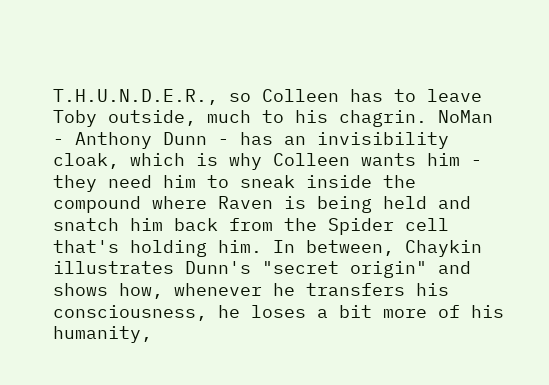T.H.U.N.D.E.R., so Colleen has to leave Toby outside, much to his chagrin. NoMan - Anthony Dunn - has an invisibility cloak, which is why Colleen wants him - they need him to sneak inside the compound where Raven is being held and snatch him back from the Spider cell that's holding him. In between, Chaykin illustrates Dunn's "secret origin" and shows how, whenever he transfers his consciousness, he loses a bit more of his humanity,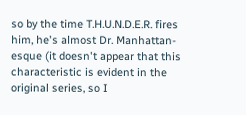so by the time T.H.U.N.D.E.R. fires him, he's almost Dr. Manhattan-esque (it doesn't appear that this characteristic is evident in the original series, so I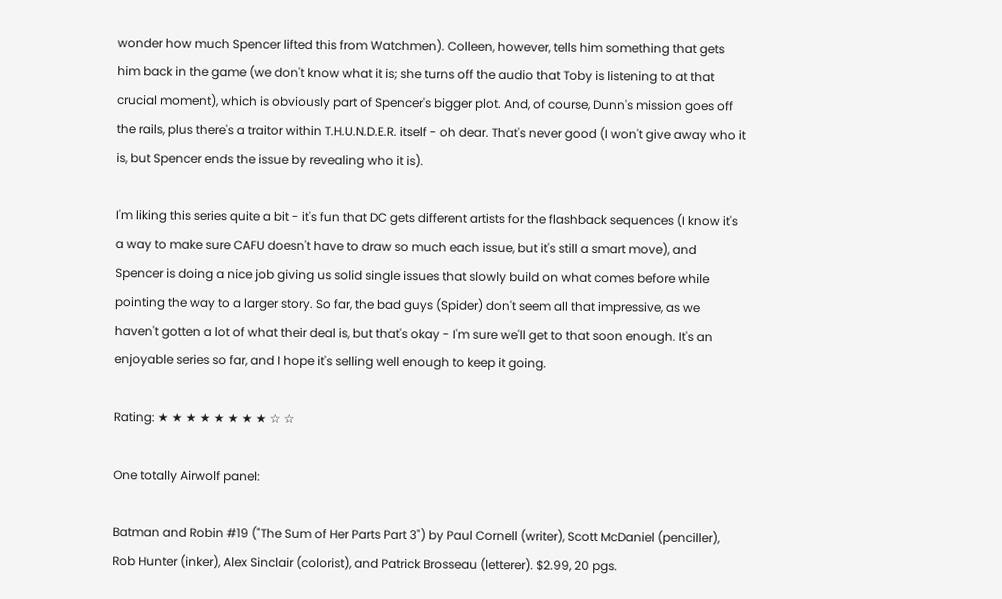wonder how much Spencer lifted this from Watchmen). Colleen, however, tells him something that gets him back in the game (we don't know what it is; she turns off the audio that Toby is listening to at that crucial moment), which is obviously part of Spencer's bigger plot. And, of course, Dunn's mission goes off the rails, plus there's a traitor within T.H.U.N.D.E.R. itself - oh dear. That's never good (I won't give away who it is, but Spencer ends the issue by revealing who it is).

I'm liking this series quite a bit - it's fun that DC gets different artists for the flashback sequences (I know it's a way to make sure CAFU doesn't have to draw so much each issue, but it's still a smart move), and Spencer is doing a nice job giving us solid single issues that slowly build on what comes before while pointing the way to a larger story. So far, the bad guys (Spider) don't seem all that impressive, as we haven't gotten a lot of what their deal is, but that's okay - I'm sure we'll get to that soon enough. It's an enjoyable series so far, and I hope it's selling well enough to keep it going.

Rating: ★ ★ ★ ★ ★ ★ ★ ★ ☆ ☆

One totally Airwolf panel:

Batman and Robin #19 ("The Sum of Her Parts Part 3") by Paul Cornell (writer), Scott McDaniel (penciller), Rob Hunter (inker), Alex Sinclair (colorist), and Patrick Brosseau (letterer). $2.99, 20 pgs.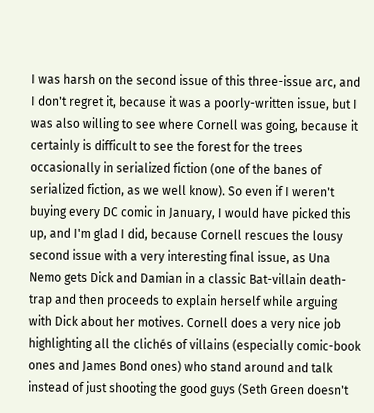I was harsh on the second issue of this three-issue arc, and I don't regret it, because it was a poorly-written issue, but I was also willing to see where Cornell was going, because it certainly is difficult to see the forest for the trees occasionally in serialized fiction (one of the banes of serialized fiction, as we well know). So even if I weren't buying every DC comic in January, I would have picked this up, and I'm glad I did, because Cornell rescues the lousy second issue with a very interesting final issue, as Una Nemo gets Dick and Damian in a classic Bat-villain death-trap and then proceeds to explain herself while arguing with Dick about her motives. Cornell does a very nice job highlighting all the clichés of villains (especially comic-book ones and James Bond ones) who stand around and talk instead of just shooting the good guys (Seth Green doesn't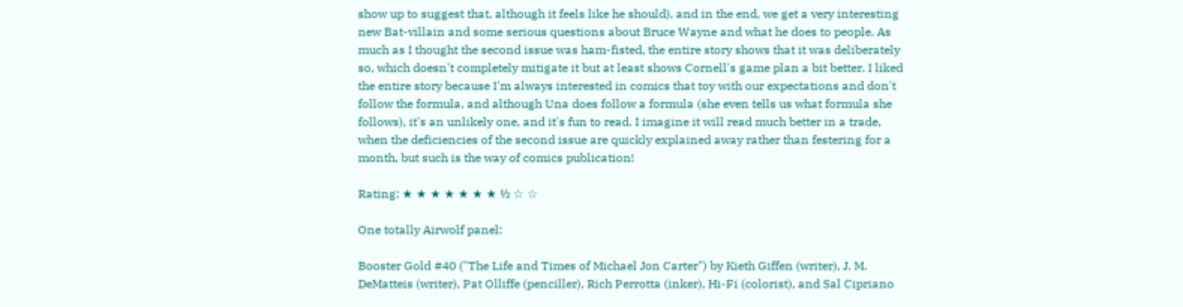show up to suggest that, although it feels like he should), and in the end, we get a very interesting new Bat-villain and some serious questions about Bruce Wayne and what he does to people. As much as I thought the second issue was ham-fisted, the entire story shows that it was deliberately so, which doesn't completely mitigate it but at least shows Cornell's game plan a bit better. I liked the entire story because I'm always interested in comics that toy with our expectations and don't follow the formula, and although Una does follow a formula (she even tells us what formula she follows), it's an unlikely one, and it's fun to read. I imagine it will read much better in a trade, when the deficiencies of the second issue are quickly explained away rather than festering for a month, but such is the way of comics publication!

Rating: ★ ★ ★ ★ ★ ★ ★ ½ ☆ ☆

One totally Airwolf panel:

Booster Gold #40 ("The Life and Times of Michael Jon Carter") by Kieth Giffen (writer), J. M. DeMatteis (writer), Pat Olliffe (penciller), Rich Perrotta (inker), Hi-Fi (colorist), and Sal Cipriano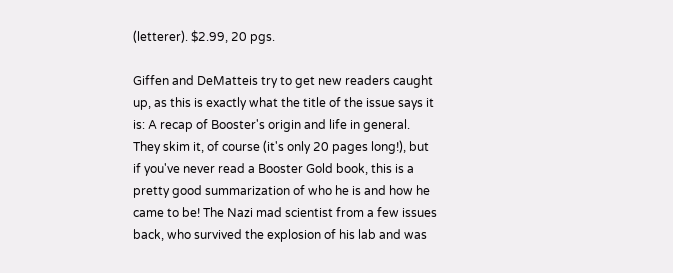(letterer). $2.99, 20 pgs.

Giffen and DeMatteis try to get new readers caught up, as this is exactly what the title of the issue says it is: A recap of Booster's origin and life in general. They skim it, of course (it's only 20 pages long!), but if you've never read a Booster Gold book, this is a pretty good summarization of who he is and how he came to be! The Nazi mad scientist from a few issues back, who survived the explosion of his lab and was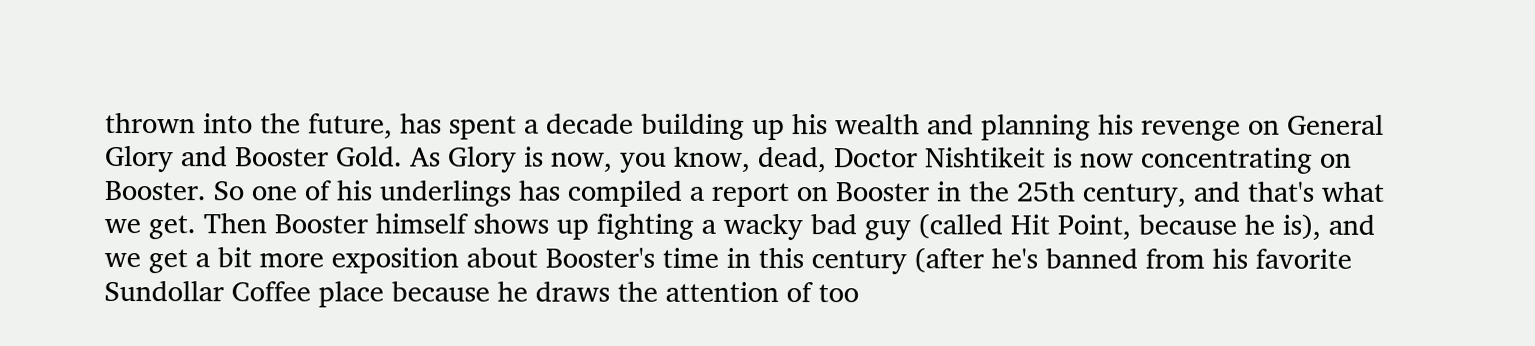thrown into the future, has spent a decade building up his wealth and planning his revenge on General Glory and Booster Gold. As Glory is now, you know, dead, Doctor Nishtikeit is now concentrating on Booster. So one of his underlings has compiled a report on Booster in the 25th century, and that's what we get. Then Booster himself shows up fighting a wacky bad guy (called Hit Point, because he is), and we get a bit more exposition about Booster's time in this century (after he's banned from his favorite Sundollar Coffee place because he draws the attention of too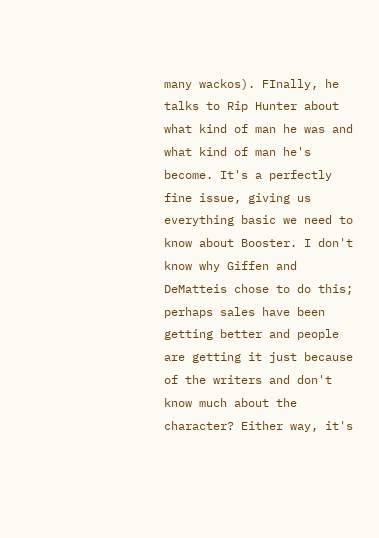many wackos). FInally, he talks to Rip Hunter about what kind of man he was and what kind of man he's become. It's a perfectly fine issue, giving us everything basic we need to know about Booster. I don't know why Giffen and DeMatteis chose to do this; perhaps sales have been getting better and people are getting it just because of the writers and don't know much about the character? Either way, it's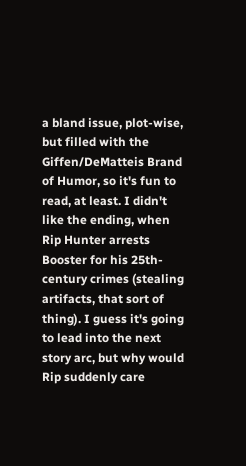a bland issue, plot-wise, but filled with the Giffen/DeMatteis Brand of Humor, so it's fun to read, at least. I didn't like the ending, when Rip Hunter arrests Booster for his 25th-century crimes (stealing artifacts, that sort of thing). I guess it's going to lead into the next story arc, but why would Rip suddenly care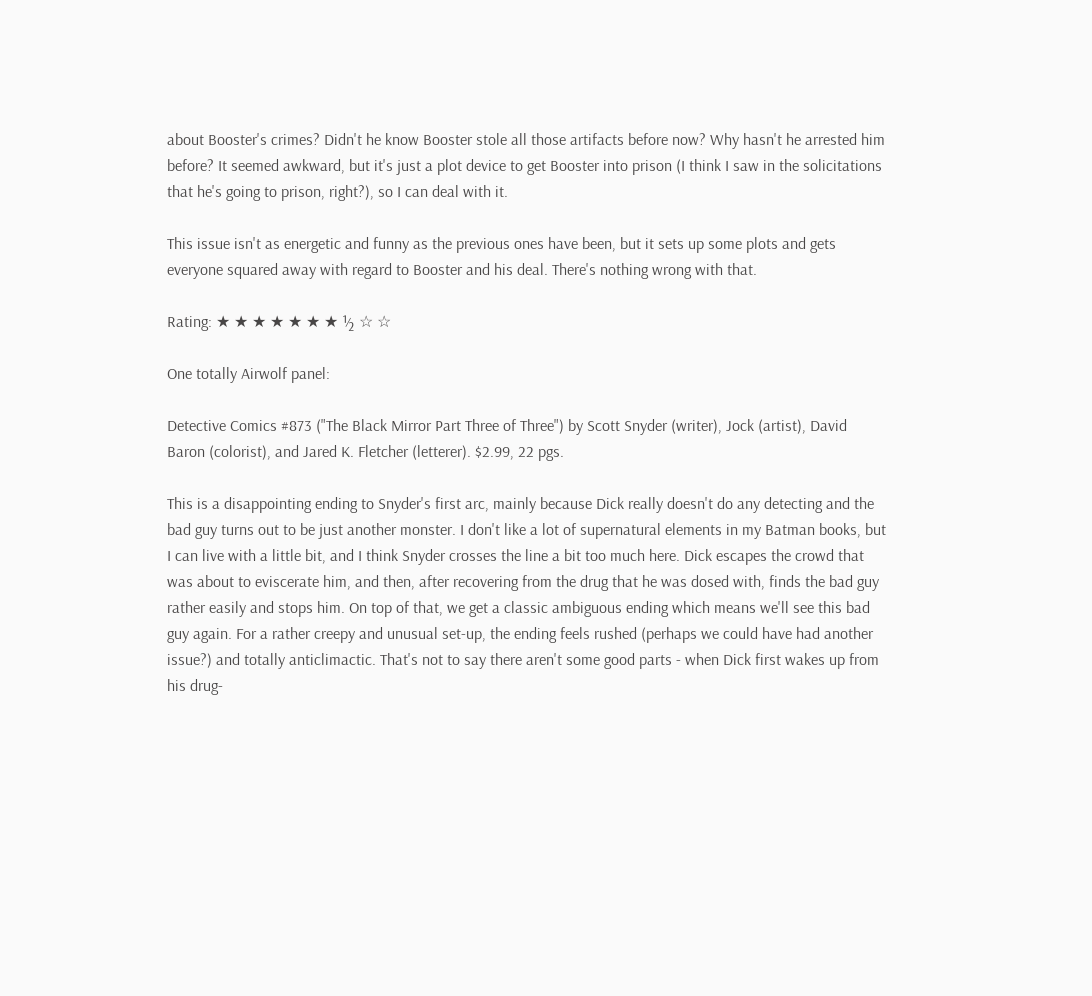about Booster's crimes? Didn't he know Booster stole all those artifacts before now? Why hasn't he arrested him before? It seemed awkward, but it's just a plot device to get Booster into prison (I think I saw in the solicitations that he's going to prison, right?), so I can deal with it.

This issue isn't as energetic and funny as the previous ones have been, but it sets up some plots and gets everyone squared away with regard to Booster and his deal. There's nothing wrong with that.

Rating: ★ ★ ★ ★ ★ ★ ★ ½ ☆ ☆

One totally Airwolf panel:

Detective Comics #873 ("The Black Mirror Part Three of Three") by Scott Snyder (writer), Jock (artist), David Baron (colorist), and Jared K. Fletcher (letterer). $2.99, 22 pgs.

This is a disappointing ending to Snyder's first arc, mainly because Dick really doesn't do any detecting and the bad guy turns out to be just another monster. I don't like a lot of supernatural elements in my Batman books, but I can live with a little bit, and I think Snyder crosses the line a bit too much here. Dick escapes the crowd that was about to eviscerate him, and then, after recovering from the drug that he was dosed with, finds the bad guy rather easily and stops him. On top of that, we get a classic ambiguous ending which means we'll see this bad guy again. For a rather creepy and unusual set-up, the ending feels rushed (perhaps we could have had another issue?) and totally anticlimactic. That's not to say there aren't some good parts - when Dick first wakes up from his drug-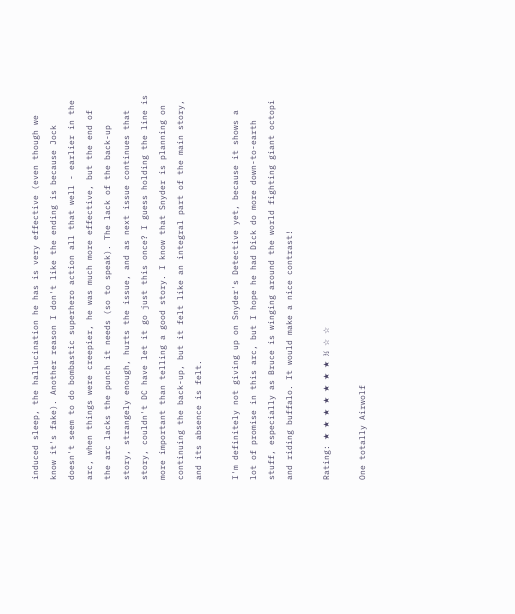induced sleep, the hallucination he has is very effective (even though we know it's fake). Another reason I don't like the ending is because Jock doesn't seem to do bombastic superhero action all that well - earlier in the arc, when things were creepier, he was much more effective, but the end of the arc lacks the punch it needs (so to speak). The lack of the back-up story, strangely enough, hurts the issue, and as next issue continues that story, couldn't DC have let it go just this once? I guess holding the line is more important than telling a good story. I know that Snyder is planning on continuing the back-up, but it felt like an integral part of the main story, and its absence is felt.

I'm definitely not giving up on Snyder's Detective yet, because it shows a lot of promise in this arc, but I hope he had Dick do more down-to-earth stuff, especially as Bruce is winging around the world fighting giant octopi and riding buffalo. It would make a nice contrast!

Rating: ★ ★ ★ ★ ★ ★ ★ ½ ☆ ☆

One totally Airwolf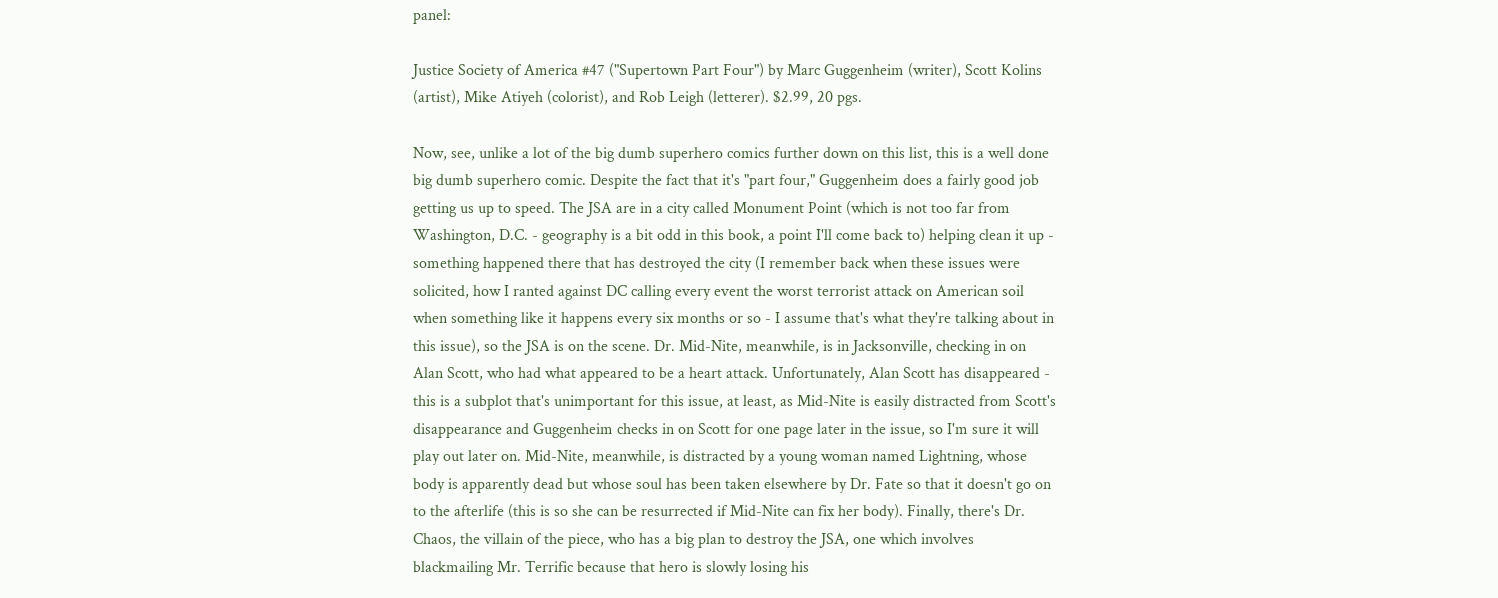panel:

Justice Society of America #47 ("Supertown Part Four") by Marc Guggenheim (writer), Scott Kolins (artist), Mike Atiyeh (colorist), and Rob Leigh (letterer). $2.99, 20 pgs.

Now, see, unlike a lot of the big dumb superhero comics further down on this list, this is a well done big dumb superhero comic. Despite the fact that it's "part four," Guggenheim does a fairly good job getting us up to speed. The JSA are in a city called Monument Point (which is not too far from Washington, D.C. - geography is a bit odd in this book, a point I'll come back to) helping clean it up - something happened there that has destroyed the city (I remember back when these issues were solicited, how I ranted against DC calling every event the worst terrorist attack on American soil when something like it happens every six months or so - I assume that's what they're talking about in this issue), so the JSA is on the scene. Dr. Mid-Nite, meanwhile, is in Jacksonville, checking in on Alan Scott, who had what appeared to be a heart attack. Unfortunately, Alan Scott has disappeared - this is a subplot that's unimportant for this issue, at least, as Mid-Nite is easily distracted from Scott's disappearance and Guggenheim checks in on Scott for one page later in the issue, so I'm sure it will play out later on. Mid-Nite, meanwhile, is distracted by a young woman named Lightning, whose body is apparently dead but whose soul has been taken elsewhere by Dr. Fate so that it doesn't go on to the afterlife (this is so she can be resurrected if Mid-Nite can fix her body). Finally, there's Dr. Chaos, the villain of the piece, who has a big plan to destroy the JSA, one which involves blackmailing Mr. Terrific because that hero is slowly losing his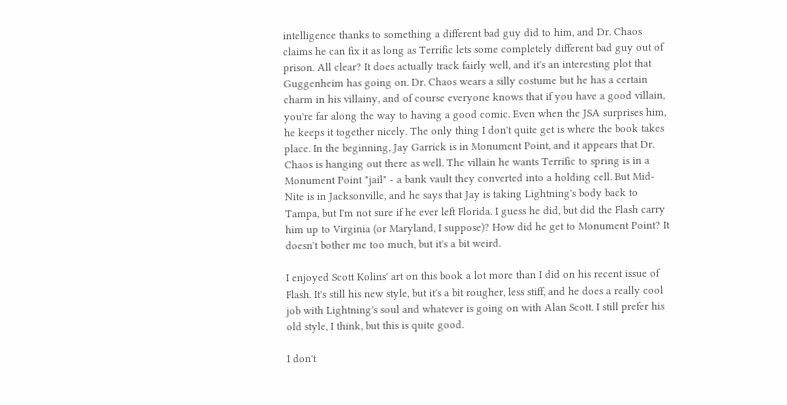intelligence thanks to something a different bad guy did to him, and Dr. Chaos claims he can fix it as long as Terrific lets some completely different bad guy out of prison. All clear? It does actually track fairly well, and it's an interesting plot that Guggenheim has going on. Dr. Chaos wears a silly costume but he has a certain charm in his villainy, and of course everyone knows that if you have a good villain, you're far along the way to having a good comic. Even when the JSA surprises him, he keeps it together nicely. The only thing I don't quite get is where the book takes place. In the beginning, Jay Garrick is in Monument Point, and it appears that Dr. Chaos is hanging out there as well. The villain he wants Terrific to spring is in a Monument Point "jail" - a bank vault they converted into a holding cell. But Mid-Nite is in Jacksonville, and he says that Jay is taking Lightning's body back to Tampa, but I'm not sure if he ever left Florida. I guess he did, but did the Flash carry him up to Virginia (or Maryland, I suppose)? How did he get to Monument Point? It doesn't bother me too much, but it's a bit weird.

I enjoyed Scott Kolins' art on this book a lot more than I did on his recent issue of Flash. It's still his new style, but it's a bit rougher, less stiff, and he does a really cool job with Lightning's soul and whatever is going on with Alan Scott. I still prefer his old style, I think, but this is quite good.

I don't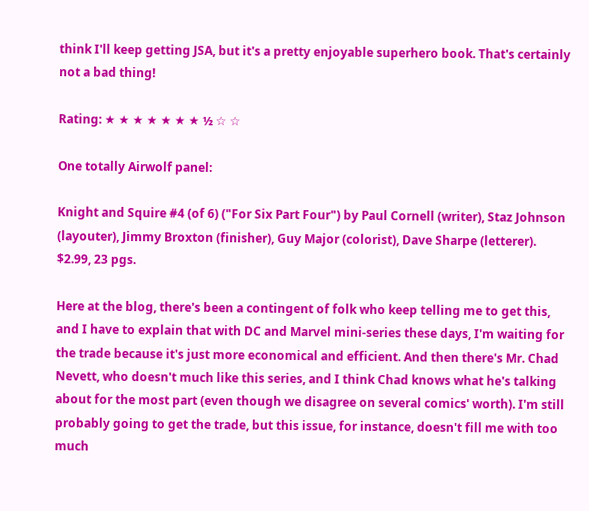think I'll keep getting JSA, but it's a pretty enjoyable superhero book. That's certainly not a bad thing!

Rating: ★ ★ ★ ★ ★ ★ ★ ½ ☆ ☆

One totally Airwolf panel:

Knight and Squire #4 (of 6) ("For Six Part Four") by Paul Cornell (writer), Staz Johnson (layouter), Jimmy Broxton (finisher), Guy Major (colorist), Dave Sharpe (letterer). $2.99, 23 pgs.

Here at the blog, there's been a contingent of folk who keep telling me to get this, and I have to explain that with DC and Marvel mini-series these days, I'm waiting for the trade because it's just more economical and efficient. And then there's Mr. Chad Nevett, who doesn't much like this series, and I think Chad knows what he's talking about for the most part (even though we disagree on several comics' worth). I'm still probably going to get the trade, but this issue, for instance, doesn't fill me with too much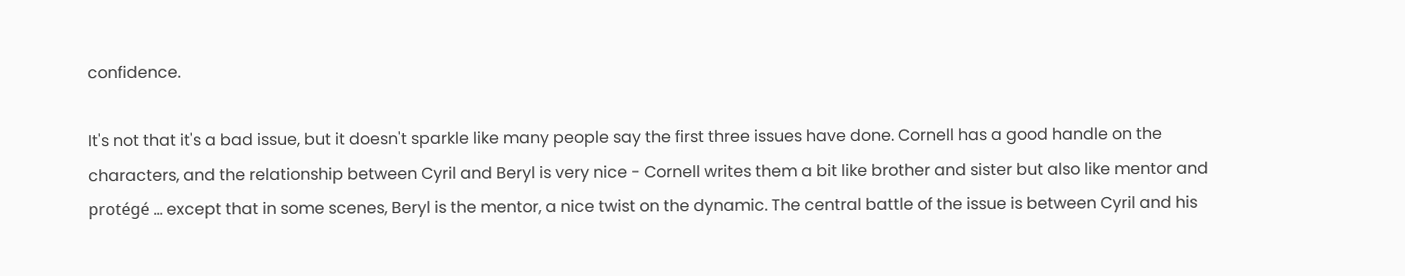confidence.

It's not that it's a bad issue, but it doesn't sparkle like many people say the first three issues have done. Cornell has a good handle on the characters, and the relationship between Cyril and Beryl is very nice - Cornell writes them a bit like brother and sister but also like mentor and protégé ... except that in some scenes, Beryl is the mentor, a nice twist on the dynamic. The central battle of the issue is between Cyril and his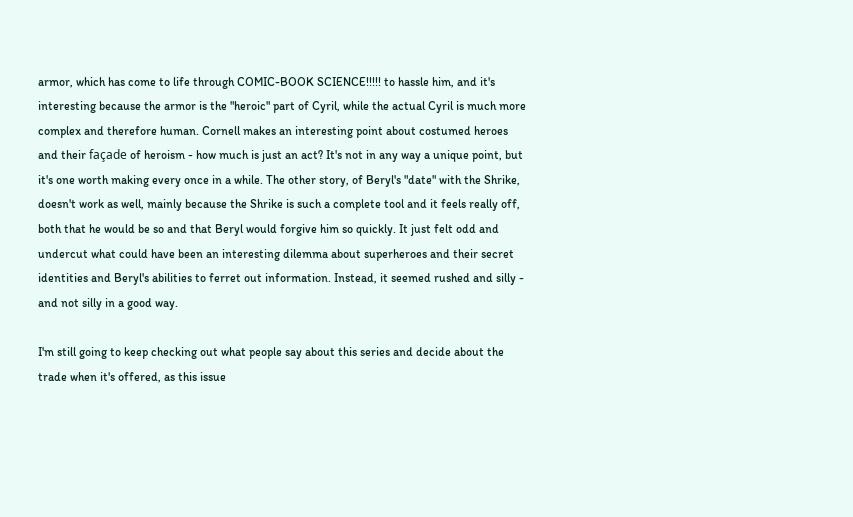armor, which has come to life through COMIC-BOOK SCIENCE!!!!! to hassle him, and it's interesting because the armor is the "heroic" part of Cyril, while the actual Cyril is much more complex and therefore human. Cornell makes an interesting point about costumed heroes and their façade of heroism - how much is just an act? It's not in any way a unique point, but it's one worth making every once in a while. The other story, of Beryl's "date" with the Shrike, doesn't work as well, mainly because the Shrike is such a complete tool and it feels really off, both that he would be so and that Beryl would forgive him so quickly. It just felt odd and undercut what could have been an interesting dilemma about superheroes and their secret identities and Beryl's abilities to ferret out information. Instead, it seemed rushed and silly - and not silly in a good way.

I'm still going to keep checking out what people say about this series and decide about the trade when it's offered, as this issue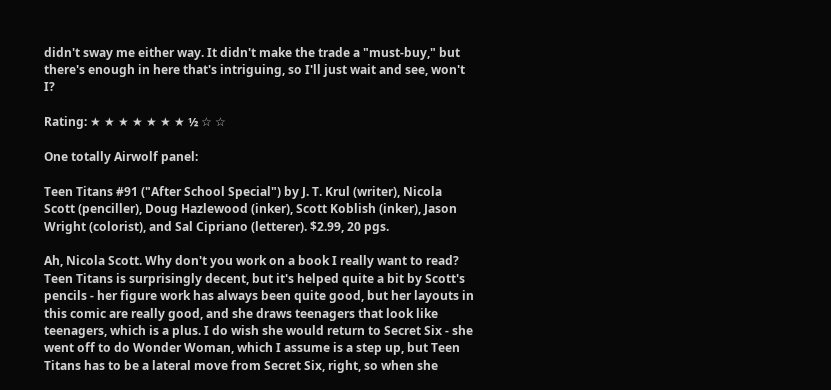didn't sway me either way. It didn't make the trade a "must-buy," but there's enough in here that's intriguing, so I'll just wait and see, won't I?

Rating: ★ ★ ★ ★ ★ ★ ★ ½ ☆ ☆

One totally Airwolf panel:

Teen Titans #91 ("After School Special") by J. T. Krul (writer), Nicola Scott (penciller), Doug Hazlewood (inker), Scott Koblish (inker), Jason Wright (colorist), and Sal Cipriano (letterer). $2.99, 20 pgs.

Ah, Nicola Scott. Why don't you work on a book I really want to read? Teen Titans is surprisingly decent, but it's helped quite a bit by Scott's pencils - her figure work has always been quite good, but her layouts in this comic are really good, and she draws teenagers that look like teenagers, which is a plus. I do wish she would return to Secret Six - she went off to do Wonder Woman, which I assume is a step up, but Teen Titans has to be a lateral move from Secret Six, right, so when she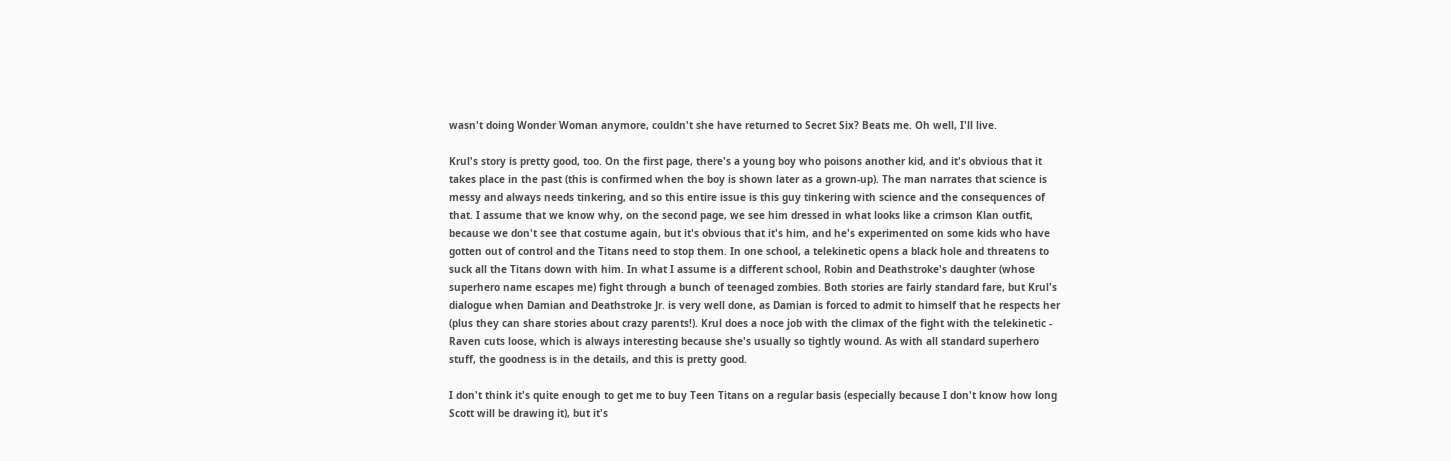wasn't doing Wonder Woman anymore, couldn't she have returned to Secret Six? Beats me. Oh well, I'll live.

Krul's story is pretty good, too. On the first page, there's a young boy who poisons another kid, and it's obvious that it takes place in the past (this is confirmed when the boy is shown later as a grown-up). The man narrates that science is messy and always needs tinkering, and so this entire issue is this guy tinkering with science and the consequences of that. I assume that we know why, on the second page, we see him dressed in what looks like a crimson Klan outfit, because we don't see that costume again, but it's obvious that it's him, and he's experimented on some kids who have gotten out of control and the Titans need to stop them. In one school, a telekinetic opens a black hole and threatens to suck all the Titans down with him. In what I assume is a different school, Robin and Deathstroke's daughter (whose superhero name escapes me) fight through a bunch of teenaged zombies. Both stories are fairly standard fare, but Krul's dialogue when Damian and Deathstroke Jr. is very well done, as Damian is forced to admit to himself that he respects her (plus they can share stories about crazy parents!). Krul does a noce job with the climax of the fight with the telekinetic - Raven cuts loose, which is always interesting because she's usually so tightly wound. As with all standard superhero stuff, the goodness is in the details, and this is pretty good.

I don't think it's quite enough to get me to buy Teen Titans on a regular basis (especially because I don't know how long Scott will be drawing it), but it's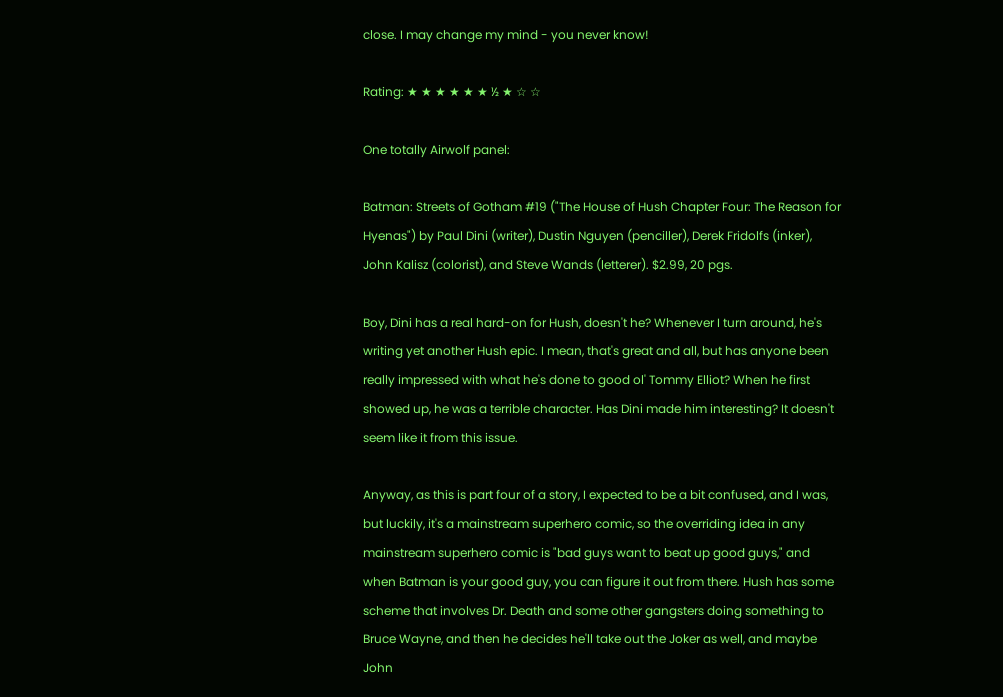close. I may change my mind - you never know!

Rating: ★ ★ ★ ★ ★ ★ ½ ★ ☆ ☆

One totally Airwolf panel:

Batman: Streets of Gotham #19 ("The House of Hush Chapter Four: The Reason for Hyenas") by Paul Dini (writer), Dustin Nguyen (penciller), Derek Fridolfs (inker), John Kalisz (colorist), and Steve Wands (letterer). $2.99, 20 pgs.

Boy, Dini has a real hard-on for Hush, doesn't he? Whenever I turn around, he's writing yet another Hush epic. I mean, that's great and all, but has anyone been really impressed with what he's done to good ol' Tommy Elliot? When he first showed up, he was a terrible character. Has Dini made him interesting? It doesn't seem like it from this issue.

Anyway, as this is part four of a story, I expected to be a bit confused, and I was, but luckily, it's a mainstream superhero comic, so the overriding idea in any mainstream superhero comic is "bad guys want to beat up good guys," and when Batman is your good guy, you can figure it out from there. Hush has some scheme that involves Dr. Death and some other gangsters doing something to Bruce Wayne, and then he decides he'll take out the Joker as well, and maybe John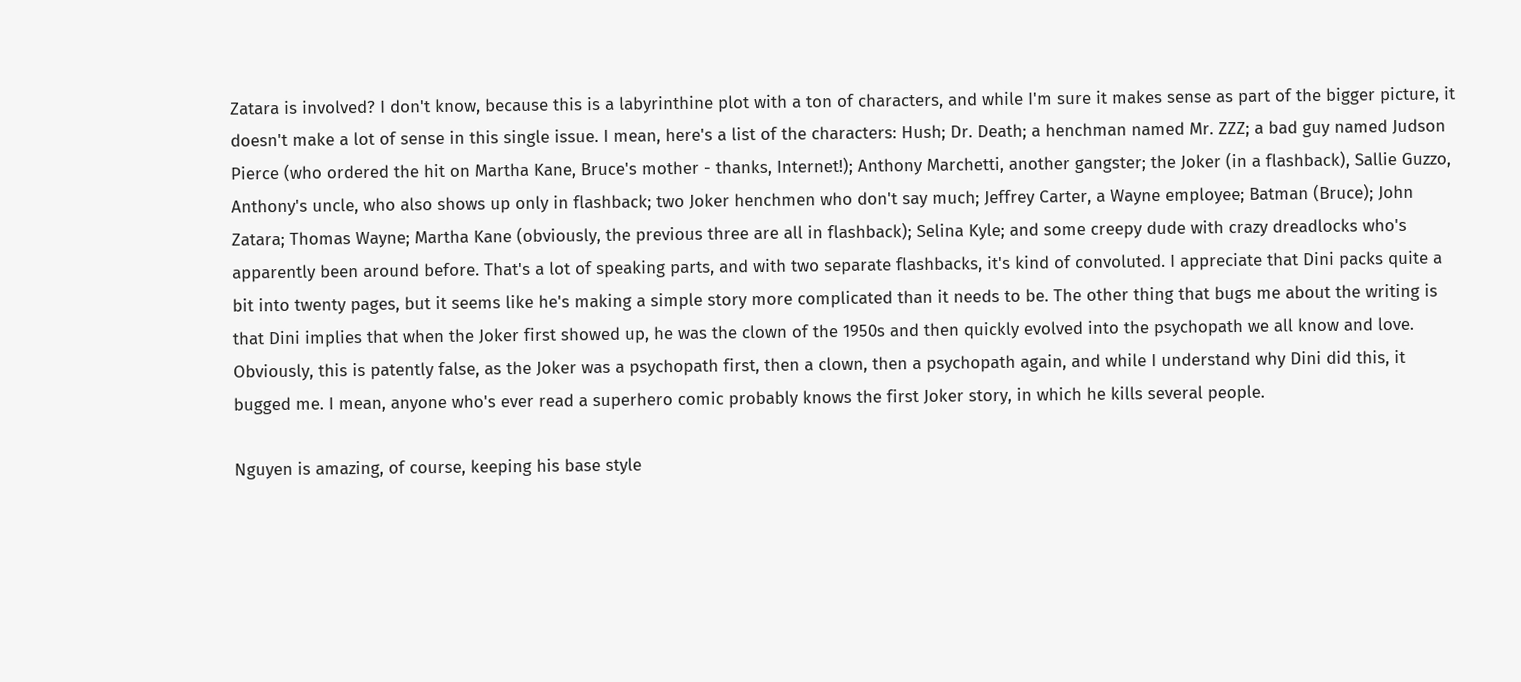Zatara is involved? I don't know, because this is a labyrinthine plot with a ton of characters, and while I'm sure it makes sense as part of the bigger picture, it doesn't make a lot of sense in this single issue. I mean, here's a list of the characters: Hush; Dr. Death; a henchman named Mr. ZZZ; a bad guy named Judson Pierce (who ordered the hit on Martha Kane, Bruce's mother - thanks, Internet!); Anthony Marchetti, another gangster; the Joker (in a flashback), Sallie Guzzo, Anthony's uncle, who also shows up only in flashback; two Joker henchmen who don't say much; Jeffrey Carter, a Wayne employee; Batman (Bruce); John Zatara; Thomas Wayne; Martha Kane (obviously, the previous three are all in flashback); Selina Kyle; and some creepy dude with crazy dreadlocks who's apparently been around before. That's a lot of speaking parts, and with two separate flashbacks, it's kind of convoluted. I appreciate that Dini packs quite a bit into twenty pages, but it seems like he's making a simple story more complicated than it needs to be. The other thing that bugs me about the writing is that Dini implies that when the Joker first showed up, he was the clown of the 1950s and then quickly evolved into the psychopath we all know and love. Obviously, this is patently false, as the Joker was a psychopath first, then a clown, then a psychopath again, and while I understand why Dini did this, it bugged me. I mean, anyone who's ever read a superhero comic probably knows the first Joker story, in which he kills several people.

Nguyen is amazing, of course, keeping his base style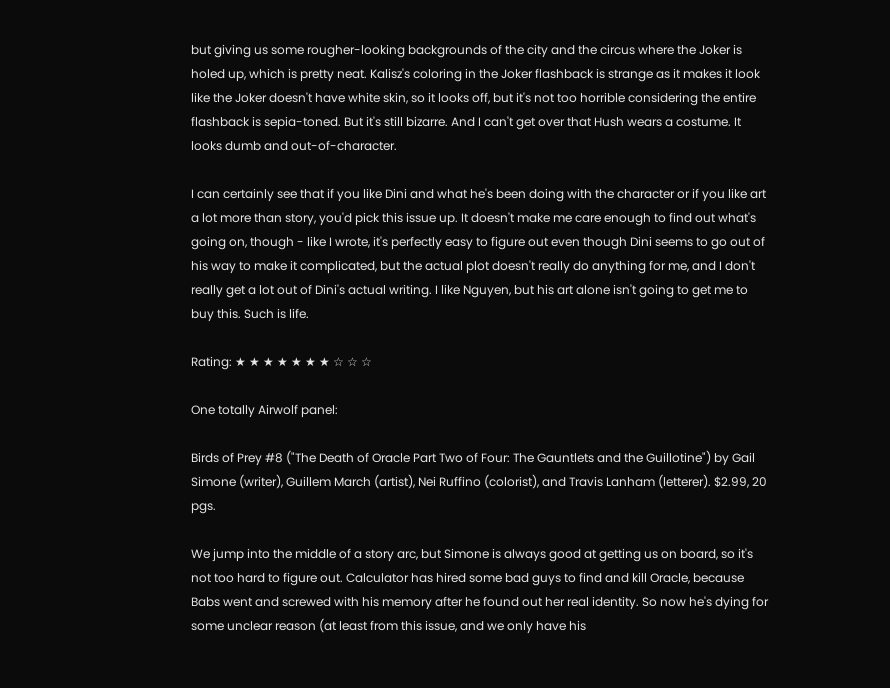but giving us some rougher-looking backgrounds of the city and the circus where the Joker is holed up, which is pretty neat. Kalisz's coloring in the Joker flashback is strange as it makes it look like the Joker doesn't have white skin, so it looks off, but it's not too horrible considering the entire flashback is sepia-toned. But it's still bizarre. And I can't get over that Hush wears a costume. It looks dumb and out-of-character.

I can certainly see that if you like Dini and what he's been doing with the character or if you like art a lot more than story, you'd pick this issue up. It doesn't make me care enough to find out what's going on, though - like I wrote, it's perfectly easy to figure out even though Dini seems to go out of his way to make it complicated, but the actual plot doesn't really do anything for me, and I don't really get a lot out of Dini's actual writing. I like Nguyen, but his art alone isn't going to get me to buy this. Such is life.

Rating: ★ ★ ★ ★ ★ ★ ★ ☆ ☆ ☆

One totally Airwolf panel:

Birds of Prey #8 ("The Death of Oracle Part Two of Four: The Gauntlets and the Guillotine") by Gail Simone (writer), Guillem March (artist), Nei Ruffino (colorist), and Travis Lanham (letterer). $2.99, 20 pgs.

We jump into the middle of a story arc, but Simone is always good at getting us on board, so it's not too hard to figure out. Calculator has hired some bad guys to find and kill Oracle, because Babs went and screwed with his memory after he found out her real identity. So now he's dying for some unclear reason (at least from this issue, and we only have his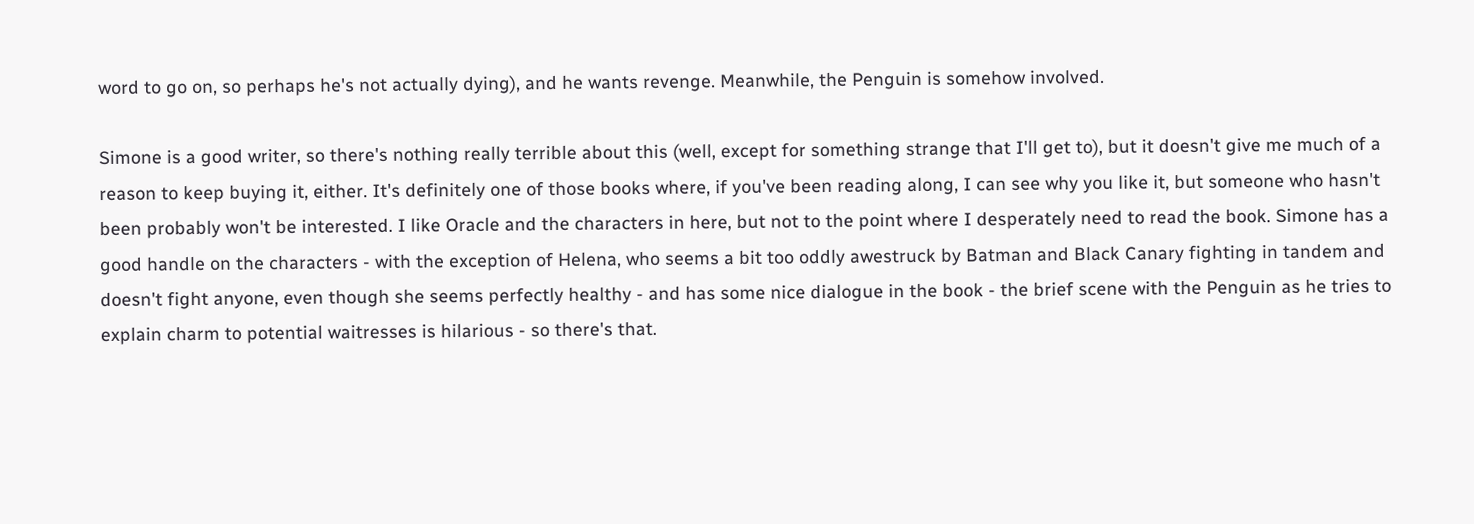word to go on, so perhaps he's not actually dying), and he wants revenge. Meanwhile, the Penguin is somehow involved.

Simone is a good writer, so there's nothing really terrible about this (well, except for something strange that I'll get to), but it doesn't give me much of a reason to keep buying it, either. It's definitely one of those books where, if you've been reading along, I can see why you like it, but someone who hasn't been probably won't be interested. I like Oracle and the characters in here, but not to the point where I desperately need to read the book. Simone has a good handle on the characters - with the exception of Helena, who seems a bit too oddly awestruck by Batman and Black Canary fighting in tandem and doesn't fight anyone, even though she seems perfectly healthy - and has some nice dialogue in the book - the brief scene with the Penguin as he tries to explain charm to potential waitresses is hilarious - so there's that.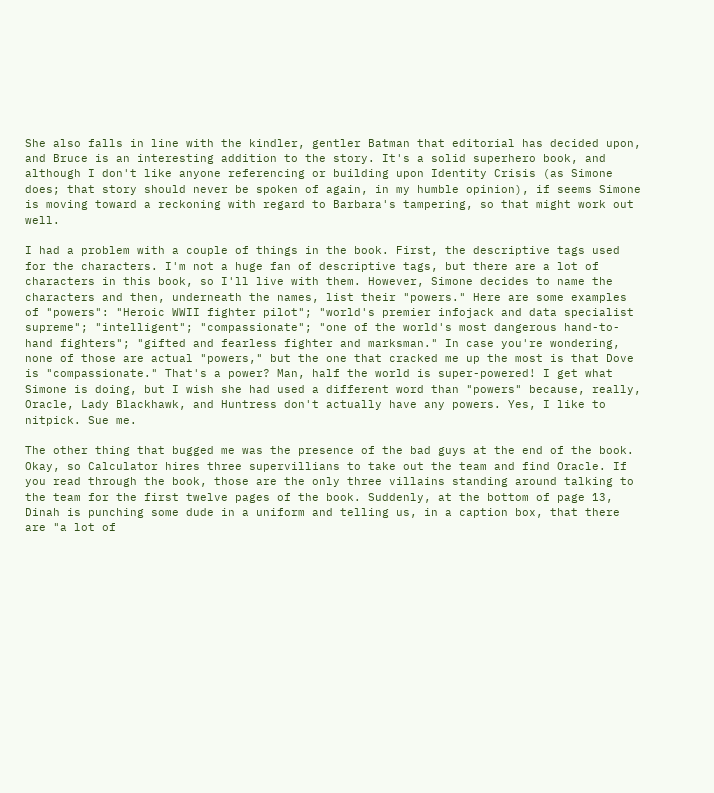She also falls in line with the kindler, gentler Batman that editorial has decided upon, and Bruce is an interesting addition to the story. It's a solid superhero book, and although I don't like anyone referencing or building upon Identity Crisis (as Simone does; that story should never be spoken of again, in my humble opinion), if seems Simone is moving toward a reckoning with regard to Barbara's tampering, so that might work out well.

I had a problem with a couple of things in the book. First, the descriptive tags used for the characters. I'm not a huge fan of descriptive tags, but there are a lot of characters in this book, so I'll live with them. However, Simone decides to name the characters and then, underneath the names, list their "powers." Here are some examples of "powers": "Heroic WWII fighter pilot"; "world's premier infojack and data specialist supreme"; "intelligent"; "compassionate"; "one of the world's most dangerous hand-to-hand fighters"; "gifted and fearless fighter and marksman." In case you're wondering, none of those are actual "powers," but the one that cracked me up the most is that Dove is "compassionate." That's a power? Man, half the world is super-powered! I get what Simone is doing, but I wish she had used a different word than "powers" because, really, Oracle, Lady Blackhawk, and Huntress don't actually have any powers. Yes, I like to nitpick. Sue me.

The other thing that bugged me was the presence of the bad guys at the end of the book. Okay, so Calculator hires three supervillians to take out the team and find Oracle. If you read through the book, those are the only three villains standing around talking to the team for the first twelve pages of the book. Suddenly, at the bottom of page 13, Dinah is punching some dude in a uniform and telling us, in a caption box, that there are "a lot of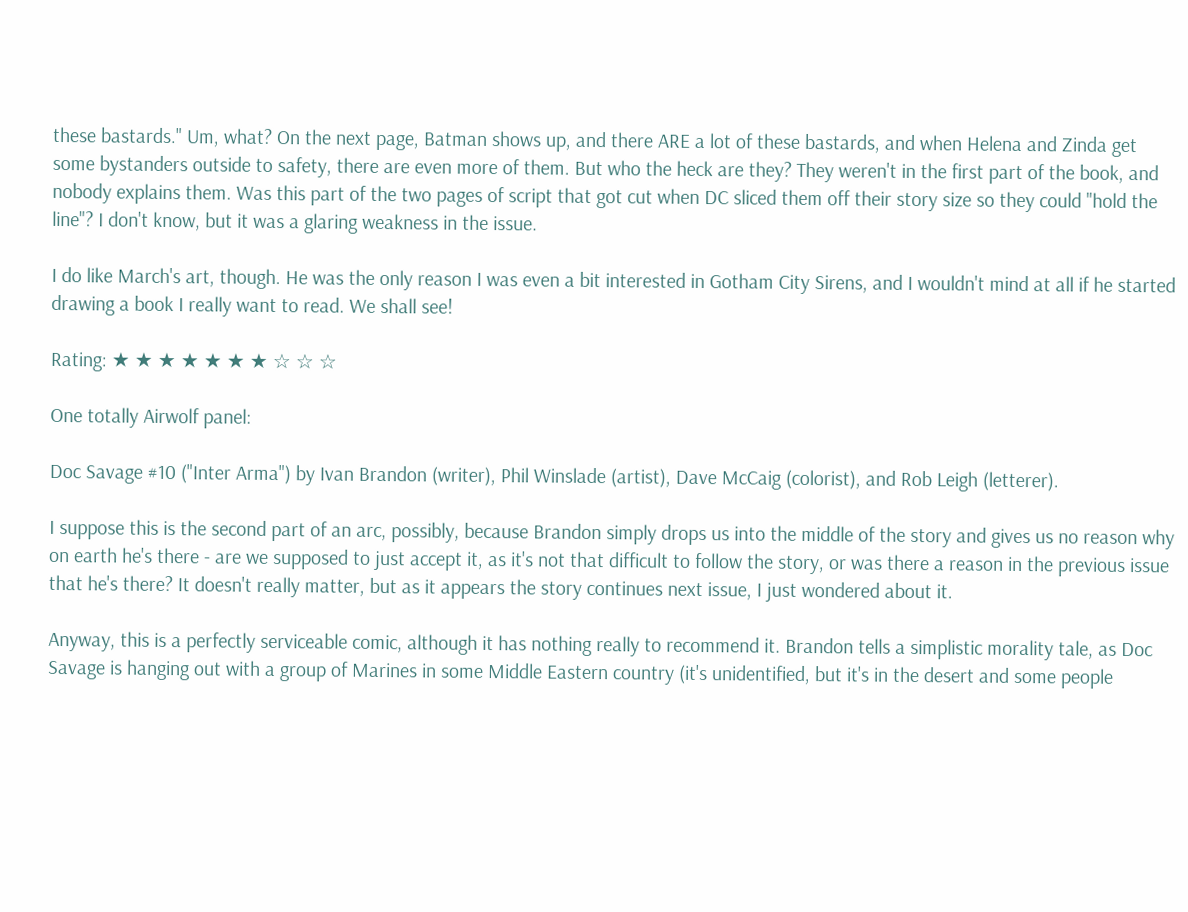these bastards." Um, what? On the next page, Batman shows up, and there ARE a lot of these bastards, and when Helena and Zinda get some bystanders outside to safety, there are even more of them. But who the heck are they? They weren't in the first part of the book, and nobody explains them. Was this part of the two pages of script that got cut when DC sliced them off their story size so they could "hold the line"? I don't know, but it was a glaring weakness in the issue.

I do like March's art, though. He was the only reason I was even a bit interested in Gotham City Sirens, and I wouldn't mind at all if he started drawing a book I really want to read. We shall see!

Rating: ★ ★ ★ ★ ★ ★ ★ ☆ ☆ ☆

One totally Airwolf panel:

Doc Savage #10 ("Inter Arma") by Ivan Brandon (writer), Phil Winslade (artist), Dave McCaig (colorist), and Rob Leigh (letterer).

I suppose this is the second part of an arc, possibly, because Brandon simply drops us into the middle of the story and gives us no reason why on earth he's there - are we supposed to just accept it, as it's not that difficult to follow the story, or was there a reason in the previous issue that he's there? It doesn't really matter, but as it appears the story continues next issue, I just wondered about it.

Anyway, this is a perfectly serviceable comic, although it has nothing really to recommend it. Brandon tells a simplistic morality tale, as Doc Savage is hanging out with a group of Marines in some Middle Eastern country (it's unidentified, but it's in the desert and some people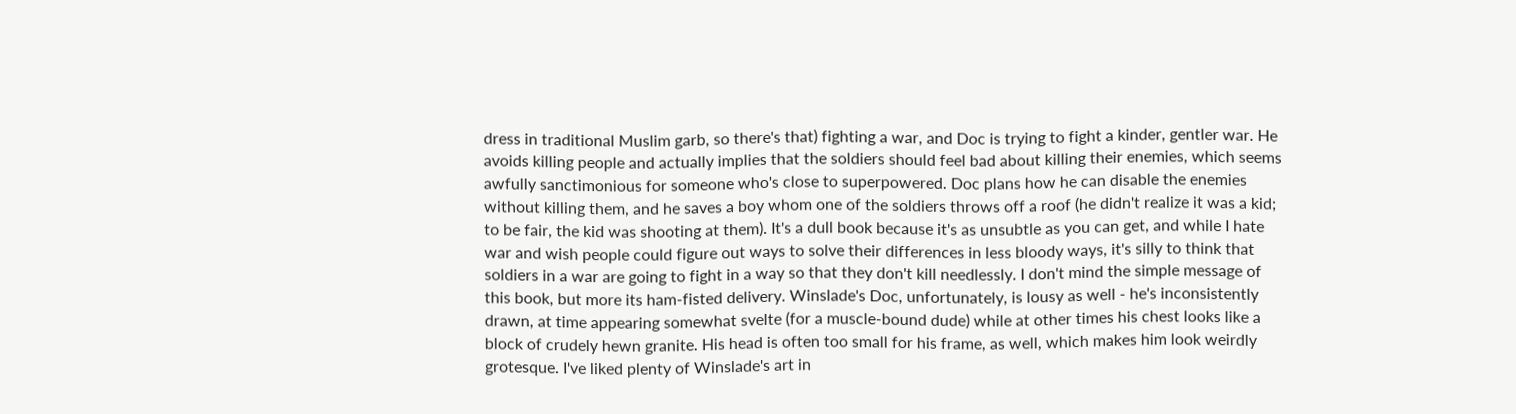dress in traditional Muslim garb, so there's that) fighting a war, and Doc is trying to fight a kinder, gentler war. He avoids killing people and actually implies that the soldiers should feel bad about killing their enemies, which seems awfully sanctimonious for someone who's close to superpowered. Doc plans how he can disable the enemies without killing them, and he saves a boy whom one of the soldiers throws off a roof (he didn't realize it was a kid; to be fair, the kid was shooting at them). It's a dull book because it's as unsubtle as you can get, and while I hate war and wish people could figure out ways to solve their differences in less bloody ways, it's silly to think that soldiers in a war are going to fight in a way so that they don't kill needlessly. I don't mind the simple message of this book, but more its ham-fisted delivery. Winslade's Doc, unfortunately, is lousy as well - he's inconsistently drawn, at time appearing somewhat svelte (for a muscle-bound dude) while at other times his chest looks like a block of crudely hewn granite. His head is often too small for his frame, as well, which makes him look weirdly grotesque. I've liked plenty of Winslade's art in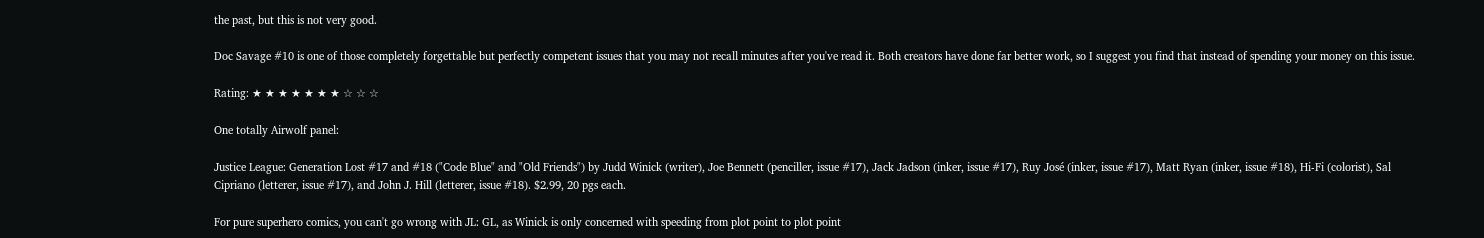the past, but this is not very good.

Doc Savage #10 is one of those completely forgettable but perfectly competent issues that you may not recall minutes after you've read it. Both creators have done far better work, so I suggest you find that instead of spending your money on this issue.

Rating: ★ ★ ★ ★ ★ ★ ★ ☆ ☆ ☆

One totally Airwolf panel:

Justice League: Generation Lost #17 and #18 ("Code Blue" and "Old Friends") by Judd Winick (writer), Joe Bennett (penciller, issue #17), Jack Jadson (inker, issue #17), Ruy José (inker, issue #17), Matt Ryan (inker, issue #18), Hi-Fi (colorist), Sal Cipriano (letterer, issue #17), and John J. Hill (letterer, issue #18). $2.99, 20 pgs each.

For pure superhero comics, you can't go wrong with JL: GL, as Winick is only concerned with speeding from plot point to plot point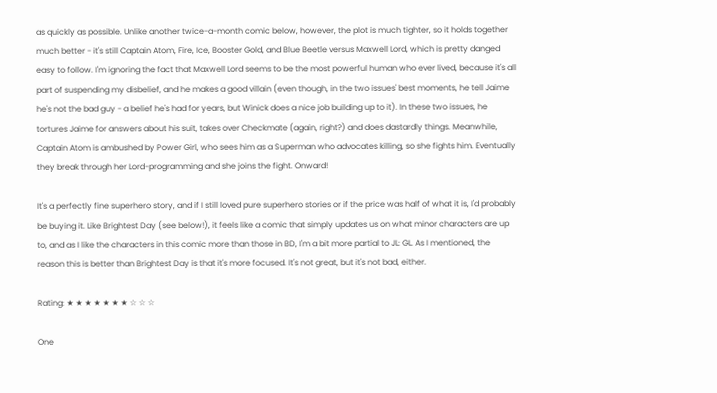as quickly as possible. Unlike another twice-a-month comic below, however, the plot is much tighter, so it holds together much better - it's still Captain Atom, Fire, Ice, Booster Gold, and Blue Beetle versus Maxwell Lord, which is pretty danged easy to follow. I'm ignoring the fact that Maxwell Lord seems to be the most powerful human who ever lived, because it's all part of suspending my disbelief, and he makes a good villain (even though, in the two issues' best moments, he tell Jaime he's not the bad guy - a belief he's had for years, but Winick does a nice job building up to it). In these two issues, he tortures Jaime for answers about his suit, takes over Checkmate (again, right?) and does dastardly things. Meanwhile, Captain Atom is ambushed by Power Girl, who sees him as a Superman who advocates killing, so she fights him. Eventually they break through her Lord-programming and she joins the fight. Onward!

It's a perfectly fine superhero story, and if I still loved pure superhero stories or if the price was half of what it is, I'd probably be buying it. Like Brightest Day (see below!), it feels like a comic that simply updates us on what minor characters are up to, and as I like the characters in this comic more than those in BD, I'm a bit more partial to JL: GL. As I mentioned, the reason this is better than Brightest Day is that it's more focused. It's not great, but it's not bad, either.

Rating: ★ ★ ★ ★ ★ ★ ★ ☆ ☆ ☆

One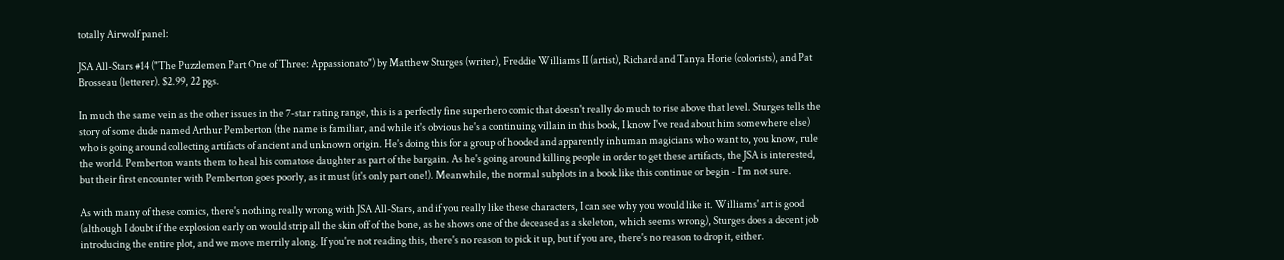totally Airwolf panel:

JSA All-Stars #14 ("The Puzzlemen Part One of Three: Appassionato") by Matthew Sturges (writer), Freddie Williams II (artist), Richard and Tanya Horie (colorists), and Pat Brosseau (letterer). $2.99, 22 pgs.

In much the same vein as the other issues in the 7-star rating range, this is a perfectly fine superhero comic that doesn't really do much to rise above that level. Sturges tells the story of some dude named Arthur Pemberton (the name is familiar, and while it's obvious he's a continuing villain in this book, I know I've read about him somewhere else) who is going around collecting artifacts of ancient and unknown origin. He's doing this for a group of hooded and apparently inhuman magicians who want to, you know, rule the world. Pemberton wants them to heal his comatose daughter as part of the bargain. As he's going around killing people in order to get these artifacts, the JSA is interested, but their first encounter with Pemberton goes poorly, as it must (it's only part one!). Meanwhile, the normal subplots in a book like this continue or begin - I'm not sure.

As with many of these comics, there's nothing really wrong with JSA All-Stars, and if you really like these characters, I can see why you would like it. Williams' art is good (although I doubt if the explosion early on would strip all the skin off of the bone, as he shows one of the deceased as a skeleton, which seems wrong), Sturges does a decent job introducing the entire plot, and we move merrily along. If you're not reading this, there's no reason to pick it up, but if you are, there's no reason to drop it, either.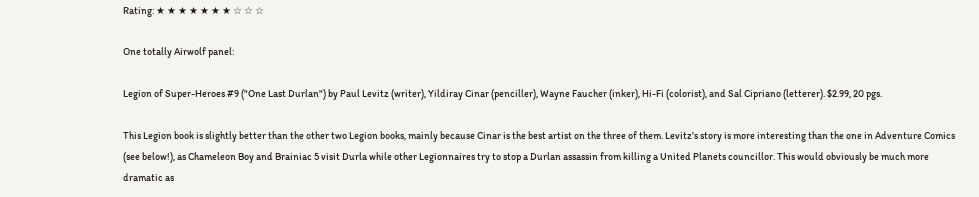Rating: ★ ★ ★ ★ ★ ★ ★ ☆ ☆ ☆

One totally Airwolf panel:

Legion of Super-Heroes #9 ("One Last Durlan") by Paul Levitz (writer), Yildiray Cinar (penciller), Wayne Faucher (inker), Hi-Fi (colorist), and Sal Cipriano (letterer). $2.99, 20 pgs.

This Legion book is slightly better than the other two Legion books, mainly because Cinar is the best artist on the three of them. Levitz's story is more interesting than the one in Adventure Comics (see below!), as Chameleon Boy and Brainiac 5 visit Durla while other Legionnaires try to stop a Durlan assassin from killing a United Planets councillor. This would obviously be much more dramatic as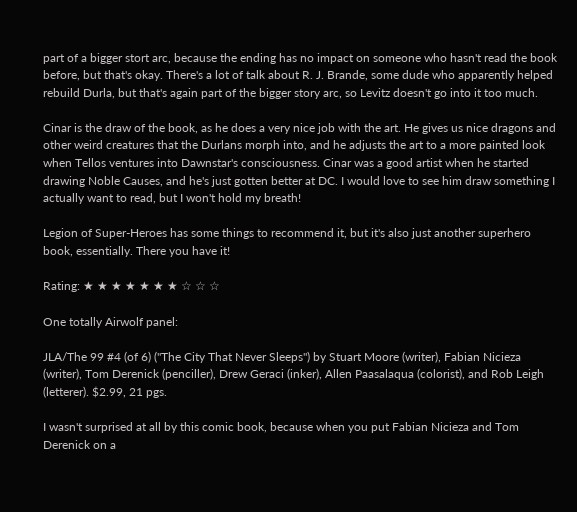part of a bigger stort arc, because the ending has no impact on someone who hasn't read the book before, but that's okay. There's a lot of talk about R. J. Brande, some dude who apparently helped rebuild Durla, but that's again part of the bigger story arc, so Levitz doesn't go into it too much.

Cinar is the draw of the book, as he does a very nice job with the art. He gives us nice dragons and other weird creatures that the Durlans morph into, and he adjusts the art to a more painted look when Tellos ventures into Dawnstar's consciousness. Cinar was a good artist when he started drawing Noble Causes, and he's just gotten better at DC. I would love to see him draw something I actually want to read, but I won't hold my breath!

Legion of Super-Heroes has some things to recommend it, but it's also just another superhero book, essentially. There you have it!

Rating: ★ ★ ★ ★ ★ ★ ★ ☆ ☆ ☆

One totally Airwolf panel:

JLA/The 99 #4 (of 6) ("The City That Never Sleeps") by Stuart Moore (writer), Fabian Nicieza (writer), Tom Derenick (penciller), Drew Geraci (inker), Allen Paasalaqua (colorist), and Rob Leigh (letterer). $2.99, 21 pgs.

I wasn't surprised at all by this comic book, because when you put Fabian Nicieza and Tom Derenick on a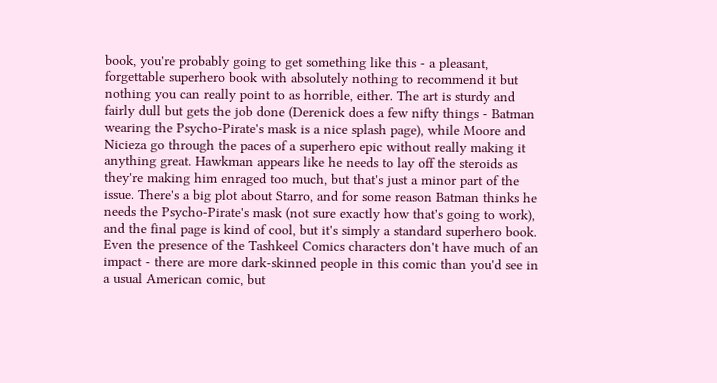book, you're probably going to get something like this - a pleasant, forgettable superhero book with absolutely nothing to recommend it but nothing you can really point to as horrible, either. The art is sturdy and fairly dull but gets the job done (Derenick does a few nifty things - Batman wearing the Psycho-Pirate's mask is a nice splash page), while Moore and Nicieza go through the paces of a superhero epic without really making it anything great. Hawkman appears like he needs to lay off the steroids as they're making him enraged too much, but that's just a minor part of the issue. There's a big plot about Starro, and for some reason Batman thinks he needs the Psycho-Pirate's mask (not sure exactly how that's going to work), and the final page is kind of cool, but it's simply a standard superhero book. Even the presence of the Tashkeel Comics characters don't have much of an impact - there are more dark-skinned people in this comic than you'd see in a usual American comic, but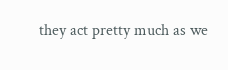they act pretty much as we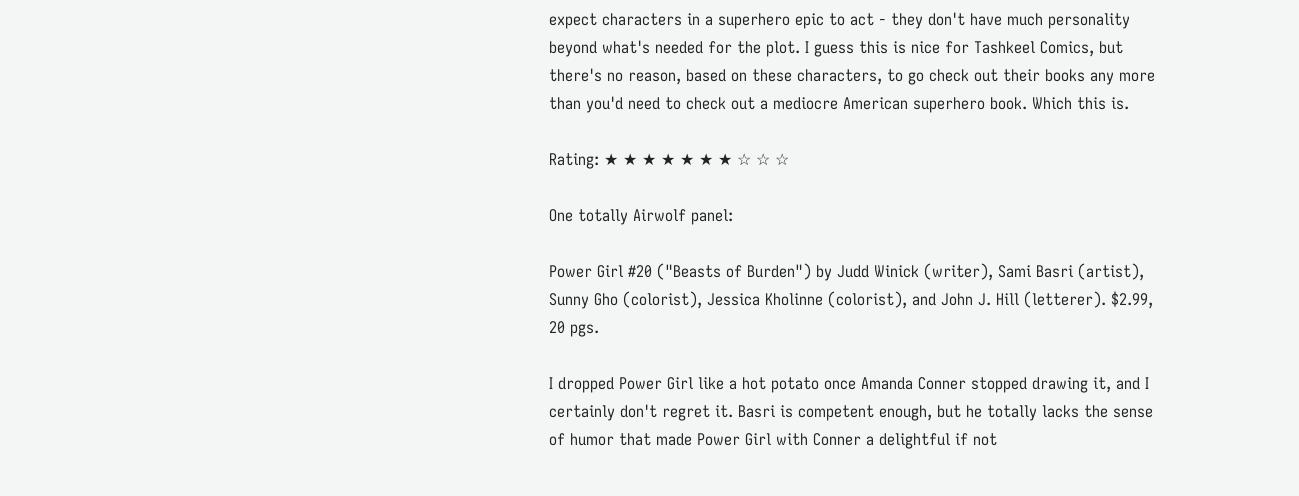expect characters in a superhero epic to act - they don't have much personality beyond what's needed for the plot. I guess this is nice for Tashkeel Comics, but there's no reason, based on these characters, to go check out their books any more than you'd need to check out a mediocre American superhero book. Which this is.

Rating: ★ ★ ★ ★ ★ ★ ★ ☆ ☆ ☆

One totally Airwolf panel:

Power Girl #20 ("Beasts of Burden") by Judd Winick (writer), Sami Basri (artist), Sunny Gho (colorist), Jessica Kholinne (colorist), and John J. Hill (letterer). $2.99, 20 pgs.

I dropped Power Girl like a hot potato once Amanda Conner stopped drawing it, and I certainly don't regret it. Basri is competent enough, but he totally lacks the sense of humor that made Power Girl with Conner a delightful if not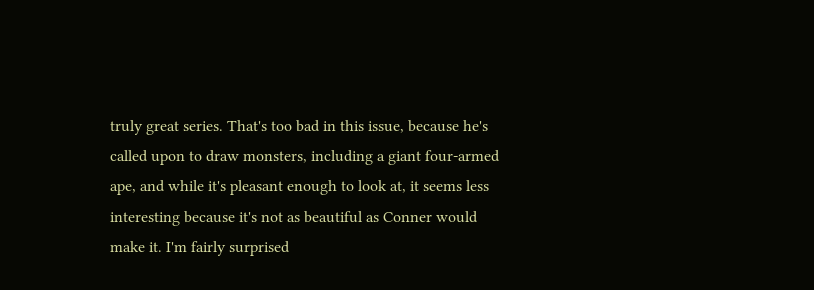truly great series. That's too bad in this issue, because he's called upon to draw monsters, including a giant four-armed ape, and while it's pleasant enough to look at, it seems less interesting because it's not as beautiful as Conner would make it. I'm fairly surprised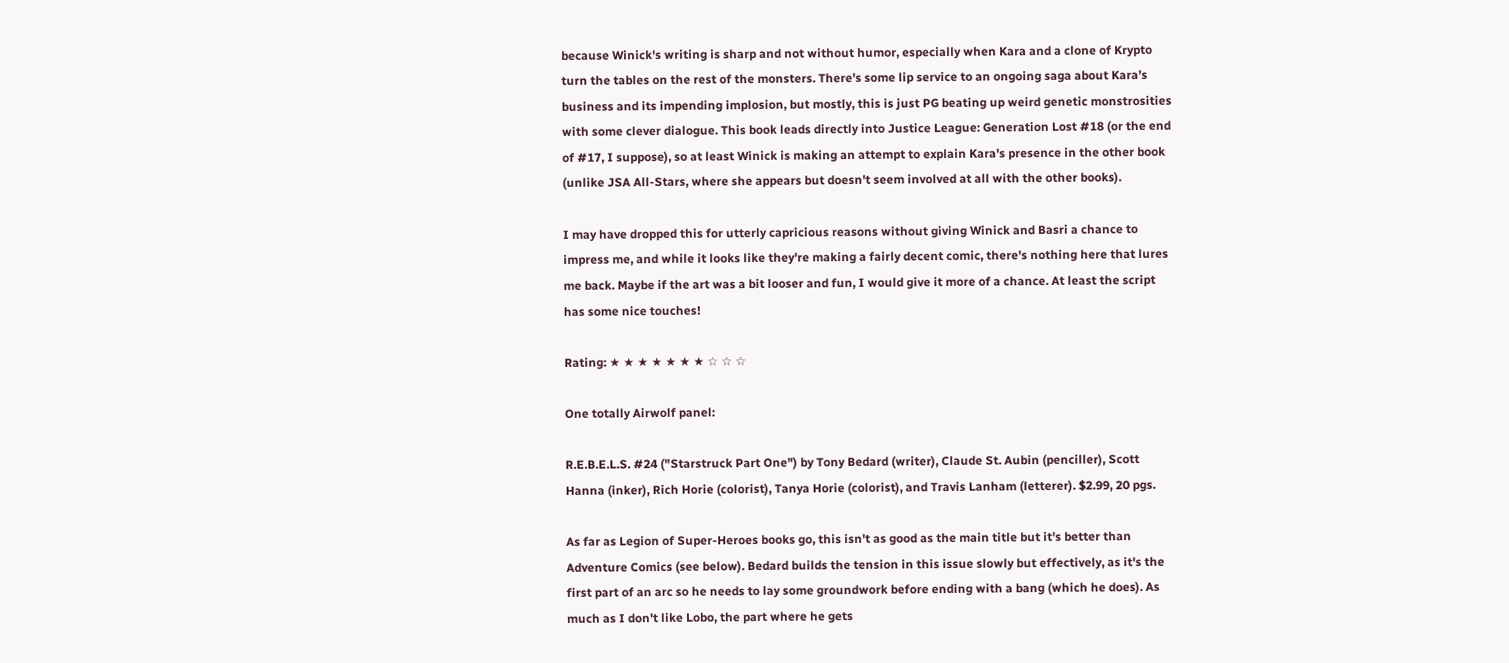because Winick's writing is sharp and not without humor, especially when Kara and a clone of Krypto turn the tables on the rest of the monsters. There's some lip service to an ongoing saga about Kara's business and its impending implosion, but mostly, this is just PG beating up weird genetic monstrosities with some clever dialogue. This book leads directly into Justice League: Generation Lost #18 (or the end of #17, I suppose), so at least Winick is making an attempt to explain Kara's presence in the other book (unlike JSA All-Stars, where she appears but doesn't seem involved at all with the other books).

I may have dropped this for utterly capricious reasons without giving Winick and Basri a chance to impress me, and while it looks like they're making a fairly decent comic, there's nothing here that lures me back. Maybe if the art was a bit looser and fun, I would give it more of a chance. At least the script has some nice touches!

Rating: ★ ★ ★ ★ ★ ★ ★ ☆ ☆ ☆

One totally Airwolf panel:

R.E.B.E.L.S. #24 ("Starstruck Part One") by Tony Bedard (writer), Claude St. Aubin (penciller), Scott Hanna (inker), Rich Horie (colorist), Tanya Horie (colorist), and Travis Lanham (letterer). $2.99, 20 pgs.

As far as Legion of Super-Heroes books go, this isn't as good as the main title but it's better than Adventure Comics (see below). Bedard builds the tension in this issue slowly but effectively, as it's the first part of an arc so he needs to lay some groundwork before ending with a bang (which he does). As much as I don't like Lobo, the part where he gets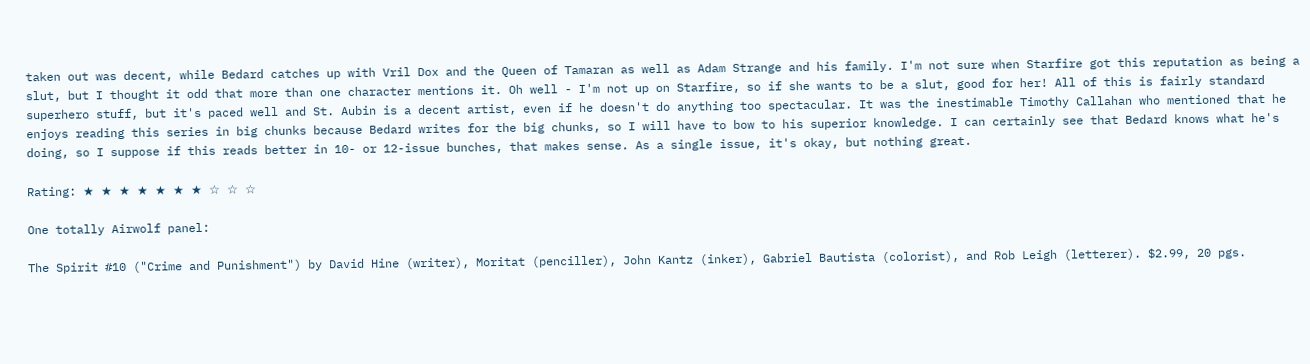taken out was decent, while Bedard catches up with Vril Dox and the Queen of Tamaran as well as Adam Strange and his family. I'm not sure when Starfire got this reputation as being a slut, but I thought it odd that more than one character mentions it. Oh well - I'm not up on Starfire, so if she wants to be a slut, good for her! All of this is fairly standard superhero stuff, but it's paced well and St. Aubin is a decent artist, even if he doesn't do anything too spectacular. It was the inestimable Timothy Callahan who mentioned that he enjoys reading this series in big chunks because Bedard writes for the big chunks, so I will have to bow to his superior knowledge. I can certainly see that Bedard knows what he's doing, so I suppose if this reads better in 10- or 12-issue bunches, that makes sense. As a single issue, it's okay, but nothing great.

Rating: ★ ★ ★ ★ ★ ★ ★ ☆ ☆ ☆

One totally Airwolf panel:

The Spirit #10 ("Crime and Punishment") by David Hine (writer), Moritat (penciller), John Kantz (inker), Gabriel Bautista (colorist), and Rob Leigh (letterer). $2.99, 20 pgs.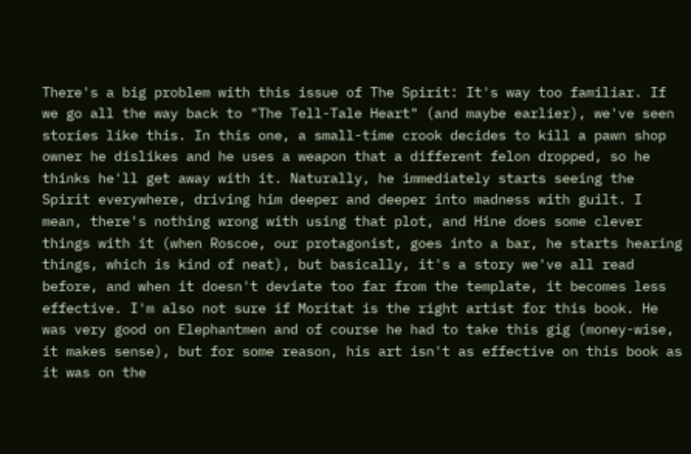There's a big problem with this issue of The Spirit: It's way too familiar. If we go all the way back to "The Tell-Tale Heart" (and maybe earlier), we've seen stories like this. In this one, a small-time crook decides to kill a pawn shop owner he dislikes and he uses a weapon that a different felon dropped, so he thinks he'll get away with it. Naturally, he immediately starts seeing the Spirit everywhere, driving him deeper and deeper into madness with guilt. I mean, there's nothing wrong with using that plot, and Hine does some clever things with it (when Roscoe, our protagonist, goes into a bar, he starts hearing things, which is kind of neat), but basically, it's a story we've all read before, and when it doesn't deviate too far from the template, it becomes less effective. I'm also not sure if Moritat is the right artist for this book. He was very good on Elephantmen and of course he had to take this gig (money-wise, it makes sense), but for some reason, his art isn't as effective on this book as it was on the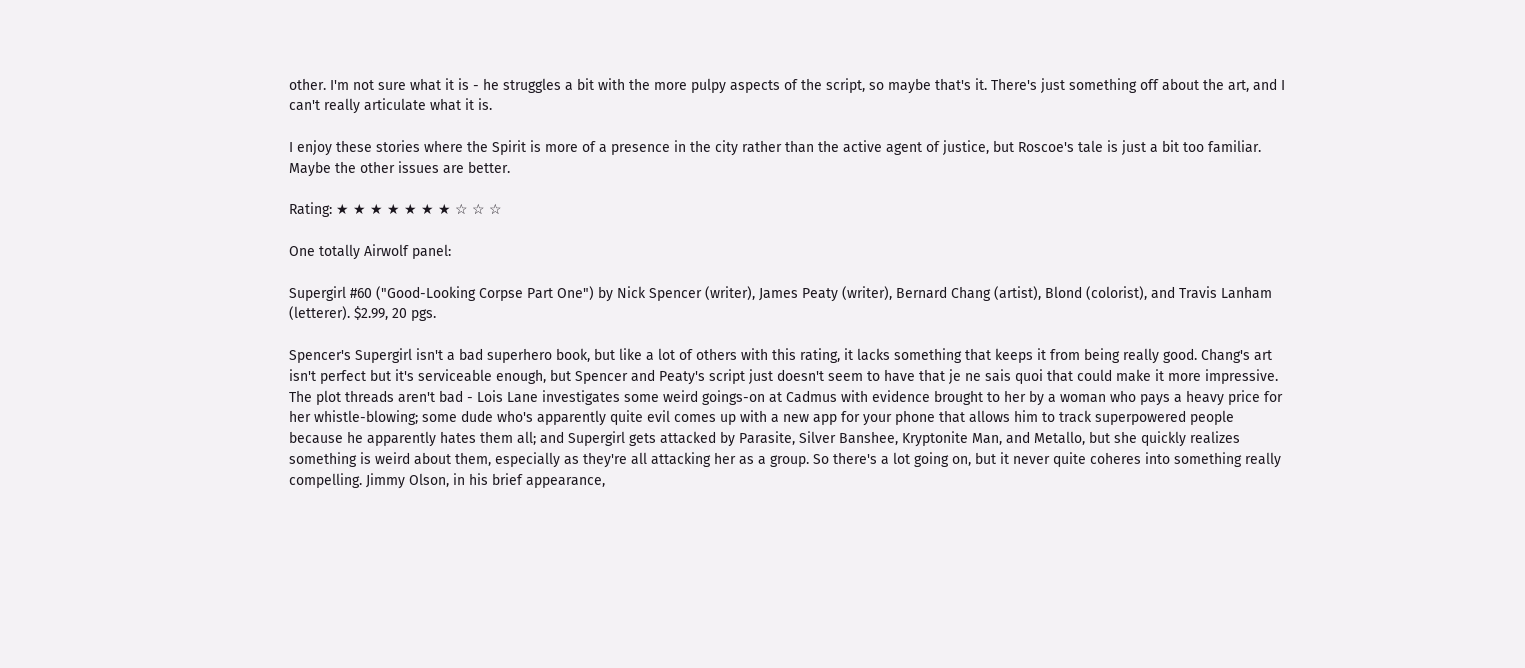other. I'm not sure what it is - he struggles a bit with the more pulpy aspects of the script, so maybe that's it. There's just something off about the art, and I can't really articulate what it is.

I enjoy these stories where the Spirit is more of a presence in the city rather than the active agent of justice, but Roscoe's tale is just a bit too familiar. Maybe the other issues are better.

Rating: ★ ★ ★ ★ ★ ★ ★ ☆ ☆ ☆

One totally Airwolf panel:

Supergirl #60 ("Good-Looking Corpse Part One") by Nick Spencer (writer), James Peaty (writer), Bernard Chang (artist), Blond (colorist), and Travis Lanham (letterer). $2.99, 20 pgs.

Spencer's Supergirl isn't a bad superhero book, but like a lot of others with this rating, it lacks something that keeps it from being really good. Chang's art isn't perfect but it's serviceable enough, but Spencer and Peaty's script just doesn't seem to have that je ne sais quoi that could make it more impressive. The plot threads aren't bad - Lois Lane investigates some weird goings-on at Cadmus with evidence brought to her by a woman who pays a heavy price for her whistle-blowing; some dude who's apparently quite evil comes up with a new app for your phone that allows him to track superpowered people because he apparently hates them all; and Supergirl gets attacked by Parasite, Silver Banshee, Kryptonite Man, and Metallo, but she quickly realizes something is weird about them, especially as they're all attacking her as a group. So there's a lot going on, but it never quite coheres into something really compelling. Jimmy Olson, in his brief appearance,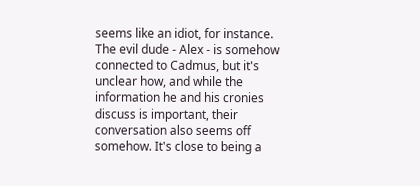seems like an idiot, for instance. The evil dude - Alex - is somehow connected to Cadmus, but it's unclear how, and while the information he and his cronies discuss is important, their conversation also seems off somehow. It's close to being a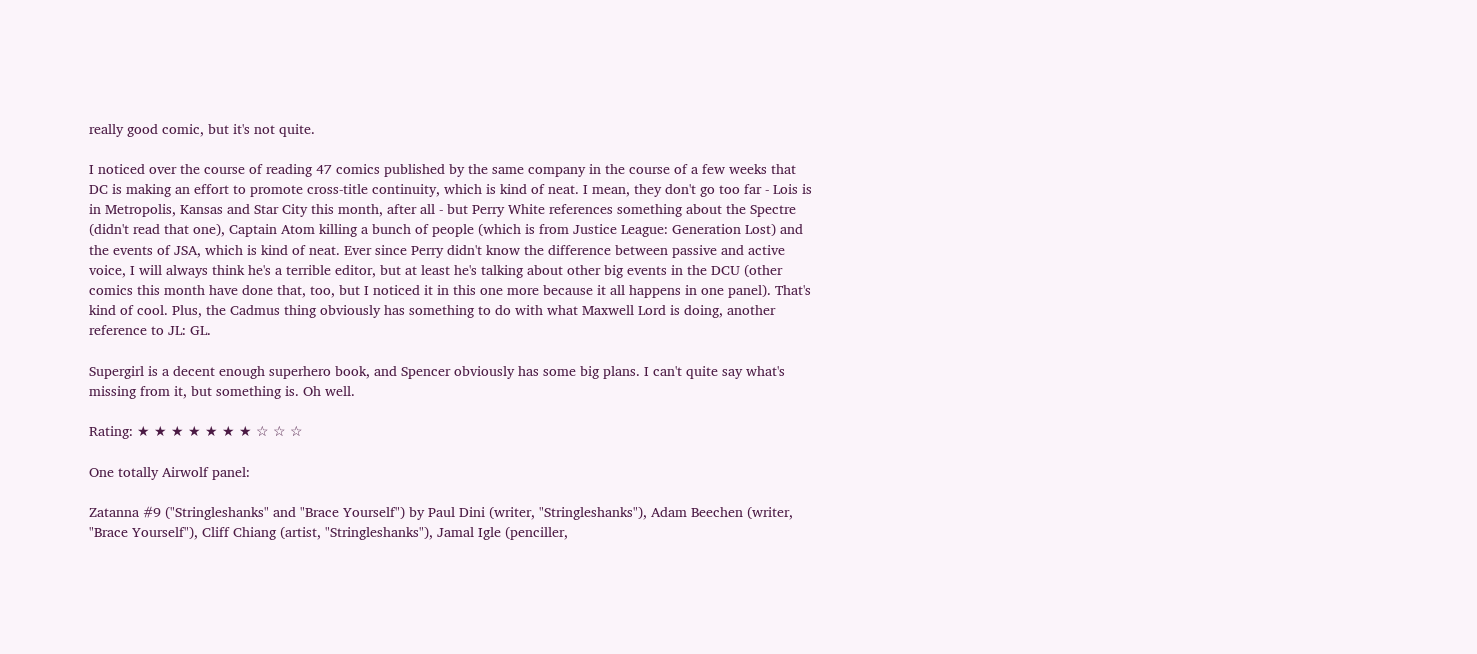really good comic, but it's not quite.

I noticed over the course of reading 47 comics published by the same company in the course of a few weeks that DC is making an effort to promote cross-title continuity, which is kind of neat. I mean, they don't go too far - Lois is in Metropolis, Kansas and Star City this month, after all - but Perry White references something about the Spectre (didn't read that one), Captain Atom killing a bunch of people (which is from Justice League: Generation Lost) and the events of JSA, which is kind of neat. Ever since Perry didn't know the difference between passive and active voice, I will always think he's a terrible editor, but at least he's talking about other big events in the DCU (other comics this month have done that, too, but I noticed it in this one more because it all happens in one panel). That's kind of cool. Plus, the Cadmus thing obviously has something to do with what Maxwell Lord is doing, another reference to JL: GL.

Supergirl is a decent enough superhero book, and Spencer obviously has some big plans. I can't quite say what's missing from it, but something is. Oh well.

Rating: ★ ★ ★ ★ ★ ★ ★ ☆ ☆ ☆

One totally Airwolf panel:

Zatanna #9 ("Stringleshanks" and "Brace Yourself") by Paul Dini (writer, "Stringleshanks"), Adam Beechen (writer, "Brace Yourself"), Cliff Chiang (artist, "Stringleshanks"), Jamal Igle (penciller,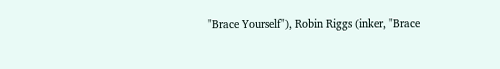"Brace Yourself"), Robin Riggs (inker, "Brace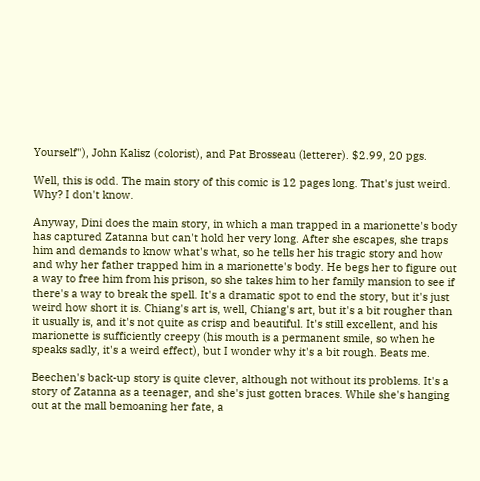Yourself"), John Kalisz (colorist), and Pat Brosseau (letterer). $2.99, 20 pgs.

Well, this is odd. The main story of this comic is 12 pages long. That's just weird. Why? I don't know.

Anyway, Dini does the main story, in which a man trapped in a marionette's body has captured Zatanna but can't hold her very long. After she escapes, she traps him and demands to know what's what, so he tells her his tragic story and how and why her father trapped him in a marionette's body. He begs her to figure out a way to free him from his prison, so she takes him to her family mansion to see if there's a way to break the spell. It's a dramatic spot to end the story, but it's just weird how short it is. Chiang's art is, well, Chiang's art, but it's a bit rougher than it usually is, and it's not quite as crisp and beautiful. It's still excellent, and his marionette is sufficiently creepy (his mouth is a permanent smile, so when he speaks sadly, it's a weird effect), but I wonder why it's a bit rough. Beats me.

Beechen's back-up story is quite clever, although not without its problems. It's a story of Zatanna as a teenager, and she's just gotten braces. While she's hanging out at the mall bemoaning her fate, a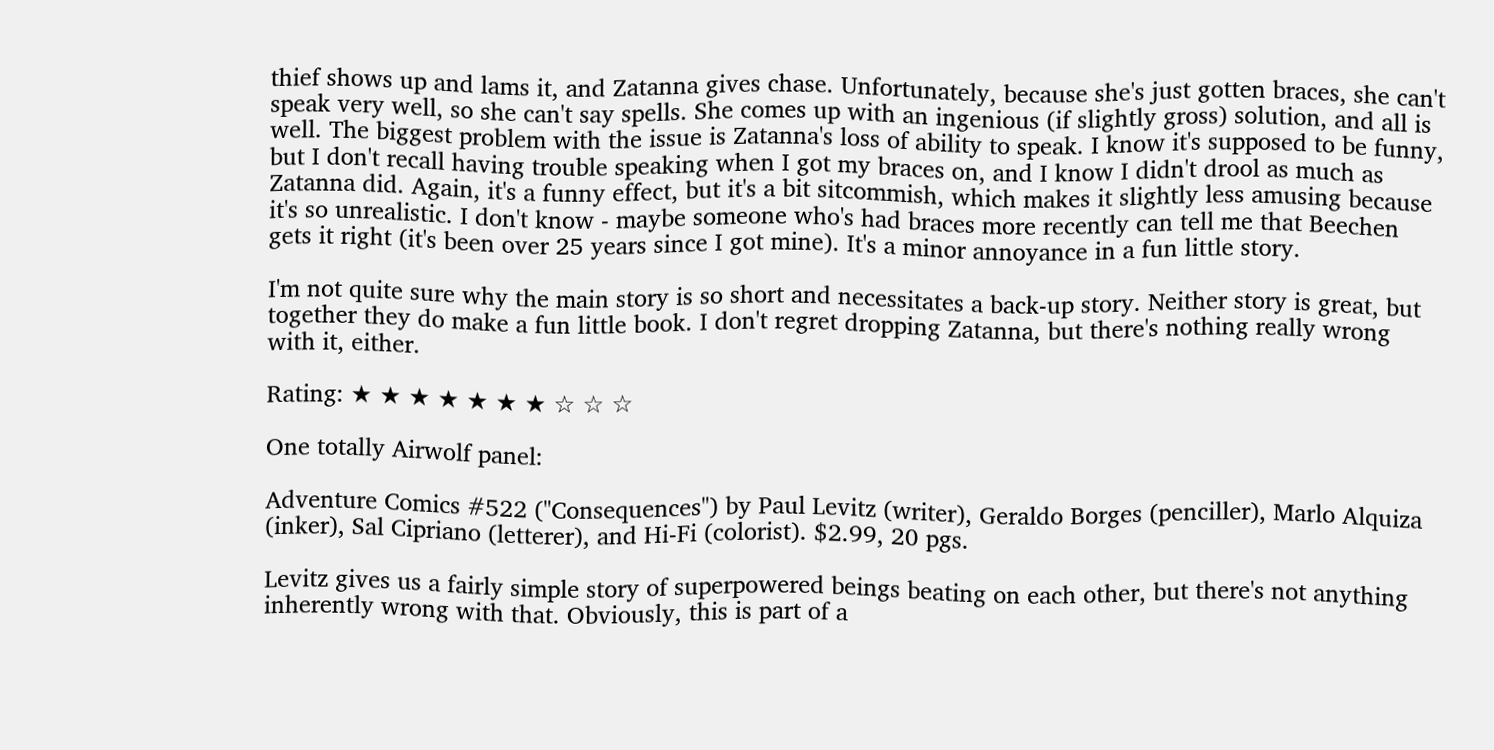thief shows up and lams it, and Zatanna gives chase. Unfortunately, because she's just gotten braces, she can't speak very well, so she can't say spells. She comes up with an ingenious (if slightly gross) solution, and all is well. The biggest problem with the issue is Zatanna's loss of ability to speak. I know it's supposed to be funny, but I don't recall having trouble speaking when I got my braces on, and I know I didn't drool as much as Zatanna did. Again, it's a funny effect, but it's a bit sitcommish, which makes it slightly less amusing because it's so unrealistic. I don't know - maybe someone who's had braces more recently can tell me that Beechen gets it right (it's been over 25 years since I got mine). It's a minor annoyance in a fun little story.

I'm not quite sure why the main story is so short and necessitates a back-up story. Neither story is great, but together they do make a fun little book. I don't regret dropping Zatanna, but there's nothing really wrong with it, either.

Rating: ★ ★ ★ ★ ★ ★ ★ ☆ ☆ ☆

One totally Airwolf panel:

Adventure Comics #522 ("Consequences") by Paul Levitz (writer), Geraldo Borges (penciller), Marlo Alquiza (inker), Sal Cipriano (letterer), and Hi-Fi (colorist). $2.99, 20 pgs.

Levitz gives us a fairly simple story of superpowered beings beating on each other, but there's not anything inherently wrong with that. Obviously, this is part of a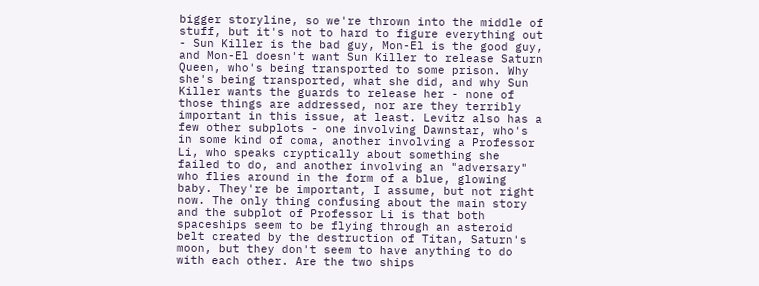bigger storyline, so we're thrown into the middle of stuff, but it's not to hard to figure everything out - Sun Killer is the bad guy, Mon-El is the good guy, and Mon-El doesn't want Sun Killer to release Saturn Queen, who's being transported to some prison. Why she's being transported, what she did, and why Sun Killer wants the guards to release her - none of those things are addressed, nor are they terribly important in this issue, at least. Levitz also has a few other subplots - one involving Dawnstar, who's in some kind of coma, another involving a Professor Li, who speaks cryptically about something she failed to do, and another involving an "adversary" who flies around in the form of a blue, glowing baby. They're be important, I assume, but not right now. The only thing confusing about the main story and the subplot of Professor Li is that both spaceships seem to be flying through an asteroid belt created by the destruction of Titan, Saturn's moon, but they don't seem to have anything to do with each other. Are the two ships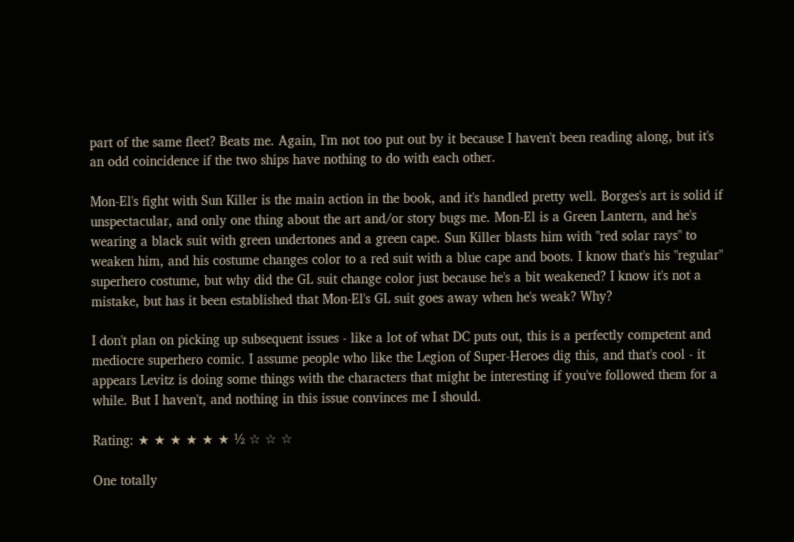part of the same fleet? Beats me. Again, I'm not too put out by it because I haven't been reading along, but it's an odd coincidence if the two ships have nothing to do with each other.

Mon-El's fight with Sun Killer is the main action in the book, and it's handled pretty well. Borges's art is solid if unspectacular, and only one thing about the art and/or story bugs me. Mon-El is a Green Lantern, and he's wearing a black suit with green undertones and a green cape. Sun Killer blasts him with "red solar rays" to weaken him, and his costume changes color to a red suit with a blue cape and boots. I know that's his "regular" superhero costume, but why did the GL suit change color just because he's a bit weakened? I know it's not a mistake, but has it been established that Mon-El's GL suit goes away when he's weak? Why?

I don't plan on picking up subsequent issues - like a lot of what DC puts out, this is a perfectly competent and mediocre superhero comic. I assume people who like the Legion of Super-Heroes dig this, and that's cool - it appears Levitz is doing some things with the characters that might be interesting if you've followed them for a while. But I haven't, and nothing in this issue convinces me I should.

Rating: ★ ★ ★ ★ ★ ★ ½ ☆ ☆ ☆

One totally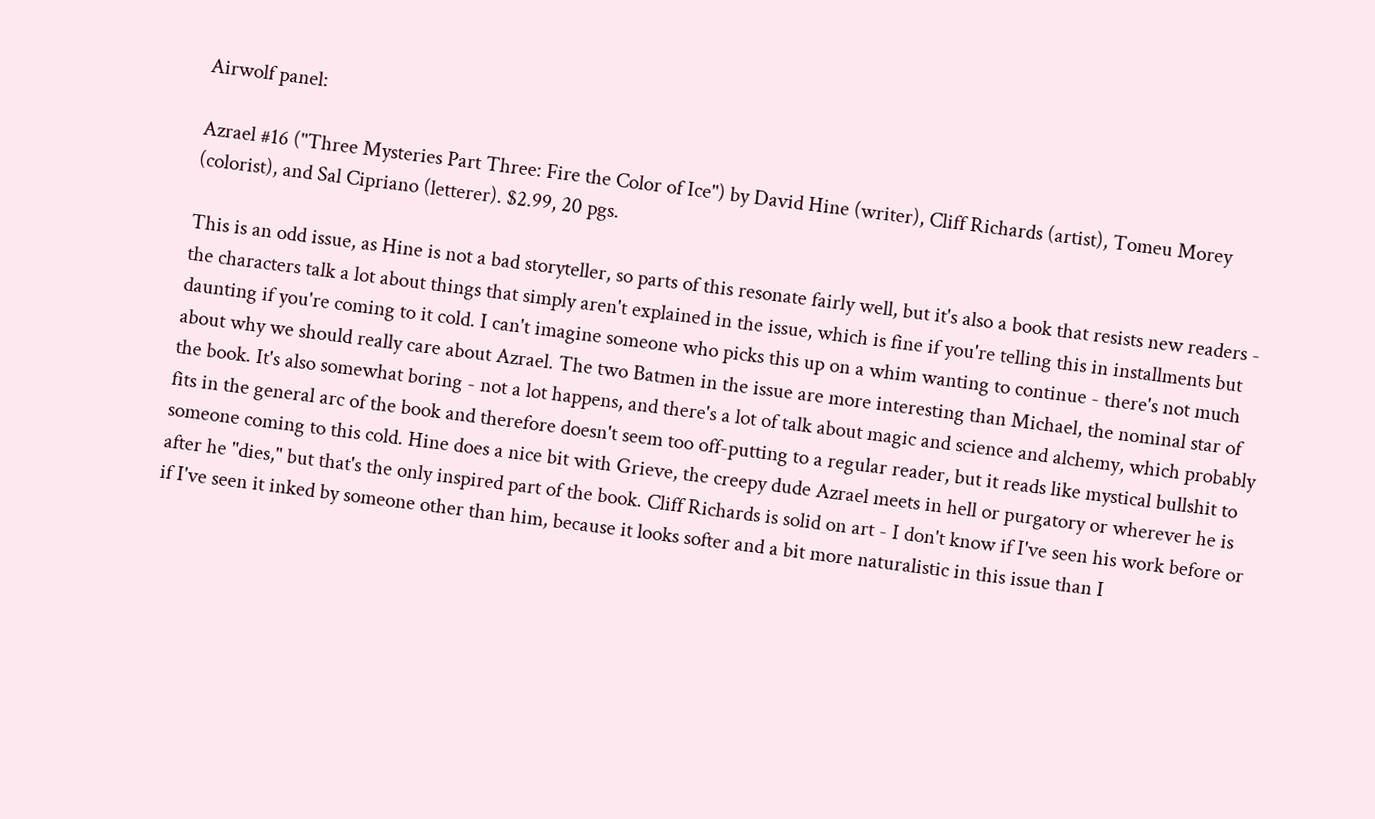Airwolf panel:

Azrael #16 ("Three Mysteries Part Three: Fire the Color of Ice") by David Hine (writer), Cliff Richards (artist), Tomeu Morey (colorist), and Sal Cipriano (letterer). $2.99, 20 pgs.

This is an odd issue, as Hine is not a bad storyteller, so parts of this resonate fairly well, but it's also a book that resists new readers - the characters talk a lot about things that simply aren't explained in the issue, which is fine if you're telling this in installments but daunting if you're coming to it cold. I can't imagine someone who picks this up on a whim wanting to continue - there's not much about why we should really care about Azrael. The two Batmen in the issue are more interesting than Michael, the nominal star of the book. It's also somewhat boring - not a lot happens, and there's a lot of talk about magic and science and alchemy, which probably fits in the general arc of the book and therefore doesn't seem too off-putting to a regular reader, but it reads like mystical bullshit to someone coming to this cold. Hine does a nice bit with Grieve, the creepy dude Azrael meets in hell or purgatory or wherever he is after he "dies," but that's the only inspired part of the book. Cliff Richards is solid on art - I don't know if I've seen his work before or if I've seen it inked by someone other than him, because it looks softer and a bit more naturalistic in this issue than I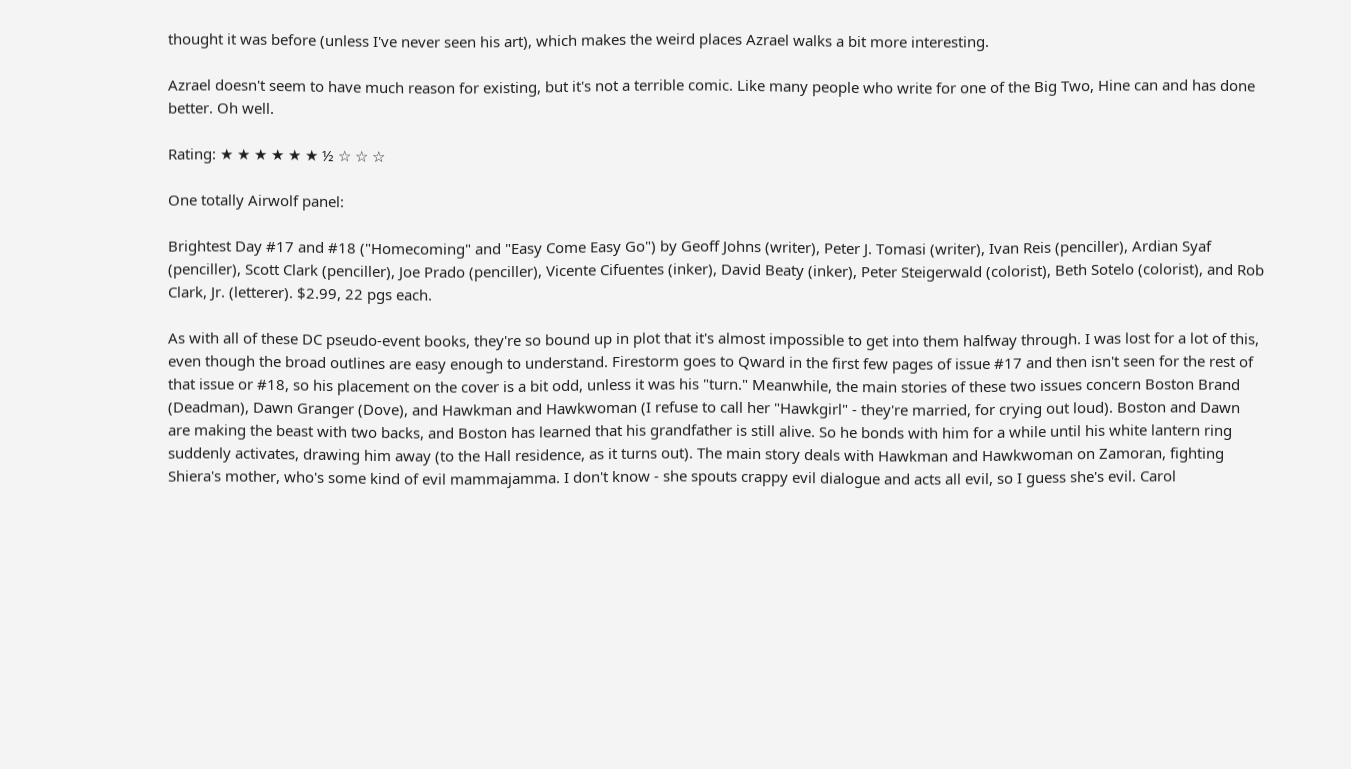thought it was before (unless I've never seen his art), which makes the weird places Azrael walks a bit more interesting.

Azrael doesn't seem to have much reason for existing, but it's not a terrible comic. Like many people who write for one of the Big Two, Hine can and has done better. Oh well.

Rating: ★ ★ ★ ★ ★ ★ ½ ☆ ☆ ☆

One totally Airwolf panel:

Brightest Day #17 and #18 ("Homecoming" and "Easy Come Easy Go") by Geoff Johns (writer), Peter J. Tomasi (writer), Ivan Reis (penciller), Ardian Syaf (penciller), Scott Clark (penciller), Joe Prado (penciller), Vicente Cifuentes (inker), David Beaty (inker), Peter Steigerwald (colorist), Beth Sotelo (colorist), and Rob Clark, Jr. (letterer). $2.99, 22 pgs each.

As with all of these DC pseudo-event books, they're so bound up in plot that it's almost impossible to get into them halfway through. I was lost for a lot of this, even though the broad outlines are easy enough to understand. Firestorm goes to Qward in the first few pages of issue #17 and then isn't seen for the rest of that issue or #18, so his placement on the cover is a bit odd, unless it was his "turn." Meanwhile, the main stories of these two issues concern Boston Brand (Deadman), Dawn Granger (Dove), and Hawkman and Hawkwoman (I refuse to call her "Hawkgirl" - they're married, for crying out loud). Boston and Dawn are making the beast with two backs, and Boston has learned that his grandfather is still alive. So he bonds with him for a while until his white lantern ring suddenly activates, drawing him away (to the Hall residence, as it turns out). The main story deals with Hawkman and Hawkwoman on Zamoran, fighting Shiera's mother, who's some kind of evil mammajamma. I don't know - she spouts crappy evil dialogue and acts all evil, so I guess she's evil. Carol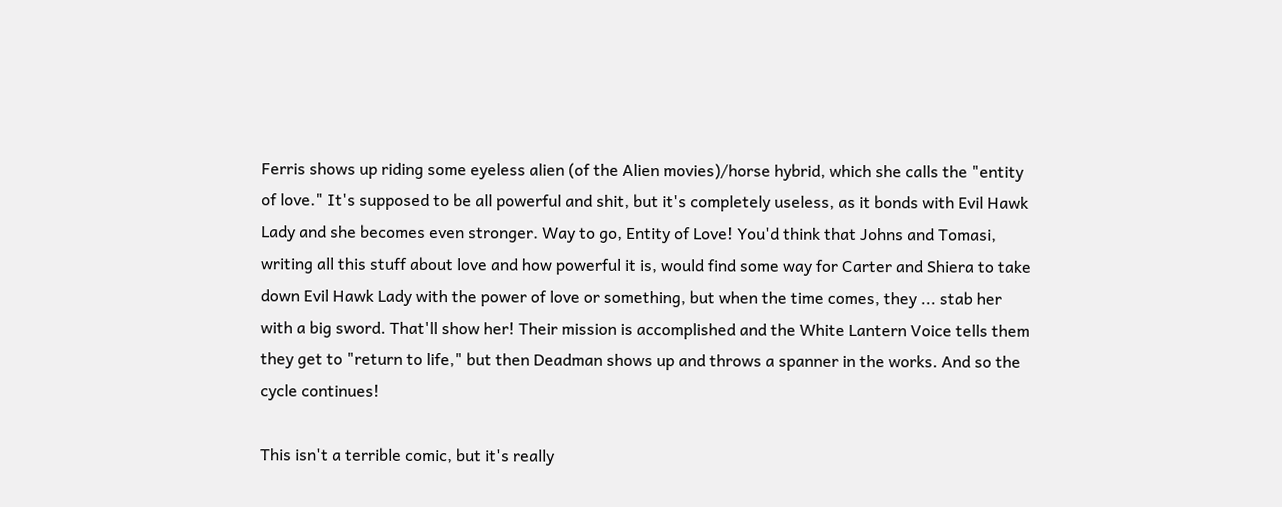Ferris shows up riding some eyeless alien (of the Alien movies)/horse hybrid, which she calls the "entity of love." It's supposed to be all powerful and shit, but it's completely useless, as it bonds with Evil Hawk Lady and she becomes even stronger. Way to go, Entity of Love! You'd think that Johns and Tomasi, writing all this stuff about love and how powerful it is, would find some way for Carter and Shiera to take down Evil Hawk Lady with the power of love or something, but when the time comes, they ... stab her with a big sword. That'll show her! Their mission is accomplished and the White Lantern Voice tells them they get to "return to life," but then Deadman shows up and throws a spanner in the works. And so the cycle continues!

This isn't a terrible comic, but it's really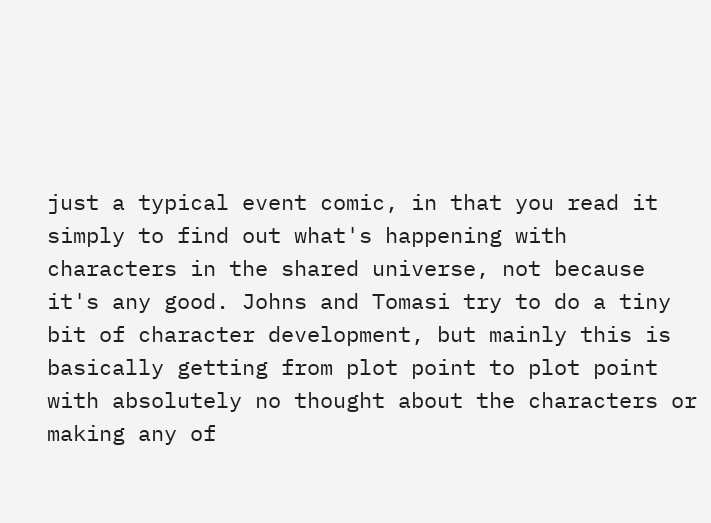just a typical event comic, in that you read it simply to find out what's happening with characters in the shared universe, not because it's any good. Johns and Tomasi try to do a tiny bit of character development, but mainly this is basically getting from plot point to plot point with absolutely no thought about the characters or making any of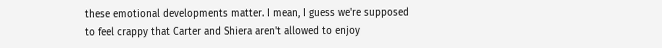these emotional developments matter. I mean, I guess we're supposed to feel crappy that Carter and Shiera aren't allowed to enjoy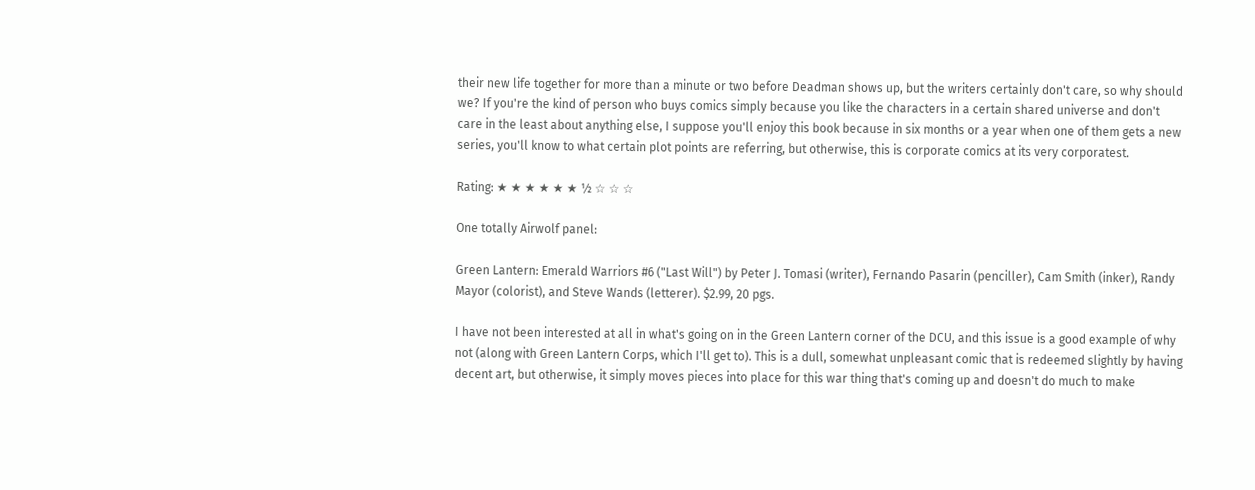their new life together for more than a minute or two before Deadman shows up, but the writers certainly don't care, so why should we? If you're the kind of person who buys comics simply because you like the characters in a certain shared universe and don't care in the least about anything else, I suppose you'll enjoy this book because in six months or a year when one of them gets a new series, you'll know to what certain plot points are referring, but otherwise, this is corporate comics at its very corporatest.

Rating: ★ ★ ★ ★ ★ ★ ½ ☆ ☆ ☆

One totally Airwolf panel:

Green Lantern: Emerald Warriors #6 ("Last Will") by Peter J. Tomasi (writer), Fernando Pasarin (penciller), Cam Smith (inker), Randy Mayor (colorist), and Steve Wands (letterer). $2.99, 20 pgs.

I have not been interested at all in what's going on in the Green Lantern corner of the DCU, and this issue is a good example of why not (along with Green Lantern Corps, which I'll get to). This is a dull, somewhat unpleasant comic that is redeemed slightly by having decent art, but otherwise, it simply moves pieces into place for this war thing that's coming up and doesn't do much to make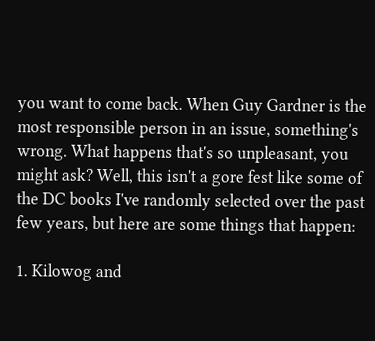you want to come back. When Guy Gardner is the most responsible person in an issue, something's wrong. What happens that's so unpleasant, you might ask? Well, this isn't a gore fest like some of the DC books I've randomly selected over the past few years, but here are some things that happen:

1. Kilowog and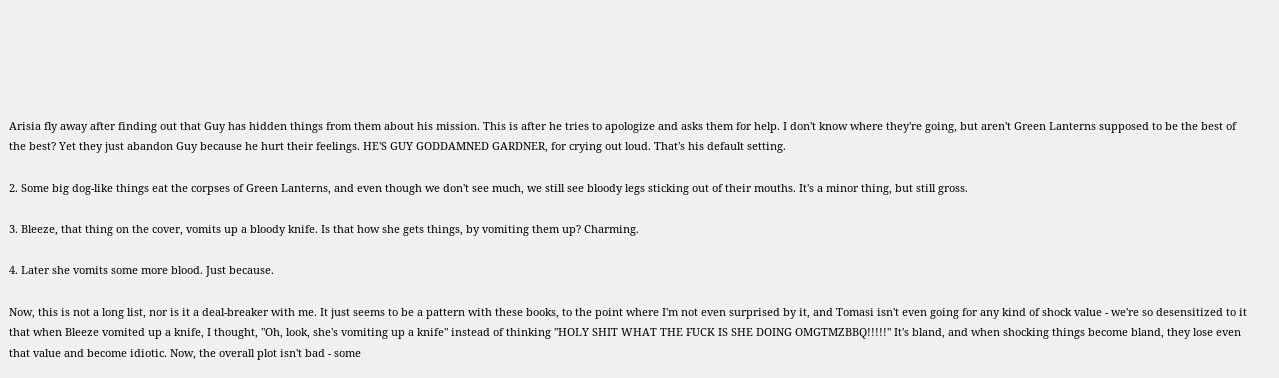Arisia fly away after finding out that Guy has hidden things from them about his mission. This is after he tries to apologize and asks them for help. I don't know where they're going, but aren't Green Lanterns supposed to be the best of the best? Yet they just abandon Guy because he hurt their feelings. HE'S GUY GODDAMNED GARDNER, for crying out loud. That's his default setting.

2. Some big dog-like things eat the corpses of Green Lanterns, and even though we don't see much, we still see bloody legs sticking out of their mouths. It's a minor thing, but still gross.

3. Bleeze, that thing on the cover, vomits up a bloody knife. Is that how she gets things, by vomiting them up? Charming.

4. Later she vomits some more blood. Just because.

Now, this is not a long list, nor is it a deal-breaker with me. It just seems to be a pattern with these books, to the point where I'm not even surprised by it, and Tomasi isn't even going for any kind of shock value - we're so desensitized to it that when Bleeze vomited up a knife, I thought, "Oh, look, she's vomiting up a knife" instead of thinking "HOLY SHIT WHAT THE FUCK IS SHE DOING OMGTMZBBQ!!!!!" It's bland, and when shocking things become bland, they lose even that value and become idiotic. Now, the overall plot isn't bad - some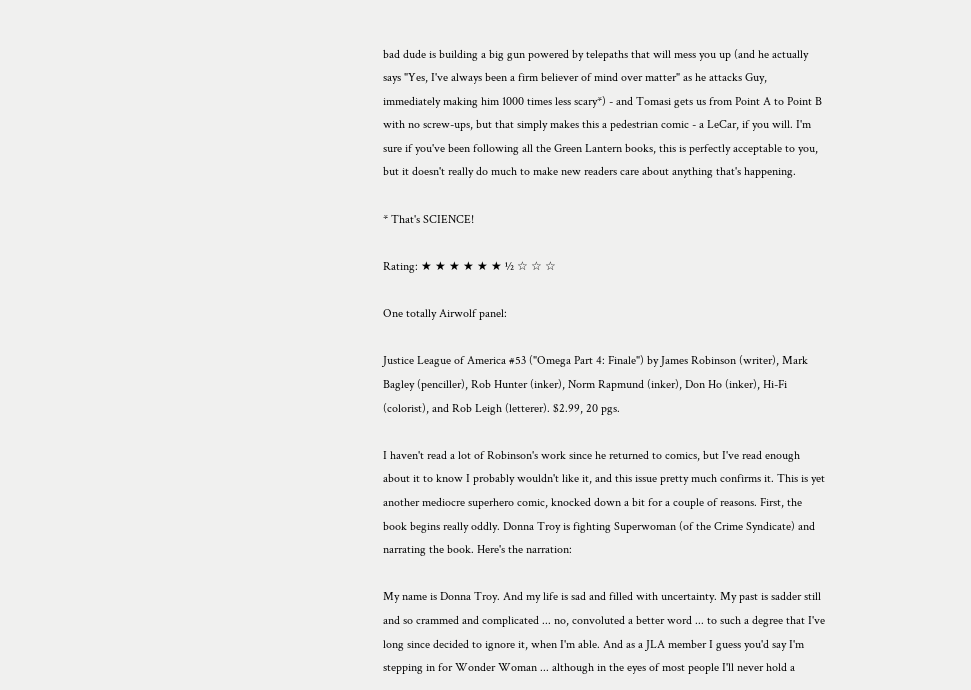bad dude is building a big gun powered by telepaths that will mess you up (and he actually says "Yes, I've always been a firm believer of mind over matter" as he attacks Guy, immediately making him 1000 times less scary*) - and Tomasi gets us from Point A to Point B with no screw-ups, but that simply makes this a pedestrian comic - a LeCar, if you will. I'm sure if you've been following all the Green Lantern books, this is perfectly acceptable to you, but it doesn't really do much to make new readers care about anything that's happening.

* That's SCIENCE!

Rating: ★ ★ ★ ★ ★ ★ ½ ☆ ☆ ☆

One totally Airwolf panel:

Justice League of America #53 ("Omega Part 4: Finale") by James Robinson (writer), Mark Bagley (penciller), Rob Hunter (inker), Norm Rapmund (inker), Don Ho (inker), Hi-Fi (colorist), and Rob Leigh (letterer). $2.99, 20 pgs.

I haven't read a lot of Robinson's work since he returned to comics, but I've read enough about it to know I probably wouldn't like it, and this issue pretty much confirms it. This is yet another mediocre superhero comic, knocked down a bit for a couple of reasons. First, the book begins really oddly. Donna Troy is fighting Superwoman (of the Crime Syndicate) and narrating the book. Here's the narration:

My name is Donna Troy. And my life is sad and filled with uncertainty. My past is sadder still and so crammed and complicated ... no, convoluted a better word ... to such a degree that I've long since decided to ignore it, when I'm able. And as a JLA member I guess you'd say I'm stepping in for Wonder Woman ... although in the eyes of most people I'll never hold a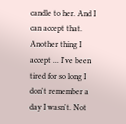candle to her. And I can accept that. Another thing I accept ... I've been tired for so long I don't remember a day I wasn't. Not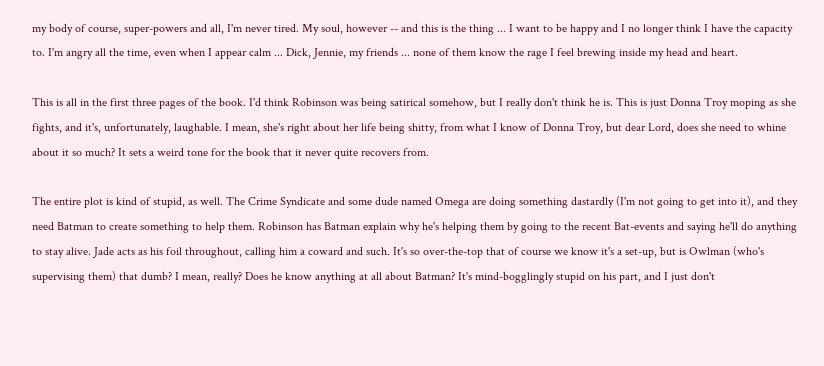my body of course, super-powers and all, I'm never tired. My soul, however -- and this is the thing ... I want to be happy and I no longer think I have the capacity to. I'm angry all the time, even when I appear calm ... Dick, Jennie, my friends ... none of them know the rage I feel brewing inside my head and heart.

This is all in the first three pages of the book. I'd think Robinson was being satirical somehow, but I really don't think he is. This is just Donna Troy moping as she fights, and it's, unfortunately, laughable. I mean, she's right about her life being shitty, from what I know of Donna Troy, but dear Lord, does she need to whine about it so much? It sets a weird tone for the book that it never quite recovers from.

The entire plot is kind of stupid, as well. The Crime Syndicate and some dude named Omega are doing something dastardly (I'm not going to get into it), and they need Batman to create something to help them. Robinson has Batman explain why he's helping them by going to the recent Bat-events and saying he'll do anything to stay alive. Jade acts as his foil throughout, calling him a coward and such. It's so over-the-top that of course we know it's a set-up, but is Owlman (who's supervising them) that dumb? I mean, really? Does he know anything at all about Batman? It's mind-bogglingly stupid on his part, and I just don't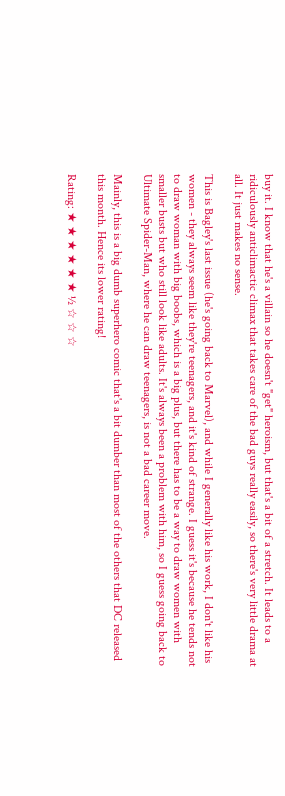buy it. I know that he's a villain so he doesn't "get" heroism, but that's a bit of a stretch. It leads to a ridiculously anticlimactic climax that takes care of the bad guys really easily, so there's very little drama at all. It just makes no sense.

This is Bagley's last issue (he's going back to Marvel), and while I generally like his work, I don't like his women - they always seem like they're teenagers, and it's kind of strange. I guess it's because he tends not to draw woman with big boobs, which is a big plus, but there has to be a way to draw women with smaller busts but who still look like adults. It's always been a problem with him, so I guess going back to Ultimate Spider-Man, where he can draw teenagers, is not a bad career move.

Mainly, this is a big dumb superhero comic that's a bit dumber than most of the others that DC released this month. Hence its lower rating!

Rating: ★ ★ ★ ★ ★ ★ ½ ☆ ☆ ☆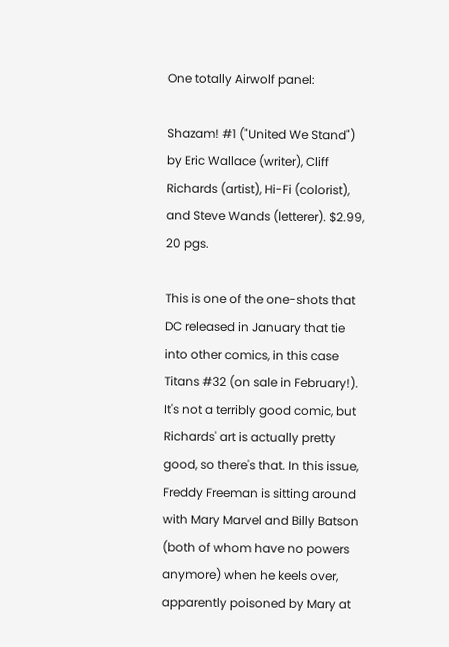One totally Airwolf panel:

Shazam! #1 ("United We Stand") by Eric Wallace (writer), Cliff Richards (artist), Hi-Fi (colorist), and Steve Wands (letterer). $2.99, 20 pgs.

This is one of the one-shots that DC released in January that tie into other comics, in this case Titans #32 (on sale in February!). It's not a terribly good comic, but Richards' art is actually pretty good, so there's that. In this issue, Freddy Freeman is sitting around with Mary Marvel and Billy Batson (both of whom have no powers anymore) when he keels over, apparently poisoned by Mary at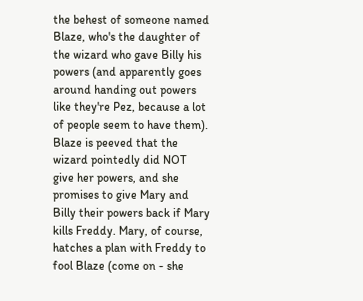the behest of someone named Blaze, who's the daughter of the wizard who gave Billy his powers (and apparently goes around handing out powers like they're Pez, because a lot of people seem to have them). Blaze is peeved that the wizard pointedly did NOT give her powers, and she promises to give Mary and Billy their powers back if Mary kills Freddy. Mary, of course, hatches a plan with Freddy to fool Blaze (come on - she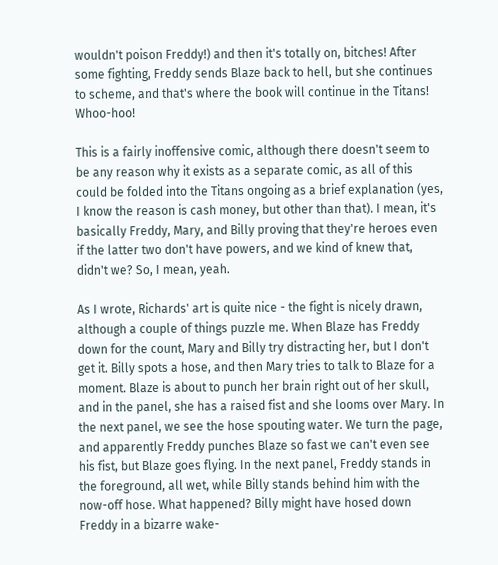wouldn't poison Freddy!) and then it's totally on, bitches! After some fighting, Freddy sends Blaze back to hell, but she continues to scheme, and that's where the book will continue in the Titans! Whoo-hoo!

This is a fairly inoffensive comic, although there doesn't seem to be any reason why it exists as a separate comic, as all of this could be folded into the Titans ongoing as a brief explanation (yes, I know the reason is cash money, but other than that). I mean, it's basically Freddy, Mary, and Billy proving that they're heroes even if the latter two don't have powers, and we kind of knew that, didn't we? So, I mean, yeah.

As I wrote, Richards' art is quite nice - the fight is nicely drawn, although a couple of things puzzle me. When Blaze has Freddy down for the count, Mary and Billy try distracting her, but I don't get it. Billy spots a hose, and then Mary tries to talk to Blaze for a moment. Blaze is about to punch her brain right out of her skull, and in the panel, she has a raised fist and she looms over Mary. In the next panel, we see the hose spouting water. We turn the page, and apparently Freddy punches Blaze so fast we can't even see his fist, but Blaze goes flying. In the next panel, Freddy stands in the foreground, all wet, while Billy stands behind him with the now-off hose. What happened? Billy might have hosed down Freddy in a bizarre wake-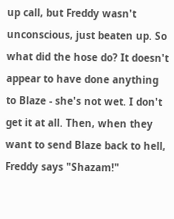up call, but Freddy wasn't unconscious, just beaten up. So what did the hose do? It doesn't appear to have done anything to Blaze - she's not wet. I don't get it at all. Then, when they want to send Blaze back to hell, Freddy says "Shazam!"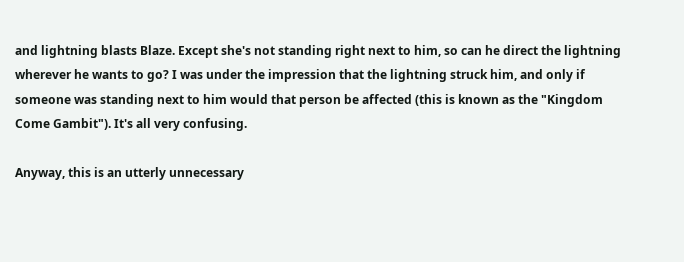and lightning blasts Blaze. Except she's not standing right next to him, so can he direct the lightning wherever he wants to go? I was under the impression that the lightning struck him, and only if someone was standing next to him would that person be affected (this is known as the "Kingdom Come Gambit"). It's all very confusing.

Anyway, this is an utterly unnecessary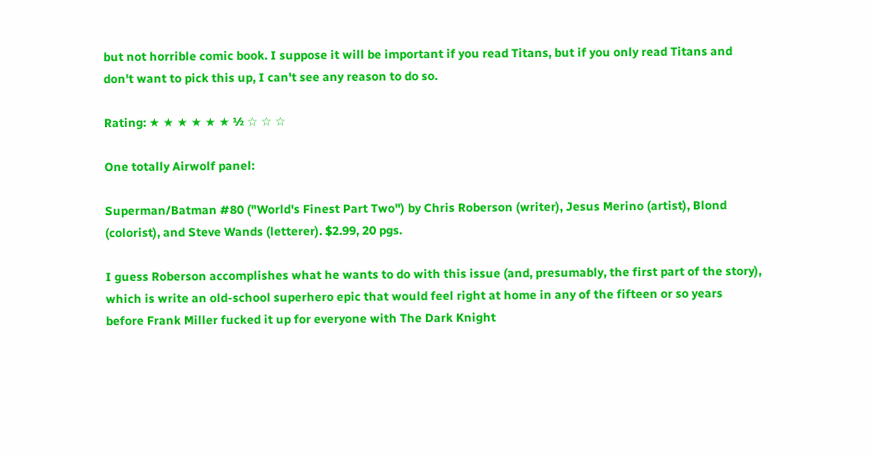but not horrible comic book. I suppose it will be important if you read Titans, but if you only read Titans and don't want to pick this up, I can't see any reason to do so.

Rating: ★ ★ ★ ★ ★ ★ ½ ☆ ☆ ☆

One totally Airwolf panel:

Superman/Batman #80 ("World's Finest Part Two") by Chris Roberson (writer), Jesus Merino (artist), Blond (colorist), and Steve Wands (letterer). $2.99, 20 pgs.

I guess Roberson accomplishes what he wants to do with this issue (and, presumably, the first part of the story), which is write an old-school superhero epic that would feel right at home in any of the fifteen or so years before Frank Miller fucked it up for everyone with The Dark Knight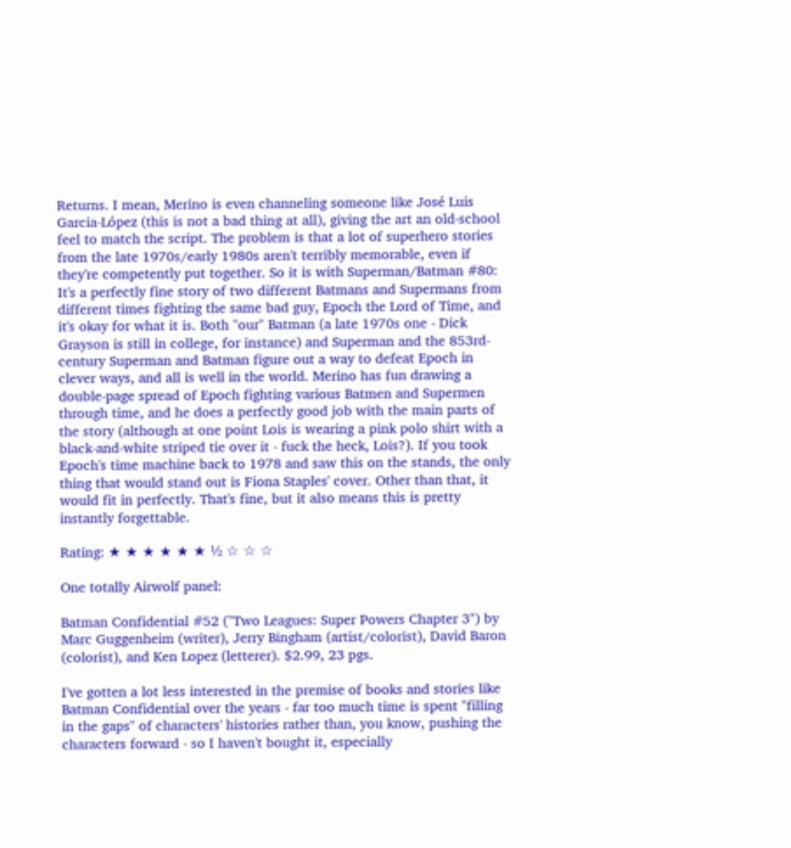Returns. I mean, Merino is even channeling someone like José Luis Garcia-López (this is not a bad thing at all), giving the art an old-school feel to match the script. The problem is that a lot of superhero stories from the late 1970s/early 1980s aren't terribly memorable, even if they're competently put together. So it is with Superman/Batman #80: It's a perfectly fine story of two different Batmans and Supermans from different times fighting the same bad guy, Epoch the Lord of Time, and it's okay for what it is. Both "our" Batman (a late 1970s one - Dick Grayson is still in college, for instance) and Superman and the 853rd-century Superman and Batman figure out a way to defeat Epoch in clever ways, and all is well in the world. Merino has fun drawing a double-page spread of Epoch fighting various Batmen and Supermen through time, and he does a perfectly good job with the main parts of the story (although at one point Lois is wearing a pink polo shirt with a black-and-white striped tie over it - fuck the heck, Lois?). If you took Epoch's time machine back to 1978 and saw this on the stands, the only thing that would stand out is Fiona Staples' cover. Other than that, it would fit in perfectly. That's fine, but it also means this is pretty instantly forgettable.

Rating: ★ ★ ★ ★ ★ ★ ½ ☆ ☆ ☆

One totally Airwolf panel:

Batman Confidential #52 ("Two Leagues: Super Powers Chapter 3") by Marc Guggenheim (writer), Jerry Bingham (artist/colorist), David Baron (colorist), and Ken Lopez (letterer). $2.99, 23 pgs.

I've gotten a lot less interested in the premise of books and stories like Batman Confidential over the years - far too much time is spent "filling in the gaps" of characters' histories rather than, you know, pushing the characters forward - so I haven't bought it, especially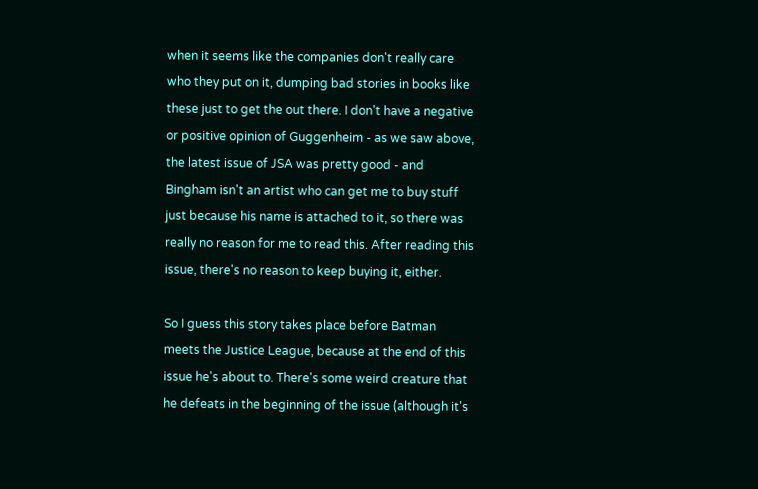when it seems like the companies don't really care who they put on it, dumping bad stories in books like these just to get the out there. I don't have a negative or positive opinion of Guggenheim - as we saw above, the latest issue of JSA was pretty good - and Bingham isn't an artist who can get me to buy stuff just because his name is attached to it, so there was really no reason for me to read this. After reading this issue, there's no reason to keep buying it, either.

So I guess this story takes place before Batman meets the Justice League, because at the end of this issue he's about to. There's some weird creature that he defeats in the beginning of the issue (although it's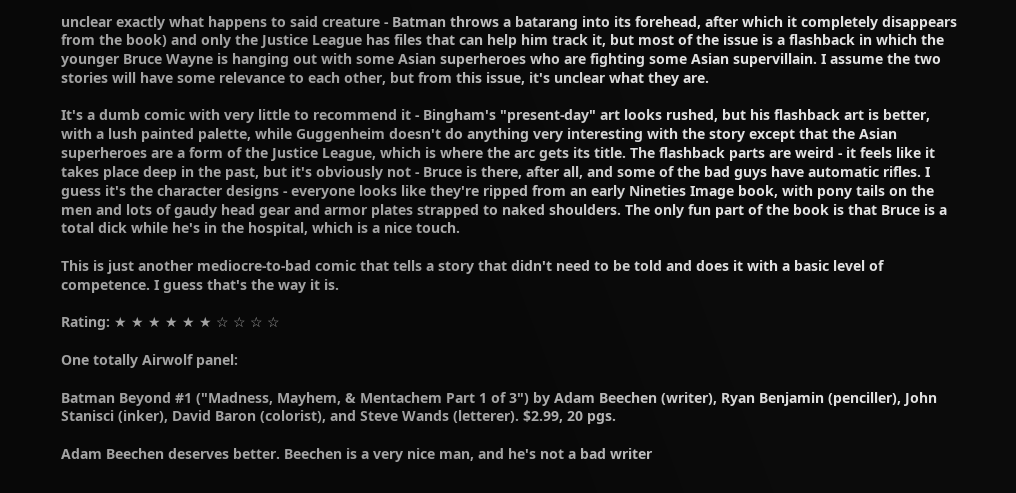unclear exactly what happens to said creature - Batman throws a batarang into its forehead, after which it completely disappears from the book) and only the Justice League has files that can help him track it, but most of the issue is a flashback in which the younger Bruce Wayne is hanging out with some Asian superheroes who are fighting some Asian supervillain. I assume the two stories will have some relevance to each other, but from this issue, it's unclear what they are.

It's a dumb comic with very little to recommend it - Bingham's "present-day" art looks rushed, but his flashback art is better, with a lush painted palette, while Guggenheim doesn't do anything very interesting with the story except that the Asian superheroes are a form of the Justice League, which is where the arc gets its title. The flashback parts are weird - it feels like it takes place deep in the past, but it's obviously not - Bruce is there, after all, and some of the bad guys have automatic rifles. I guess it's the character designs - everyone looks like they're ripped from an early Nineties Image book, with pony tails on the men and lots of gaudy head gear and armor plates strapped to naked shoulders. The only fun part of the book is that Bruce is a total dick while he's in the hospital, which is a nice touch.

This is just another mediocre-to-bad comic that tells a story that didn't need to be told and does it with a basic level of competence. I guess that's the way it is.

Rating: ★ ★ ★ ★ ★ ★ ☆ ☆ ☆ ☆

One totally Airwolf panel:

Batman Beyond #1 ("Madness, Mayhem, & Mentachem Part 1 of 3") by Adam Beechen (writer), Ryan Benjamin (penciller), John Stanisci (inker), David Baron (colorist), and Steve Wands (letterer). $2.99, 20 pgs.

Adam Beechen deserves better. Beechen is a very nice man, and he's not a bad writer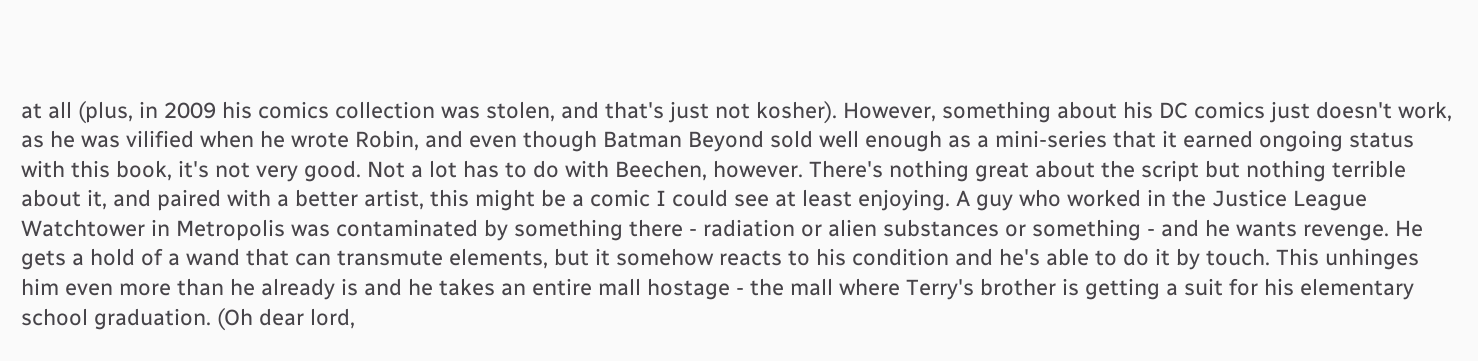at all (plus, in 2009 his comics collection was stolen, and that's just not kosher). However, something about his DC comics just doesn't work, as he was vilified when he wrote Robin, and even though Batman Beyond sold well enough as a mini-series that it earned ongoing status with this book, it's not very good. Not a lot has to do with Beechen, however. There's nothing great about the script but nothing terrible about it, and paired with a better artist, this might be a comic I could see at least enjoying. A guy who worked in the Justice League Watchtower in Metropolis was contaminated by something there - radiation or alien substances or something - and he wants revenge. He gets a hold of a wand that can transmute elements, but it somehow reacts to his condition and he's able to do it by touch. This unhinges him even more than he already is and he takes an entire mall hostage - the mall where Terry's brother is getting a suit for his elementary school graduation. (Oh dear lord,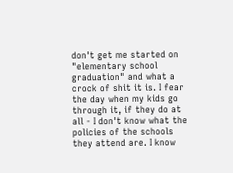don't get me started on "elementary school graduation" and what a crock of shit it is. I fear the day when my kids go through it, if they do at all - I don't know what the policies of the schools they attend are. I know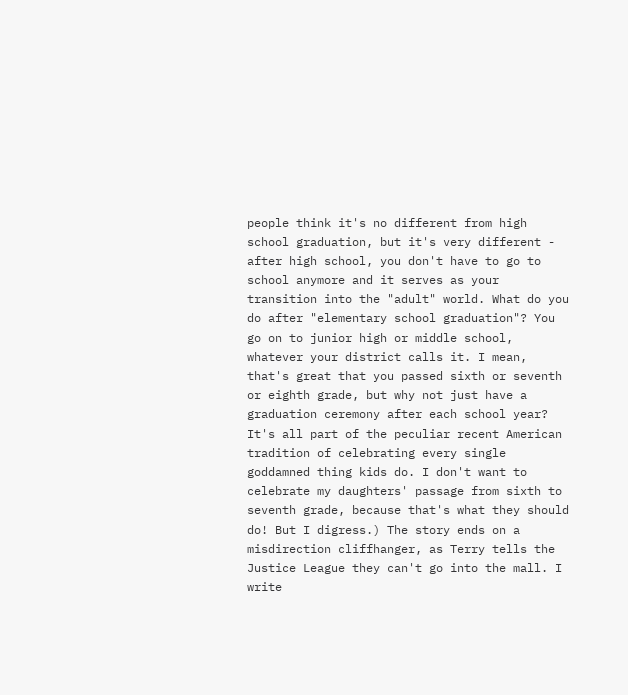people think it's no different from high school graduation, but it's very different - after high school, you don't have to go to school anymore and it serves as your transition into the "adult" world. What do you do after "elementary school graduation"? You go on to junior high or middle school, whatever your district calls it. I mean, that's great that you passed sixth or seventh or eighth grade, but why not just have a graduation ceremony after each school year? It's all part of the peculiar recent American tradition of celebrating every single goddamned thing kids do. I don't want to celebrate my daughters' passage from sixth to seventh grade, because that's what they should do! But I digress.) The story ends on a misdirection cliffhanger, as Terry tells the Justice League they can't go into the mall. I write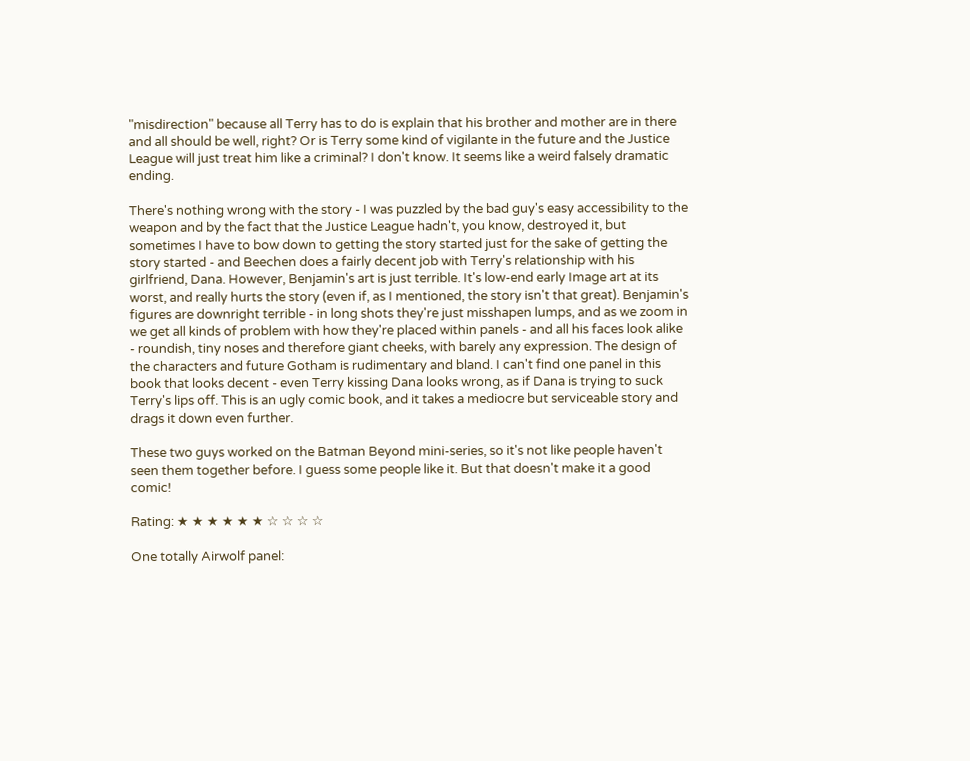"misdirection" because all Terry has to do is explain that his brother and mother are in there and all should be well, right? Or is Terry some kind of vigilante in the future and the Justice League will just treat him like a criminal? I don't know. It seems like a weird falsely dramatic ending.

There's nothing wrong with the story - I was puzzled by the bad guy's easy accessibility to the weapon and by the fact that the Justice League hadn't, you know, destroyed it, but sometimes I have to bow down to getting the story started just for the sake of getting the story started - and Beechen does a fairly decent job with Terry's relationship with his girlfriend, Dana. However, Benjamin's art is just terrible. It's low-end early Image art at its worst, and really hurts the story (even if, as I mentioned, the story isn't that great). Benjamin's figures are downright terrible - in long shots they're just misshapen lumps, and as we zoom in we get all kinds of problem with how they're placed within panels - and all his faces look alike - roundish, tiny noses and therefore giant cheeks, with barely any expression. The design of the characters and future Gotham is rudimentary and bland. I can't find one panel in this book that looks decent - even Terry kissing Dana looks wrong, as if Dana is trying to suck Terry's lips off. This is an ugly comic book, and it takes a mediocre but serviceable story and drags it down even further.

These two guys worked on the Batman Beyond mini-series, so it's not like people haven't seen them together before. I guess some people like it. But that doesn't make it a good comic!

Rating: ★ ★ ★ ★ ★ ★ ☆ ☆ ☆ ☆

One totally Airwolf panel: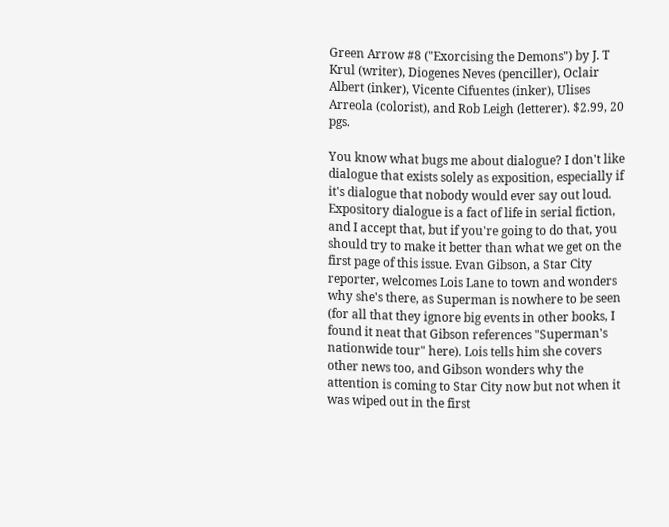Green Arrow #8 ("Exorcising the Demons") by J. T Krul (writer), Diogenes Neves (penciller), Oclair Albert (inker), Vicente Cifuentes (inker), Ulises Arreola (colorist), and Rob Leigh (letterer). $2.99, 20 pgs.

You know what bugs me about dialogue? I don't like dialogue that exists solely as exposition, especially if it's dialogue that nobody would ever say out loud. Expository dialogue is a fact of life in serial fiction, and I accept that, but if you're going to do that, you should try to make it better than what we get on the first page of this issue. Evan Gibson, a Star City reporter, welcomes Lois Lane to town and wonders why she's there, as Superman is nowhere to be seen (for all that they ignore big events in other books, I found it neat that Gibson references "Superman's nationwide tour" here). Lois tells him she covers other news too, and Gibson wonders why the attention is coming to Star City now but not when it was wiped out in the first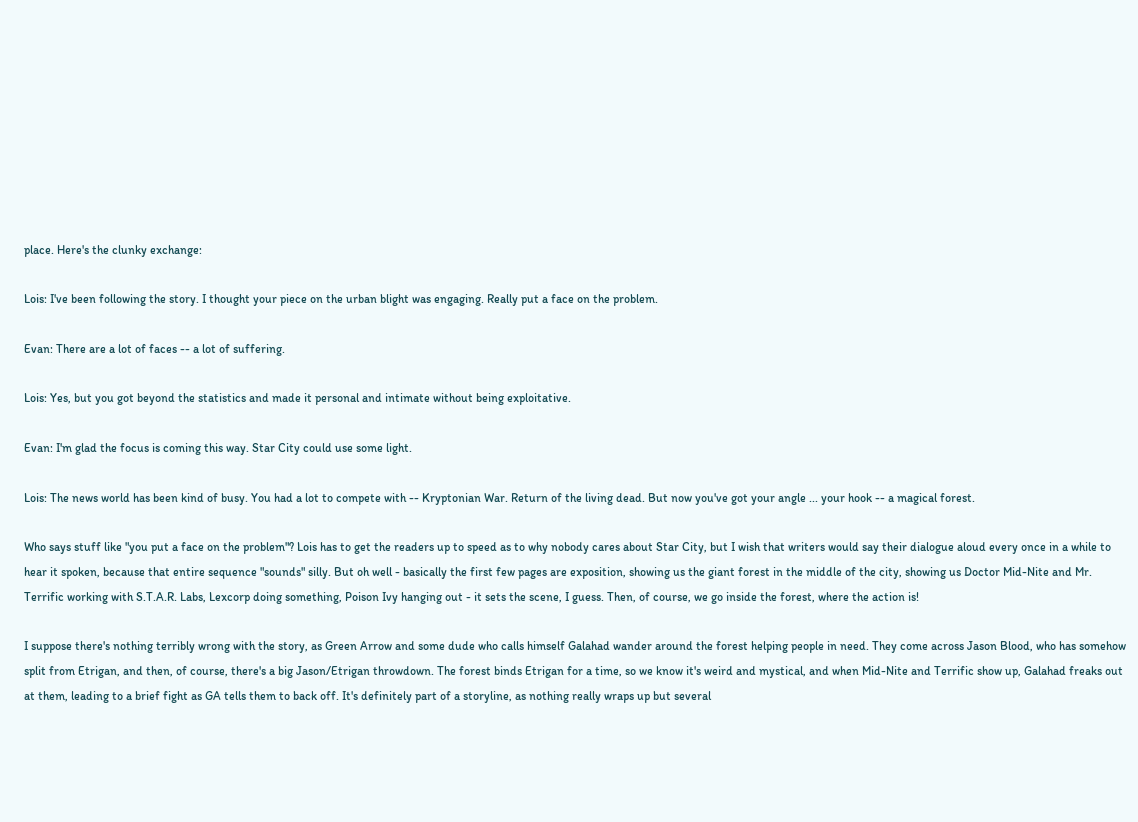place. Here's the clunky exchange:

Lois: I've been following the story. I thought your piece on the urban blight was engaging. Really put a face on the problem.

Evan: There are a lot of faces -- a lot of suffering.

Lois: Yes, but you got beyond the statistics and made it personal and intimate without being exploitative.

Evan: I'm glad the focus is coming this way. Star City could use some light.

Lois: The news world has been kind of busy. You had a lot to compete with -- Kryptonian War. Return of the living dead. But now you've got your angle ... your hook -- a magical forest.

Who says stuff like "you put a face on the problem"? Lois has to get the readers up to speed as to why nobody cares about Star City, but I wish that writers would say their dialogue aloud every once in a while to hear it spoken, because that entire sequence "sounds" silly. But oh well - basically the first few pages are exposition, showing us the giant forest in the middle of the city, showing us Doctor Mid-Nite and Mr. Terrific working with S.T.A.R. Labs, Lexcorp doing something, Poison Ivy hanging out - it sets the scene, I guess. Then, of course, we go inside the forest, where the action is!

I suppose there's nothing terribly wrong with the story, as Green Arrow and some dude who calls himself Galahad wander around the forest helping people in need. They come across Jason Blood, who has somehow split from Etrigan, and then, of course, there's a big Jason/Etrigan throwdown. The forest binds Etrigan for a time, so we know it's weird and mystical, and when Mid-Nite and Terrific show up, Galahad freaks out at them, leading to a brief fight as GA tells them to back off. It's definitely part of a storyline, as nothing really wraps up but several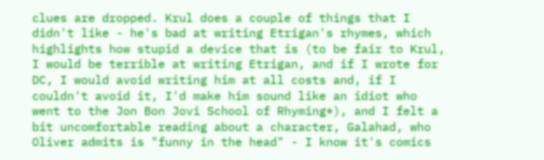clues are dropped. Krul does a couple of things that I didn't like - he's bad at writing Etrigan's rhymes, which highlights how stupid a device that is (to be fair to Krul, I would be terrible at writing Etrigan, and if I wrote for DC, I would avoid writing him at all costs and, if I couldn't avoid it, I'd make him sound like an idiot who went to the Jon Bon Jovi School of Rhyming*), and I felt a bit uncomfortable reading about a character, Galahad, who Oliver admits is "funny in the head" - I know it's comics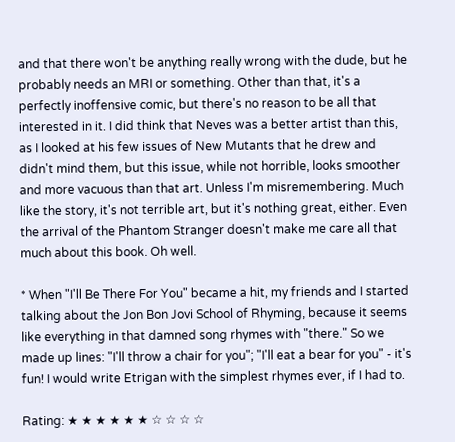and that there won't be anything really wrong with the dude, but he probably needs an MRI or something. Other than that, it's a perfectly inoffensive comic, but there's no reason to be all that interested in it. I did think that Neves was a better artist than this, as I looked at his few issues of New Mutants that he drew and didn't mind them, but this issue, while not horrible, looks smoother and more vacuous than that art. Unless I'm misremembering. Much like the story, it's not terrible art, but it's nothing great, either. Even the arrival of the Phantom Stranger doesn't make me care all that much about this book. Oh well.

* When "I'll Be There For You" became a hit, my friends and I started talking about the Jon Bon Jovi School of Rhyming, because it seems like everything in that damned song rhymes with "there." So we made up lines: "I'll throw a chair for you"; "I'll eat a bear for you" - it's fun! I would write Etrigan with the simplest rhymes ever, if I had to.

Rating: ★ ★ ★ ★ ★ ★ ☆ ☆ ☆ ☆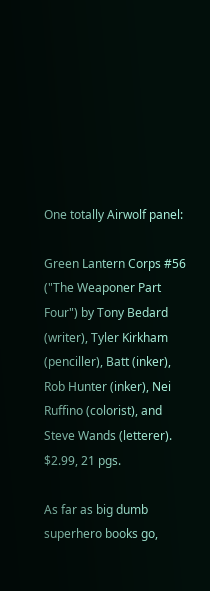One totally Airwolf panel:

Green Lantern Corps #56 ("The Weaponer Part Four") by Tony Bedard (writer), Tyler Kirkham (penciller), Batt (inker), Rob Hunter (inker), Nei Ruffino (colorist), and Steve Wands (letterer). $2.99, 21 pgs.

As far as big dumb superhero books go,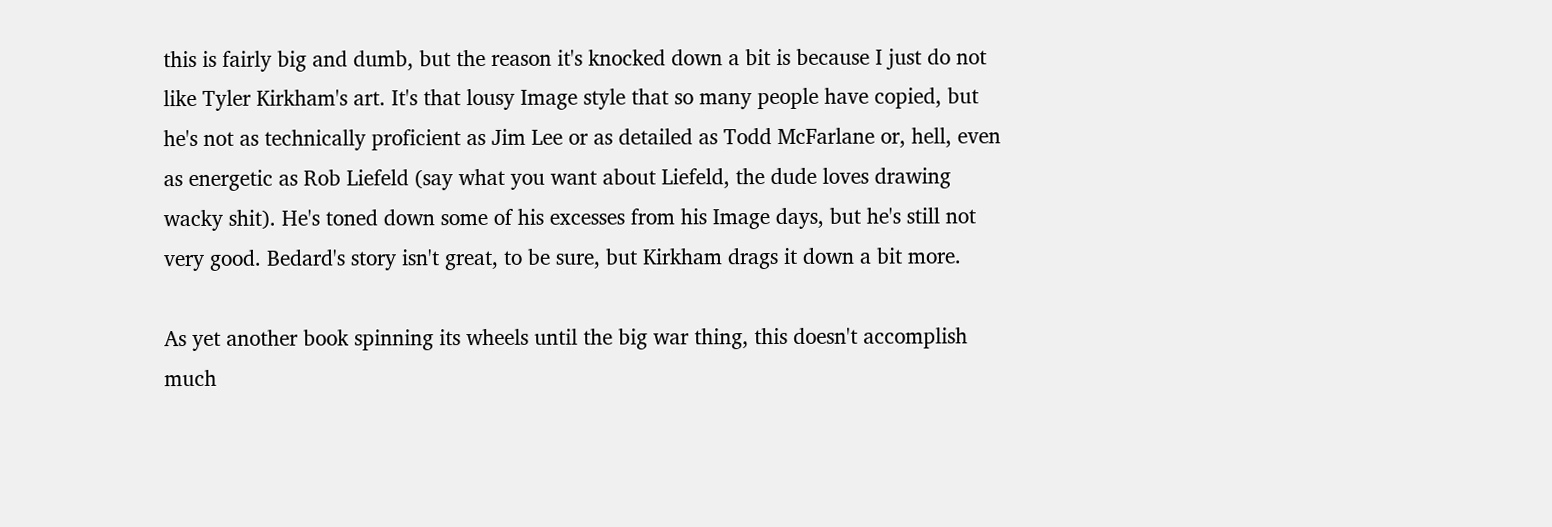this is fairly big and dumb, but the reason it's knocked down a bit is because I just do not like Tyler Kirkham's art. It's that lousy Image style that so many people have copied, but he's not as technically proficient as Jim Lee or as detailed as Todd McFarlane or, hell, even as energetic as Rob Liefeld (say what you want about Liefeld, the dude loves drawing wacky shit). He's toned down some of his excesses from his Image days, but he's still not very good. Bedard's story isn't great, to be sure, but Kirkham drags it down a bit more.

As yet another book spinning its wheels until the big war thing, this doesn't accomplish much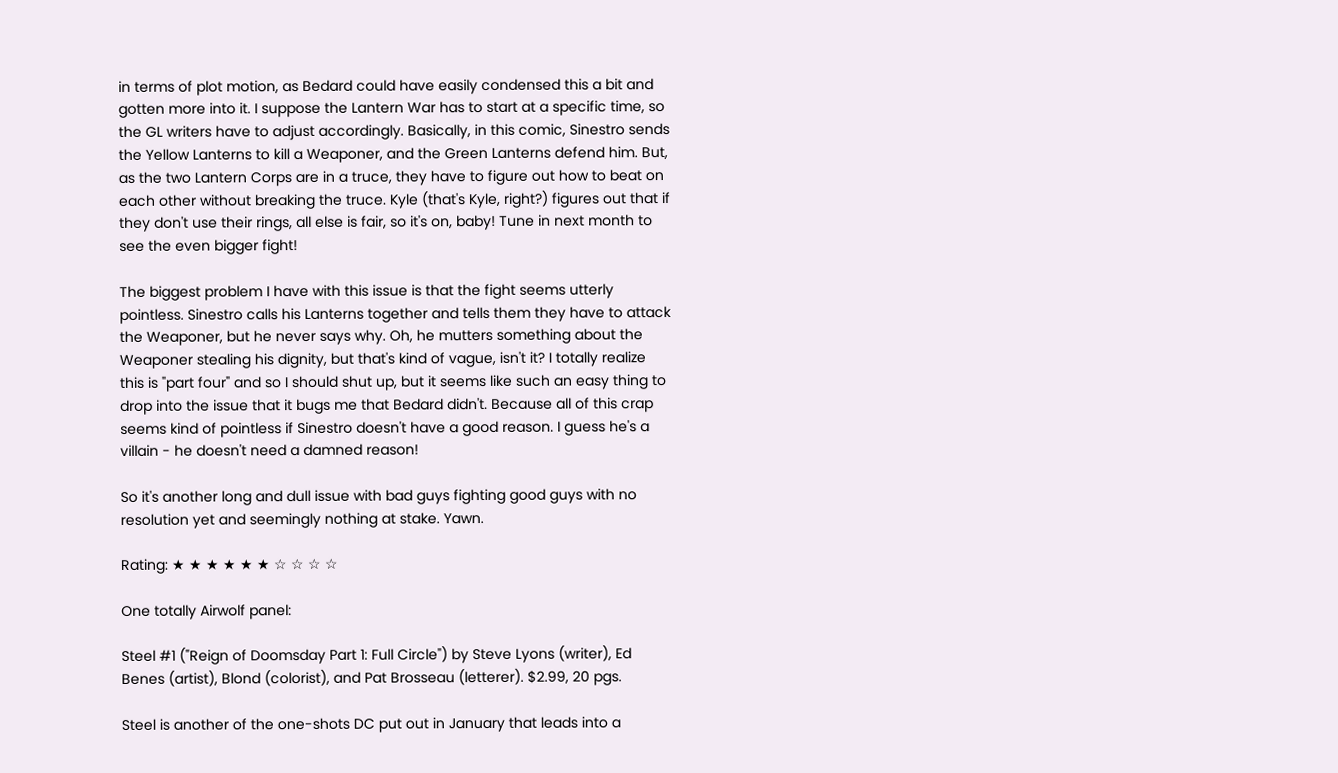in terms of plot motion, as Bedard could have easily condensed this a bit and gotten more into it. I suppose the Lantern War has to start at a specific time, so the GL writers have to adjust accordingly. Basically, in this comic, Sinestro sends the Yellow Lanterns to kill a Weaponer, and the Green Lanterns defend him. But, as the two Lantern Corps are in a truce, they have to figure out how to beat on each other without breaking the truce. Kyle (that's Kyle, right?) figures out that if they don't use their rings, all else is fair, so it's on, baby! Tune in next month to see the even bigger fight!

The biggest problem I have with this issue is that the fight seems utterly pointless. Sinestro calls his Lanterns together and tells them they have to attack the Weaponer, but he never says why. Oh, he mutters something about the Weaponer stealing his dignity, but that's kind of vague, isn't it? I totally realize this is "part four" and so I should shut up, but it seems like such an easy thing to drop into the issue that it bugs me that Bedard didn't. Because all of this crap seems kind of pointless if Sinestro doesn't have a good reason. I guess he's a villain - he doesn't need a damned reason!

So it's another long and dull issue with bad guys fighting good guys with no resolution yet and seemingly nothing at stake. Yawn.

Rating: ★ ★ ★ ★ ★ ★ ☆ ☆ ☆ ☆

One totally Airwolf panel:

Steel #1 ("Reign of Doomsday Part 1: Full Circle") by Steve Lyons (writer), Ed Benes (artist), Blond (colorist), and Pat Brosseau (letterer). $2.99, 20 pgs.

Steel is another of the one-shots DC put out in January that leads into a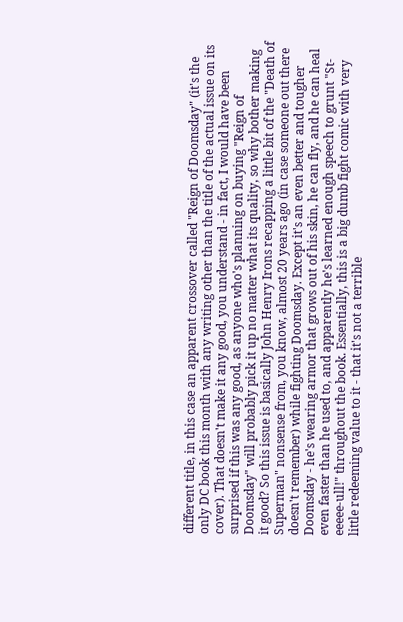different title, in this case an apparent crossover called "Reign of Doomsday" (it's the only DC book this month with any writing other than the title of the actual issue on its cover). That doesn't make it any good, you understand - in fact, I would have been surprised if this was any good, as anyone who's planning on buying "Reign of Doomsday" will probably pick it up no matter what its quality, so why bother making it good? So this issue is basically John Henry Irons recapping a little bit of the "Death of Superman" nonsense from, you know, almost 20 years ago (in case someone out there doesn't remember) while fighting Doomsday. Except it's an even better and tougher Doomsday - he's wearing armor that grows out of his skin, he can fly, and he can heal even faster than he used to, and apparently he's learned enough speech to grunt "St-eeeee-ull!" throughout the book. Essentially, this is a big dumb fight comic with very little redeeming value to it - that it's not a terrible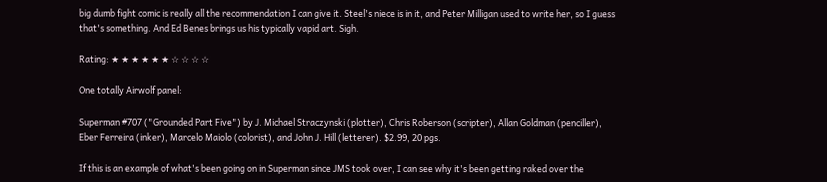big dumb fight comic is really all the recommendation I can give it. Steel's niece is in it, and Peter Milligan used to write her, so I guess that's something. And Ed Benes brings us his typically vapid art. Sigh.

Rating: ★ ★ ★ ★ ★ ★ ☆ ☆ ☆ ☆

One totally Airwolf panel:

Superman #707 ("Grounded Part Five") by J. Michael Straczynski (plotter), Chris Roberson (scripter), Allan Goldman (penciller), Eber Ferreira (inker), Marcelo Maiolo (colorist), and John J. Hill (letterer). $2.99, 20 pgs.

If this is an example of what's been going on in Superman since JMS took over, I can see why it's been getting raked over the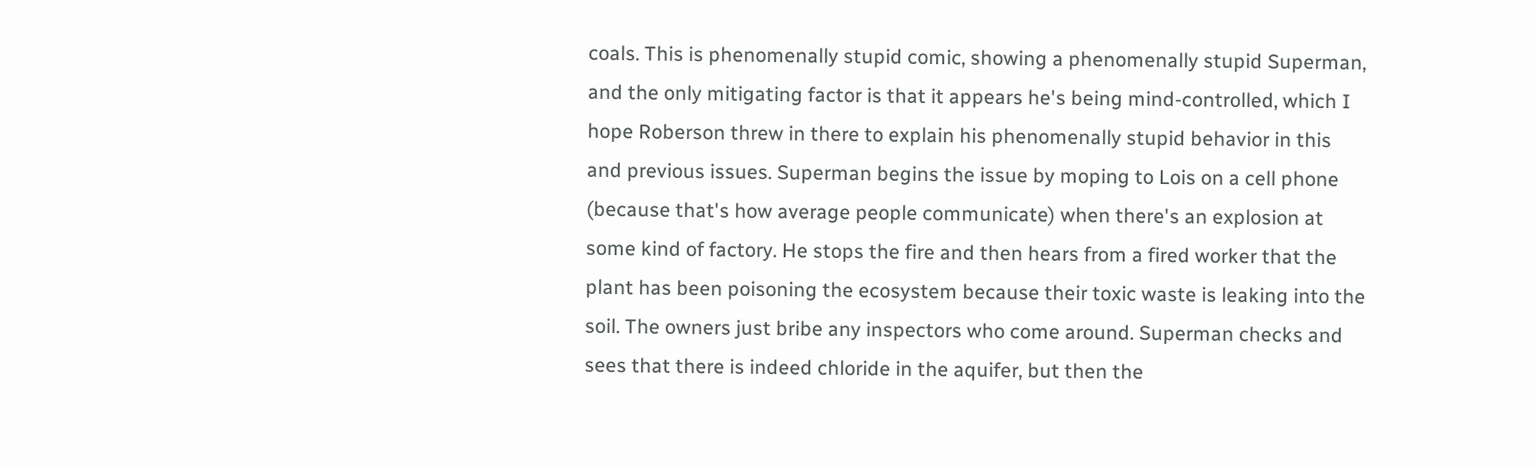coals. This is phenomenally stupid comic, showing a phenomenally stupid Superman, and the only mitigating factor is that it appears he's being mind-controlled, which I hope Roberson threw in there to explain his phenomenally stupid behavior in this and previous issues. Superman begins the issue by moping to Lois on a cell phone (because that's how average people communicate) when there's an explosion at some kind of factory. He stops the fire and then hears from a fired worker that the plant has been poisoning the ecosystem because their toxic waste is leaking into the soil. The owners just bribe any inspectors who come around. Superman checks and sees that there is indeed chloride in the aquifer, but then the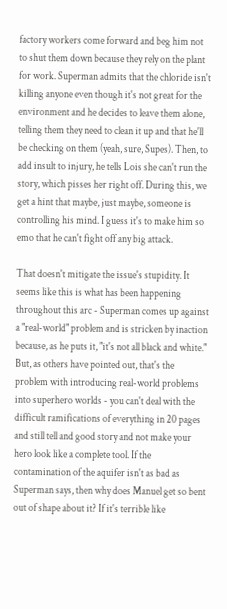factory workers come forward and beg him not to shut them down because they rely on the plant for work. Superman admits that the chloride isn't killing anyone even though it's not great for the environment and he decides to leave them alone, telling them they need to clean it up and that he'll be checking on them (yeah, sure, Supes). Then, to add insult to injury, he tells Lois she can't run the story, which pisses her right off. During this, we get a hint that maybe, just maybe, someone is controlling his mind. I guess it's to make him so emo that he can't fight off any big attack.

That doesn't mitigate the issue's stupidity. It seems like this is what has been happening throughout this arc - Superman comes up against a "real-world" problem and is stricken by inaction because, as he puts it, "it's not all black and white." But, as others have pointed out, that's the problem with introducing real-world problems into superhero worlds - you can't deal with the difficult ramifications of everything in 20 pages and still tell and good story and not make your hero look like a complete tool. If the contamination of the aquifer isn't as bad as Superman says, then why does Manuel get so bent out of shape about it? If it's terrible like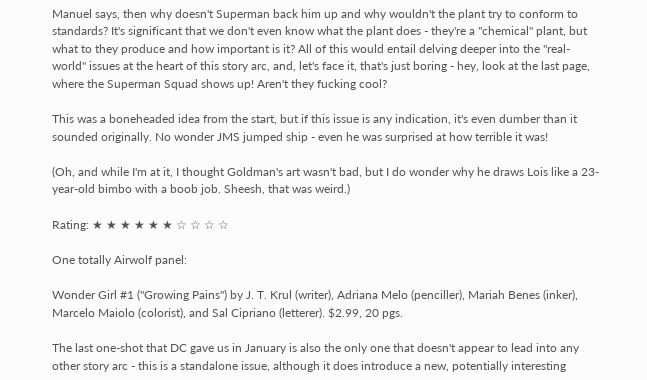Manuel says, then why doesn't Superman back him up and why wouldn't the plant try to conform to standards? It's significant that we don't even know what the plant does - they're a "chemical" plant, but what to they produce and how important is it? All of this would entail delving deeper into the "real-world" issues at the heart of this story arc, and, let's face it, that's just boring - hey, look at the last page, where the Superman Squad shows up! Aren't they fucking cool?

This was a boneheaded idea from the start, but if this issue is any indication, it's even dumber than it sounded originally. No wonder JMS jumped ship - even he was surprised at how terrible it was!

(Oh, and while I'm at it, I thought Goldman's art wasn't bad, but I do wonder why he draws Lois like a 23-year-old bimbo with a boob job. Sheesh, that was weird.)

Rating: ★ ★ ★ ★ ★ ★ ☆ ☆ ☆ ☆

One totally Airwolf panel:

Wonder Girl #1 ("Growing Pains") by J. T. Krul (writer), Adriana Melo (penciller), Mariah Benes (inker), Marcelo Maiolo (colorist), and Sal Cipriano (letterer). $2.99, 20 pgs.

The last one-shot that DC gave us in January is also the only one that doesn't appear to lead into any other story arc - this is a standalone issue, although it does introduce a new, potentially interesting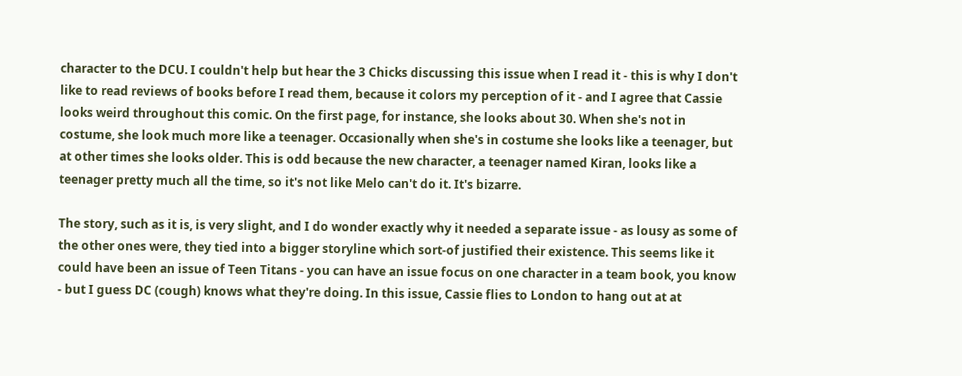character to the DCU. I couldn't help but hear the 3 Chicks discussing this issue when I read it - this is why I don't like to read reviews of books before I read them, because it colors my perception of it - and I agree that Cassie looks weird throughout this comic. On the first page, for instance, she looks about 30. When she's not in costume, she look much more like a teenager. Occasionally when she's in costume she looks like a teenager, but at other times she looks older. This is odd because the new character, a teenager named Kiran, looks like a teenager pretty much all the time, so it's not like Melo can't do it. It's bizarre.

The story, such as it is, is very slight, and I do wonder exactly why it needed a separate issue - as lousy as some of the other ones were, they tied into a bigger storyline which sort-of justified their existence. This seems like it could have been an issue of Teen Titans - you can have an issue focus on one character in a team book, you know - but I guess DC (cough) knows what they're doing. In this issue, Cassie flies to London to hang out at at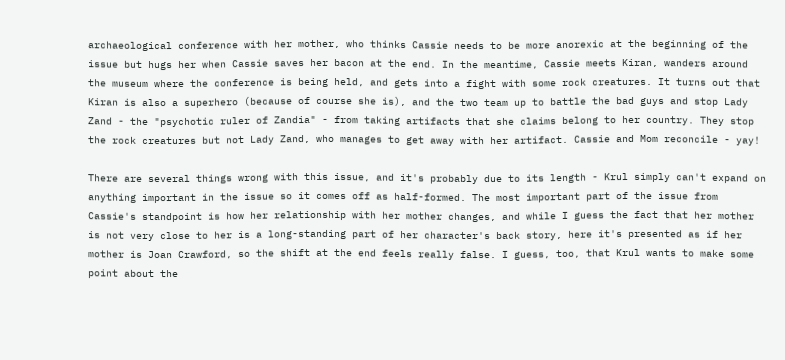archaeological conference with her mother, who thinks Cassie needs to be more anorexic at the beginning of the issue but hugs her when Cassie saves her bacon at the end. In the meantime, Cassie meets Kiran, wanders around the museum where the conference is being held, and gets into a fight with some rock creatures. It turns out that Kiran is also a superhero (because of course she is), and the two team up to battle the bad guys and stop Lady Zand - the "psychotic ruler of Zandia" - from taking artifacts that she claims belong to her country. They stop the rock creatures but not Lady Zand, who manages to get away with her artifact. Cassie and Mom reconcile - yay!

There are several things wrong with this issue, and it's probably due to its length - Krul simply can't expand on anything important in the issue so it comes off as half-formed. The most important part of the issue from Cassie's standpoint is how her relationship with her mother changes, and while I guess the fact that her mother is not very close to her is a long-standing part of her character's back story, here it's presented as if her mother is Joan Crawford, so the shift at the end feels really false. I guess, too, that Krul wants to make some point about the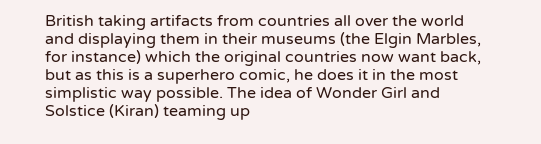British taking artifacts from countries all over the world and displaying them in their museums (the Elgin Marbles, for instance) which the original countries now want back, but as this is a superhero comic, he does it in the most simplistic way possible. The idea of Wonder Girl and Solstice (Kiran) teaming up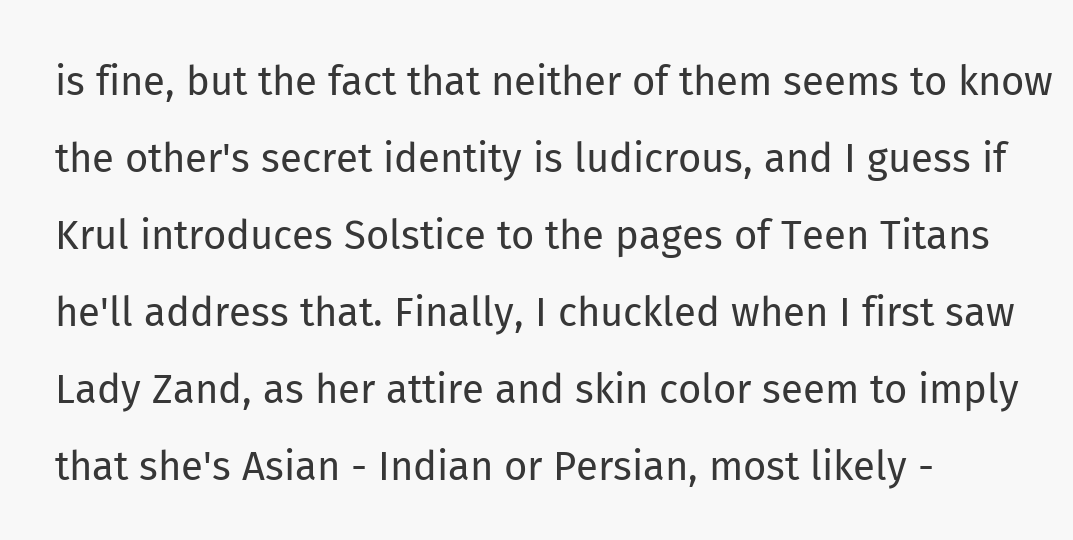is fine, but the fact that neither of them seems to know the other's secret identity is ludicrous, and I guess if Krul introduces Solstice to the pages of Teen Titans he'll address that. Finally, I chuckled when I first saw Lady Zand, as her attire and skin color seem to imply that she's Asian - Indian or Persian, most likely -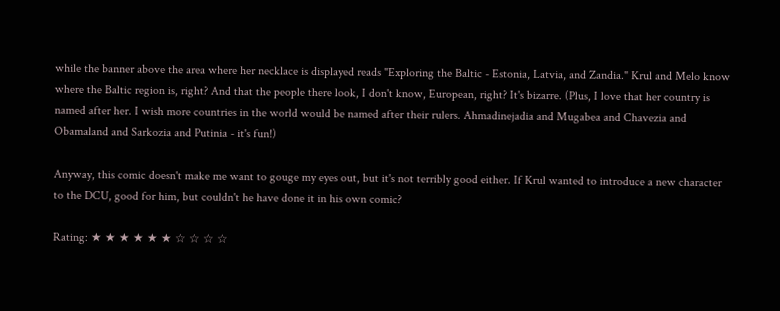while the banner above the area where her necklace is displayed reads "Exploring the Baltic - Estonia, Latvia, and Zandia." Krul and Melo know where the Baltic region is, right? And that the people there look, I don't know, European, right? It's bizarre. (Plus, I love that her country is named after her. I wish more countries in the world would be named after their rulers. Ahmadinejadia and Mugabea and Chavezia and Obamaland and Sarkozia and Putinia - it's fun!)

Anyway, this comic doesn't make me want to gouge my eyes out, but it's not terribly good either. If Krul wanted to introduce a new character to the DCU, good for him, but couldn't he have done it in his own comic?

Rating: ★ ★ ★ ★ ★ ★ ☆ ☆ ☆ ☆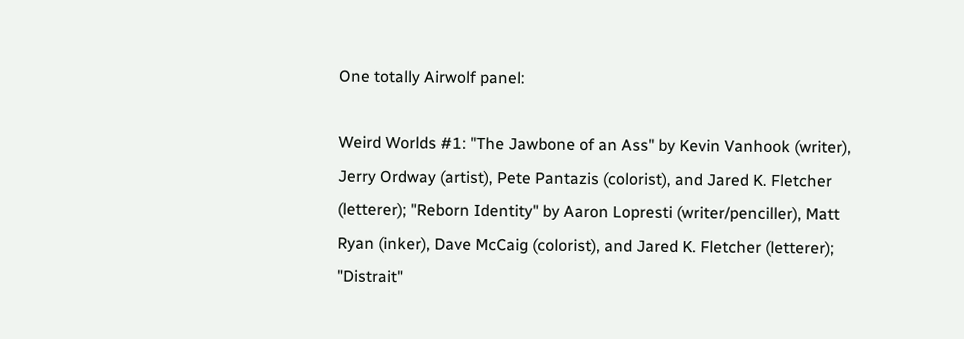One totally Airwolf panel:

Weird Worlds #1: "The Jawbone of an Ass" by Kevin Vanhook (writer), Jerry Ordway (artist), Pete Pantazis (colorist), and Jared K. Fletcher (letterer); "Reborn Identity" by Aaron Lopresti (writer/penciller), Matt Ryan (inker), Dave McCaig (colorist), and Jared K. Fletcher (letterer); "Distrait"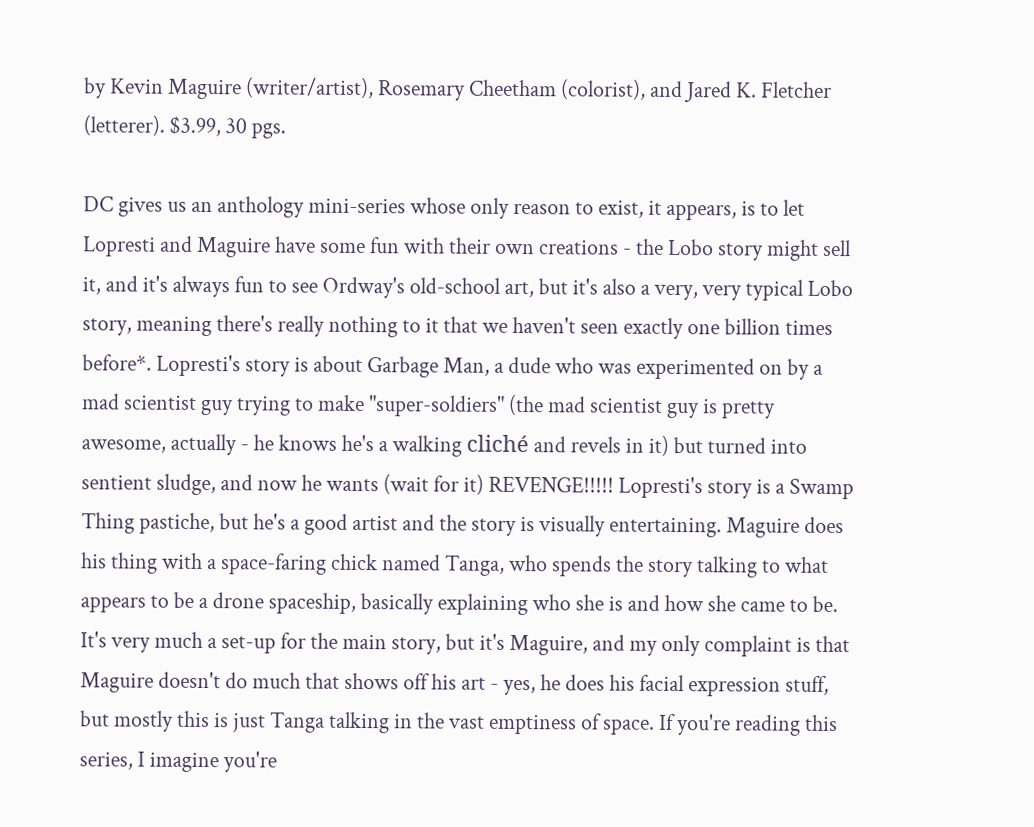by Kevin Maguire (writer/artist), Rosemary Cheetham (colorist), and Jared K. Fletcher (letterer). $3.99, 30 pgs.

DC gives us an anthology mini-series whose only reason to exist, it appears, is to let Lopresti and Maguire have some fun with their own creations - the Lobo story might sell it, and it's always fun to see Ordway's old-school art, but it's also a very, very typical Lobo story, meaning there's really nothing to it that we haven't seen exactly one billion times before*. Lopresti's story is about Garbage Man, a dude who was experimented on by a mad scientist guy trying to make "super-soldiers" (the mad scientist guy is pretty awesome, actually - he knows he's a walking cliché and revels in it) but turned into sentient sludge, and now he wants (wait for it) REVENGE!!!!! Lopresti's story is a Swamp Thing pastiche, but he's a good artist and the story is visually entertaining. Maguire does his thing with a space-faring chick named Tanga, who spends the story talking to what appears to be a drone spaceship, basically explaining who she is and how she came to be. It's very much a set-up for the main story, but it's Maguire, and my only complaint is that Maguire doesn't do much that shows off his art - yes, he does his facial expression stuff, but mostly this is just Tanga talking in the vast emptiness of space. If you're reading this series, I imagine you're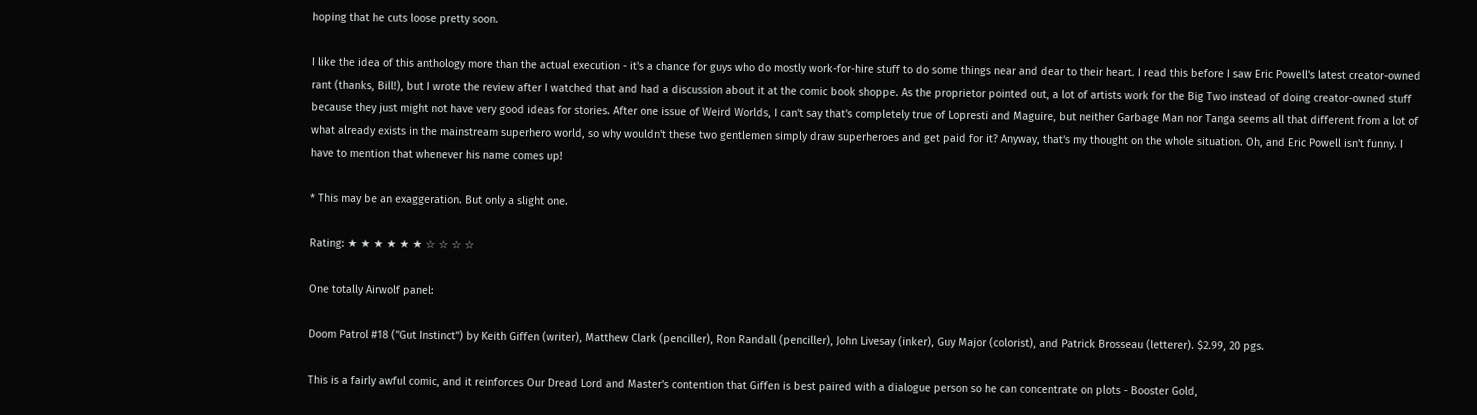hoping that he cuts loose pretty soon.

I like the idea of this anthology more than the actual execution - it's a chance for guys who do mostly work-for-hire stuff to do some things near and dear to their heart. I read this before I saw Eric Powell's latest creator-owned rant (thanks, Bill!), but I wrote the review after I watched that and had a discussion about it at the comic book shoppe. As the proprietor pointed out, a lot of artists work for the Big Two instead of doing creator-owned stuff because they just might not have very good ideas for stories. After one issue of Weird Worlds, I can't say that's completely true of Lopresti and Maguire, but neither Garbage Man nor Tanga seems all that different from a lot of what already exists in the mainstream superhero world, so why wouldn't these two gentlemen simply draw superheroes and get paid for it? Anyway, that's my thought on the whole situation. Oh, and Eric Powell isn't funny. I have to mention that whenever his name comes up!

* This may be an exaggeration. But only a slight one.

Rating: ★ ★ ★ ★ ★ ★ ☆ ☆ ☆ ☆

One totally Airwolf panel:

Doom Patrol #18 ("Gut Instinct") by Keith Giffen (writer), Matthew Clark (penciller), Ron Randall (penciller), John Livesay (inker), Guy Major (colorist), and Patrick Brosseau (letterer). $2.99, 20 pgs.

This is a fairly awful comic, and it reinforces Our Dread Lord and Master's contention that Giffen is best paired with a dialogue person so he can concentrate on plots - Booster Gold,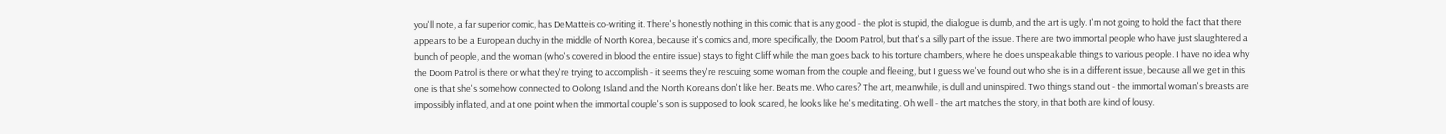you'll note, a far superior comic, has DeMatteis co-writing it. There's honestly nothing in this comic that is any good - the plot is stupid, the dialogue is dumb, and the art is ugly. I'm not going to hold the fact that there appears to be a European duchy in the middle of North Korea, because it's comics and, more specifically, the Doom Patrol, but that's a silly part of the issue. There are two immortal people who have just slaughtered a bunch of people, and the woman (who's covered in blood the entire issue) stays to fight Cliff while the man goes back to his torture chambers, where he does unspeakable things to various people. I have no idea why the Doom Patrol is there or what they're trying to accomplish - it seems they're rescuing some woman from the couple and fleeing, but I guess we've found out who she is in a different issue, because all we get in this one is that she's somehow connected to Oolong Island and the North Koreans don't like her. Beats me. Who cares? The art, meanwhile, is dull and uninspired. Two things stand out - the immortal woman's breasts are impossibly inflated, and at one point when the immortal couple's son is supposed to look scared, he looks like he's meditating. Oh well - the art matches the story, in that both are kind of lousy.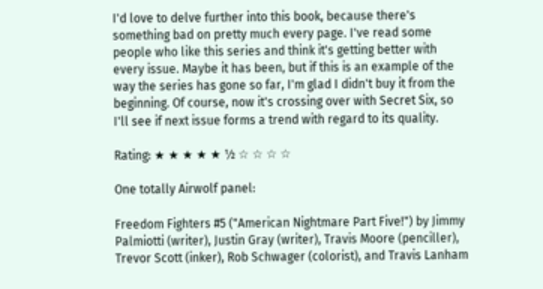I'd love to delve further into this book, because there's something bad on pretty much every page. I've read some people who like this series and think it's getting better with every issue. Maybe it has been, but if this is an example of the way the series has gone so far, I'm glad I didn't buy it from the beginning. Of course, now it's crossing over with Secret Six, so I'll see if next issue forms a trend with regard to its quality.

Rating: ★ ★ ★ ★ ★ ½ ☆ ☆ ☆ ☆

One totally Airwolf panel:

Freedom Fighters #5 ("American Nightmare Part Five!") by Jimmy Palmiotti (writer), Justin Gray (writer), Travis Moore (penciller), Trevor Scott (inker), Rob Schwager (colorist), and Travis Lanham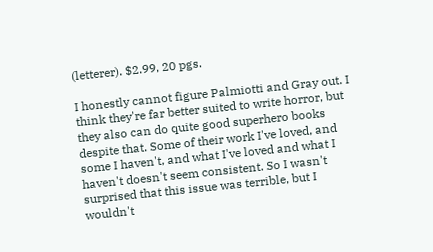(letterer). $2.99, 20 pgs.

I honestly cannot figure Palmiotti and Gray out. I think they're far better suited to write horror, but they also can do quite good superhero books despite that. Some of their work I've loved, and some I haven't, and what I've loved and what I haven't doesn't seem consistent. So I wasn't surprised that this issue was terrible, but I wouldn't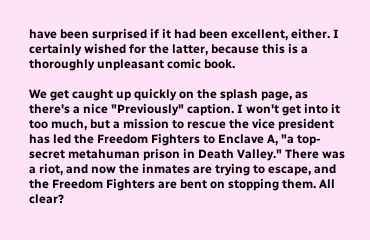have been surprised if it had been excellent, either. I certainly wished for the latter, because this is a thoroughly unpleasant comic book.

We get caught up quickly on the splash page, as there's a nice "Previously" caption. I won't get into it too much, but a mission to rescue the vice president has led the Freedom Fighters to Enclave A, "a top-secret metahuman prison in Death Valley." There was a riot, and now the inmates are trying to escape, and the Freedom Fighters are bent on stopping them. All clear?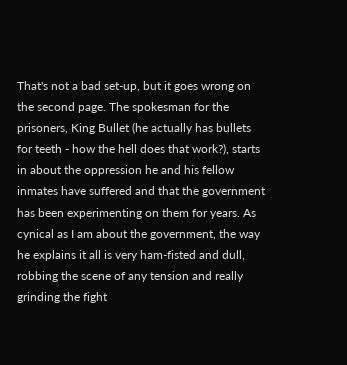That's not a bad set-up, but it goes wrong on the second page. The spokesman for the prisoners, King Bullet (he actually has bullets for teeth - how the hell does that work?), starts in about the oppression he and his fellow inmates have suffered and that the government has been experimenting on them for years. As cynical as I am about the government, the way he explains it all is very ham-fisted and dull, robbing the scene of any tension and really grinding the fight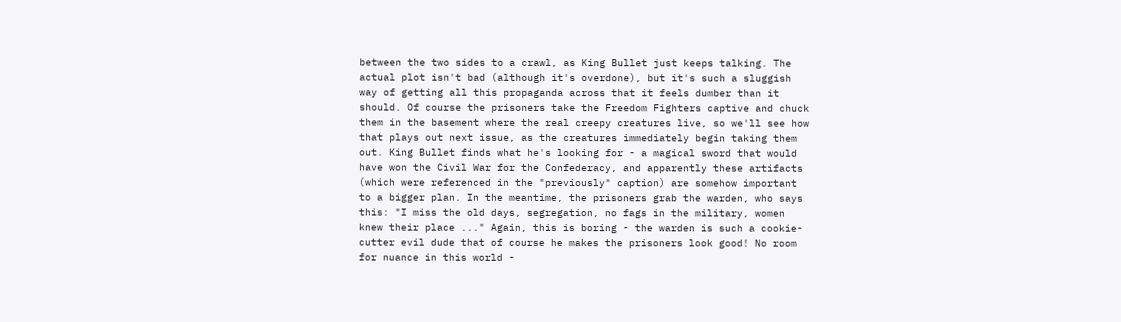between the two sides to a crawl, as King Bullet just keeps talking. The actual plot isn't bad (although it's overdone), but it's such a sluggish way of getting all this propaganda across that it feels dumber than it should. Of course the prisoners take the Freedom Fighters captive and chuck them in the basement where the real creepy creatures live, so we'll see how that plays out next issue, as the creatures immediately begin taking them out. King Bullet finds what he's looking for - a magical sword that would have won the Civil War for the Confederacy, and apparently these artifacts (which were referenced in the "previously" caption) are somehow important to a bigger plan. In the meantime, the prisoners grab the warden, who says this: "I miss the old days, segregation, no fags in the military, women knew their place ..." Again, this is boring - the warden is such a cookie-cutter evil dude that of course he makes the prisoners look good! No room for nuance in this world -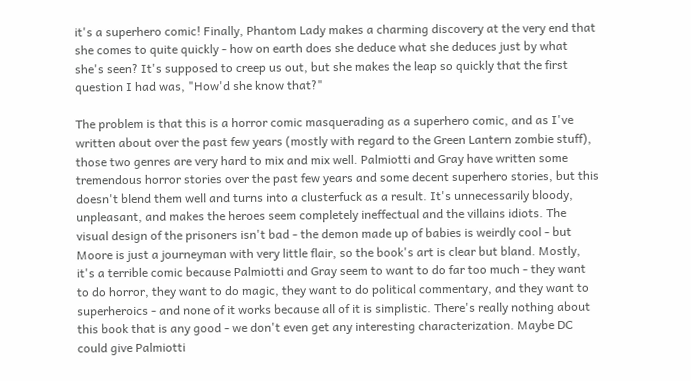it's a superhero comic! Finally, Phantom Lady makes a charming discovery at the very end that she comes to quite quickly - how on earth does she deduce what she deduces just by what she's seen? It's supposed to creep us out, but she makes the leap so quickly that the first question I had was, "How'd she know that?"

The problem is that this is a horror comic masquerading as a superhero comic, and as I've written about over the past few years (mostly with regard to the Green Lantern zombie stuff), those two genres are very hard to mix and mix well. Palmiotti and Gray have written some tremendous horror stories over the past few years and some decent superhero stories, but this doesn't blend them well and turns into a clusterfuck as a result. It's unnecessarily bloody, unpleasant, and makes the heroes seem completely ineffectual and the villains idiots. The visual design of the prisoners isn't bad - the demon made up of babies is weirdly cool - but Moore is just a journeyman with very little flair, so the book's art is clear but bland. Mostly, it's a terrible comic because Palmiotti and Gray seem to want to do far too much - they want to do horror, they want to do magic, they want to do political commentary, and they want to superheroics - and none of it works because all of it is simplistic. There's really nothing about this book that is any good - we don't even get any interesting characterization. Maybe DC could give Palmiotti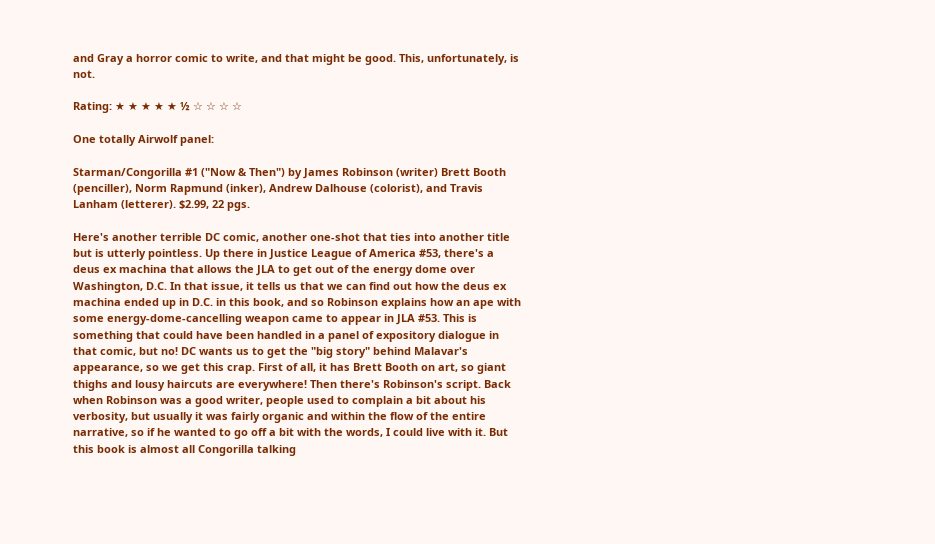and Gray a horror comic to write, and that might be good. This, unfortunately, is not.

Rating: ★ ★ ★ ★ ★ ½ ☆ ☆ ☆ ☆

One totally Airwolf panel:

Starman/Congorilla #1 ("Now & Then") by James Robinson (writer) Brett Booth (penciller), Norm Rapmund (inker), Andrew Dalhouse (colorist), and Travis Lanham (letterer). $2.99, 22 pgs.

Here's another terrible DC comic, another one-shot that ties into another title but is utterly pointless. Up there in Justice League of America #53, there's a deus ex machina that allows the JLA to get out of the energy dome over Washington, D.C. In that issue, it tells us that we can find out how the deus ex machina ended up in D.C. in this book, and so Robinson explains how an ape with some energy-dome-cancelling weapon came to appear in JLA #53. This is something that could have been handled in a panel of expository dialogue in that comic, but no! DC wants us to get the "big story" behind Malavar's appearance, so we get this crap. First of all, it has Brett Booth on art, so giant thighs and lousy haircuts are everywhere! Then there's Robinson's script. Back when Robinson was a good writer, people used to complain a bit about his verbosity, but usually it was fairly organic and within the flow of the entire narrative, so if he wanted to go off a bit with the words, I could live with it. But this book is almost all Congorilla talking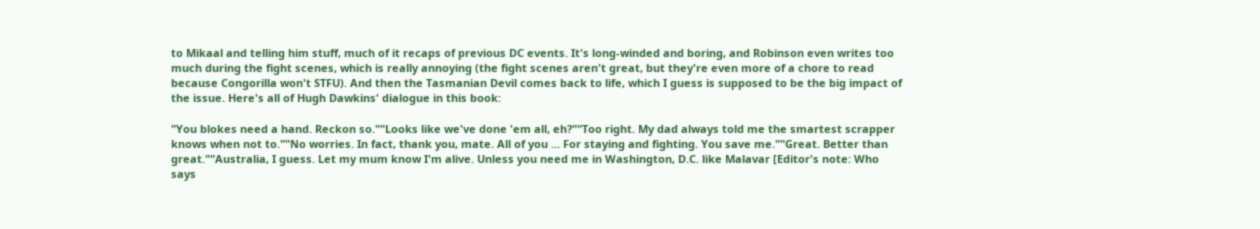to Mikaal and telling him stuff, much of it recaps of previous DC events. It's long-winded and boring, and Robinson even writes too much during the fight scenes, which is really annoying (the fight scenes aren't great, but they're even more of a chore to read because Congorilla won't STFU). And then the Tasmanian Devil comes back to life, which I guess is supposed to be the big impact of the issue. Here's all of Hugh Dawkins' dialogue in this book:

"You blokes need a hand. Reckon so.""Looks like we've done 'em all, eh?""Too right. My dad always told me the smartest scrapper knows when not to.""No worries. In fact, thank you, mate. All of you ... For staying and fighting. You save me.""Great. Better than great.""Australia, I guess. Let my mum know I'm alive. Unless you need me in Washington, D.C. like Malavar [Editor's note: Who says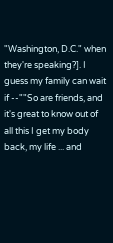"Washington, D.C." when they're speaking?]. I guess my family can wait if --""So are friends, and it's great to know out of all this I get my body back, my life ... and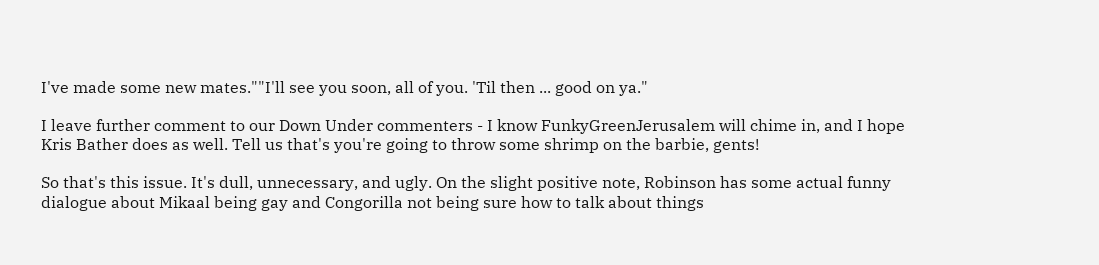I've made some new mates.""I'll see you soon, all of you. 'Til then ... good on ya."

I leave further comment to our Down Under commenters - I know FunkyGreenJerusalem will chime in, and I hope Kris Bather does as well. Tell us that's you're going to throw some shrimp on the barbie, gents!

So that's this issue. It's dull, unnecessary, and ugly. On the slight positive note, Robinson has some actual funny dialogue about Mikaal being gay and Congorilla not being sure how to talk about things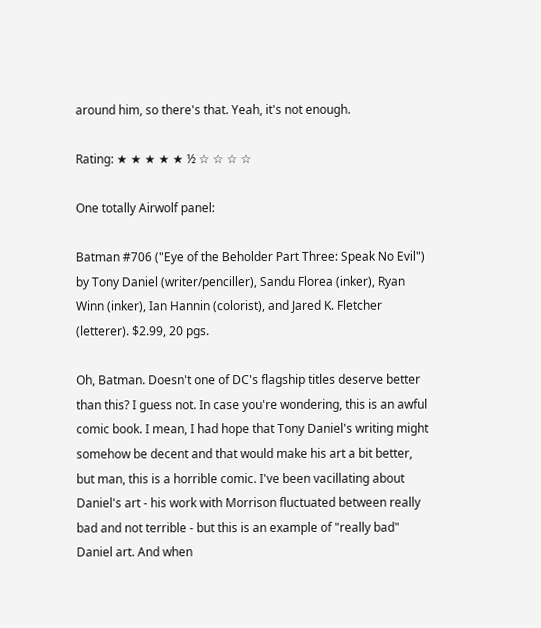around him, so there's that. Yeah, it's not enough.

Rating: ★ ★ ★ ★ ★ ½ ☆ ☆ ☆ ☆

One totally Airwolf panel:

Batman #706 ("Eye of the Beholder Part Three: Speak No Evil") by Tony Daniel (writer/penciller), Sandu Florea (inker), Ryan Winn (inker), Ian Hannin (colorist), and Jared K. Fletcher (letterer). $2.99, 20 pgs.

Oh, Batman. Doesn't one of DC's flagship titles deserve better than this? I guess not. In case you're wondering, this is an awful comic book. I mean, I had hope that Tony Daniel's writing might somehow be decent and that would make his art a bit better, but man, this is a horrible comic. I've been vacillating about Daniel's art - his work with Morrison fluctuated between really bad and not terrible - but this is an example of "really bad" Daniel art. And when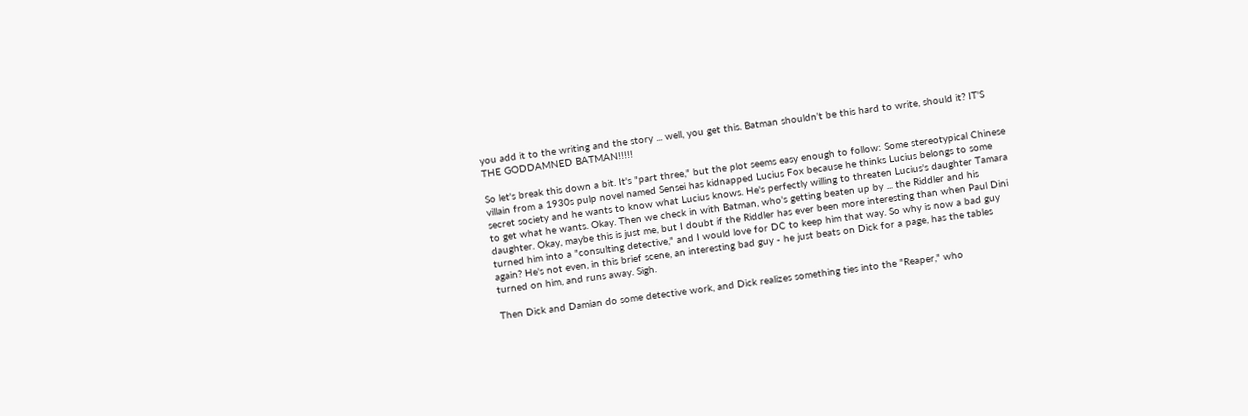you add it to the writing and the story ... well, you get this. Batman shouldn't be this hard to write, should it? IT'S THE GODDAMNED BATMAN!!!!!

So let's break this down a bit. It's "part three," but the plot seems easy enough to follow: Some stereotypical Chinese villain from a 1930s pulp novel named Sensei has kidnapped Lucius Fox because he thinks Lucius belongs to some secret society and he wants to know what Lucius knows. He's perfectly willing to threaten Lucius's daughter Tamara to get what he wants. Okay. Then we check in with Batman, who's getting beaten up by ... the Riddler and his daughter. Okay, maybe this is just me, but I doubt if the Riddler has ever been more interesting than when Paul Dini turned him into a "consulting detective," and I would love for DC to keep him that way. So why is now a bad guy again? He's not even, in this brief scene, an interesting bad guy - he just beats on Dick for a page, has the tables turned on him, and runs away. Sigh.

Then Dick and Damian do some detective work, and Dick realizes something ties into the "Reaper," who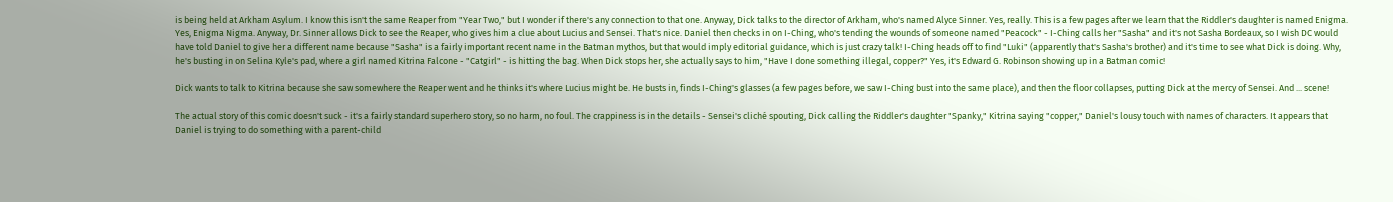is being held at Arkham Asylum. I know this isn't the same Reaper from "Year Two," but I wonder if there's any connection to that one. Anyway, Dick talks to the director of Arkham, who's named Alyce Sinner. Yes, really. This is a few pages after we learn that the Riddler's daughter is named Enigma. Yes, Enigma Nigma. Anyway, Dr. Sinner allows Dick to see the Reaper, who gives him a clue about Lucius and Sensei. That's nice. Daniel then checks in on I-Ching, who's tending the wounds of someone named "Peacock" - I-Ching calls her "Sasha" and it's not Sasha Bordeaux, so I wish DC would have told Daniel to give her a different name because "Sasha" is a fairly important recent name in the Batman mythos, but that would imply editorial guidance, which is just crazy talk! I-Ching heads off to find "Luki" (apparently that's Sasha's brother) and it's time to see what Dick is doing. Why, he's busting in on Selina Kyle's pad, where a girl named Kitrina Falcone - "Catgirl" - is hitting the bag. When Dick stops her, she actually says to him, "Have I done something illegal, copper?" Yes, it's Edward G. Robinson showing up in a Batman comic!

Dick wants to talk to Kitrina because she saw somewhere the Reaper went and he thinks it's where Lucius might be. He busts in, finds I-Ching's glasses (a few pages before, we saw I-Ching bust into the same place), and then the floor collapses, putting Dick at the mercy of Sensei. And ... scene!

The actual story of this comic doesn't suck - it's a fairly standard superhero story, so no harm, no foul. The crappiness is in the details - Sensei's cliché spouting, Dick calling the Riddler's daughter "Spanky," Kitrina saying "copper," Daniel's lousy touch with names of characters. It appears that Daniel is trying to do something with a parent-child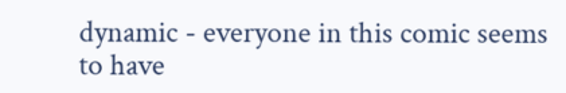dynamic - everyone in this comic seems to have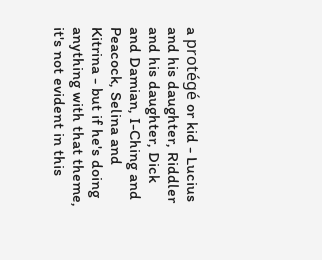a protégé or kid - Lucius and his daughter, Riddler and his daughter, Dick and Damian, I-Ching and Peacock, Selina and Kitrina - but if he's doing anything with that theme, it's not evident in this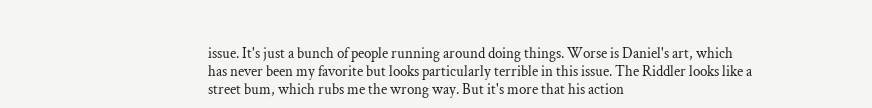issue. It's just a bunch of people running around doing things. Worse is Daniel's art, which has never been my favorite but looks particularly terrible in this issue. The Riddler looks like a street bum, which rubs me the wrong way. But it's more that his action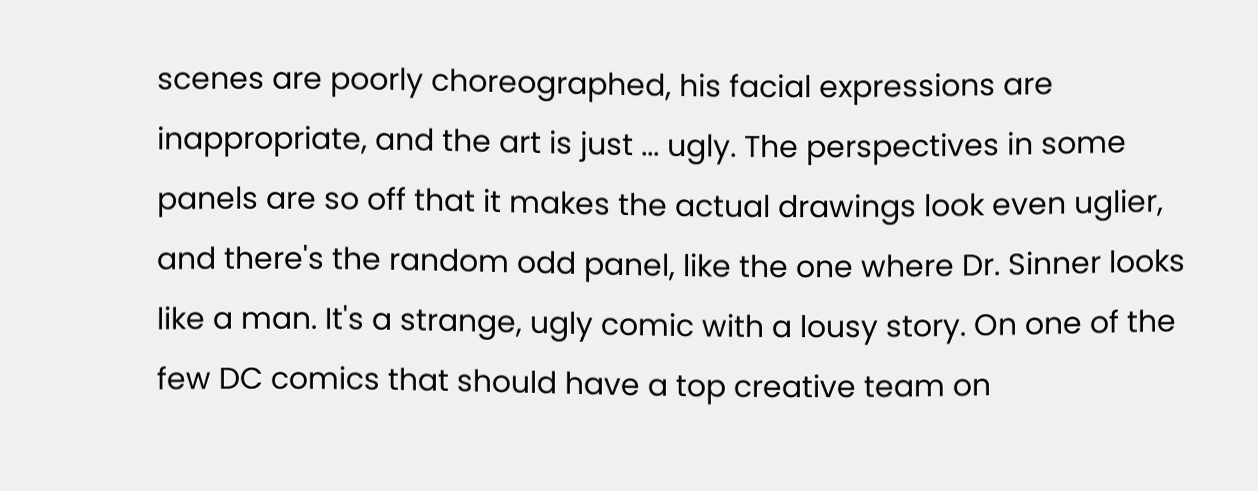scenes are poorly choreographed, his facial expressions are inappropriate, and the art is just ... ugly. The perspectives in some panels are so off that it makes the actual drawings look even uglier, and there's the random odd panel, like the one where Dr. Sinner looks like a man. It's a strange, ugly comic with a lousy story. On one of the few DC comics that should have a top creative team on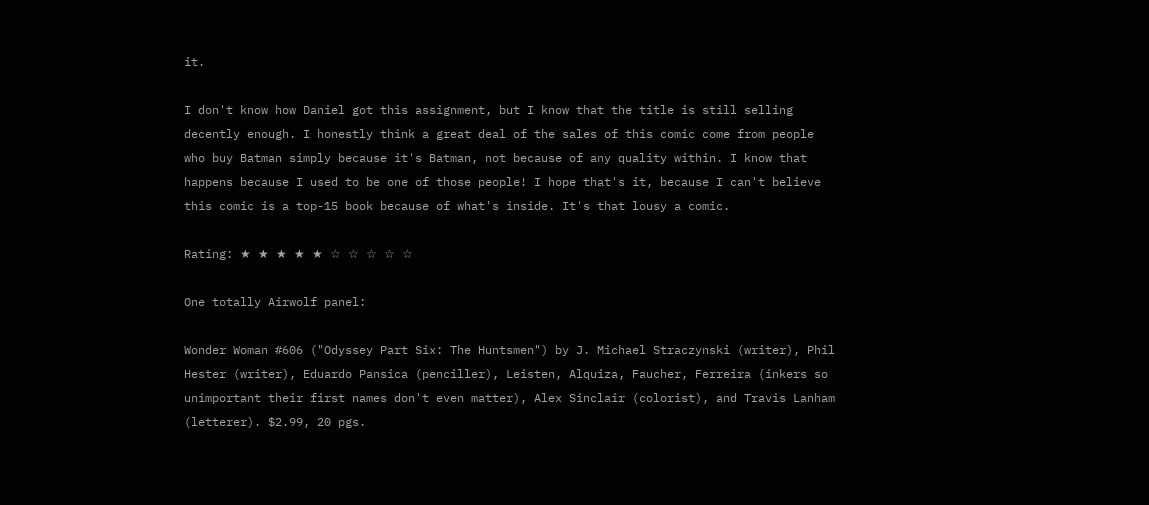it.

I don't know how Daniel got this assignment, but I know that the title is still selling decently enough. I honestly think a great deal of the sales of this comic come from people who buy Batman simply because it's Batman, not because of any quality within. I know that happens because I used to be one of those people! I hope that's it, because I can't believe this comic is a top-15 book because of what's inside. It's that lousy a comic.

Rating: ★ ★ ★ ★ ★ ☆ ☆ ☆ ☆ ☆

One totally Airwolf panel:

Wonder Woman #606 ("Odyssey Part Six: The Huntsmen") by J. Michael Straczynski (writer), Phil Hester (writer), Eduardo Pansica (penciller), Leisten, Alquiza, Faucher, Ferreira (inkers so unimportant their first names don't even matter), Alex Sinclair (colorist), and Travis Lanham (letterer). $2.99, 20 pgs.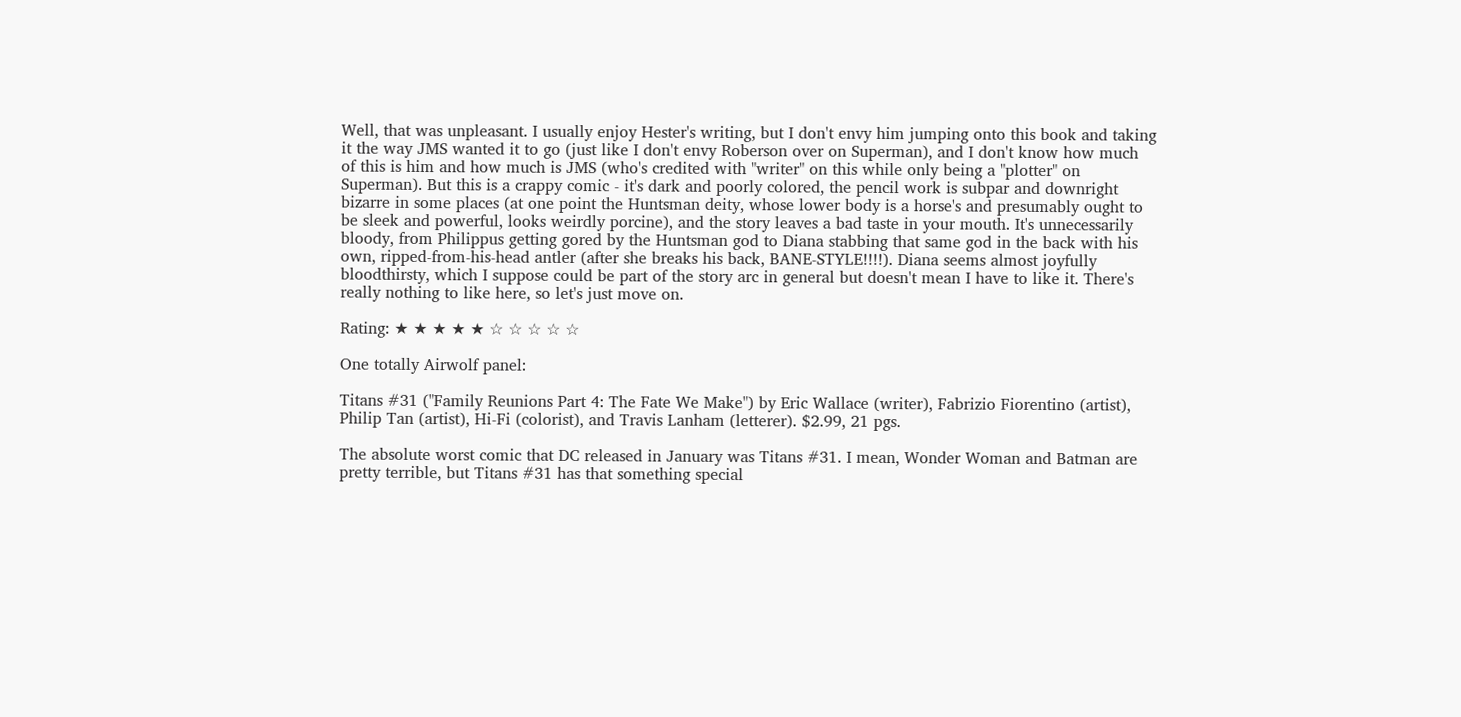Well, that was unpleasant. I usually enjoy Hester's writing, but I don't envy him jumping onto this book and taking it the way JMS wanted it to go (just like I don't envy Roberson over on Superman), and I don't know how much of this is him and how much is JMS (who's credited with "writer" on this while only being a "plotter" on Superman). But this is a crappy comic - it's dark and poorly colored, the pencil work is subpar and downright bizarre in some places (at one point the Huntsman deity, whose lower body is a horse's and presumably ought to be sleek and powerful, looks weirdly porcine), and the story leaves a bad taste in your mouth. It's unnecessarily bloody, from Philippus getting gored by the Huntsman god to Diana stabbing that same god in the back with his own, ripped-from-his-head antler (after she breaks his back, BANE-STYLE!!!!). Diana seems almost joyfully bloodthirsty, which I suppose could be part of the story arc in general but doesn't mean I have to like it. There's really nothing to like here, so let's just move on.

Rating: ★ ★ ★ ★ ★ ☆ ☆ ☆ ☆ ☆

One totally Airwolf panel:

Titans #31 ("Family Reunions Part 4: The Fate We Make") by Eric Wallace (writer), Fabrizio Fiorentino (artist), Philip Tan (artist), Hi-Fi (colorist), and Travis Lanham (letterer). $2.99, 21 pgs.

The absolute worst comic that DC released in January was Titans #31. I mean, Wonder Woman and Batman are pretty terrible, but Titans #31 has that something special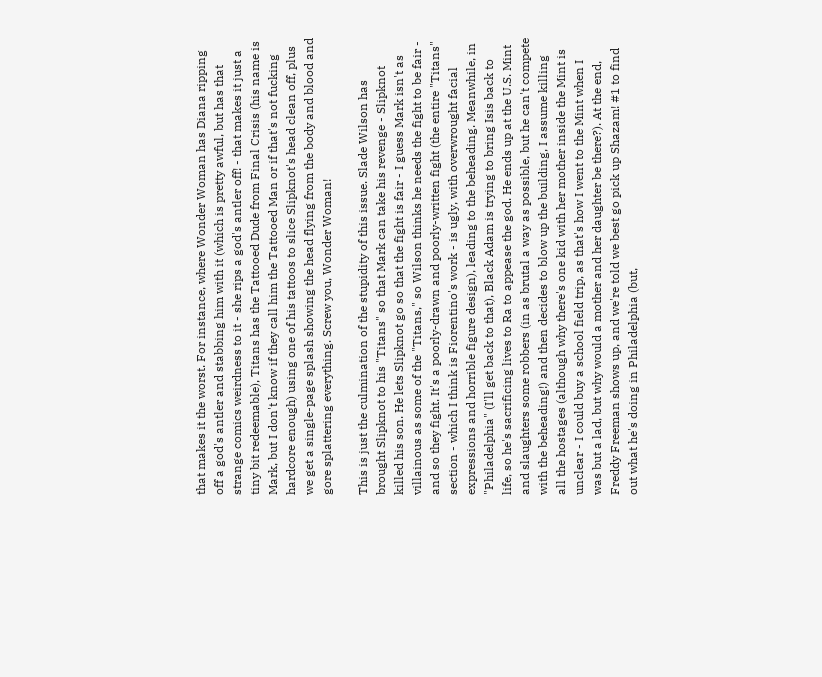that makes it the worst. For instance, where Wonder Woman has Diana ripping off a god's antler and stabbing him with it (which is pretty awful, but has that strange comics weirdness to it - she rips a god's antler off! - that makes it just a tiny bit redeemable), Titans has the Tattooed Dude from Final Crisis (his name is Mark, but I don't know if they call him the Tattooed Man or if that's not fucking hardcore enough) using one of his tattoos to slice Slipknot's head clean off, plus we get a single-page splash showing the head flying from the body and blood and gore splattering everything. Screw you, Wonder Woman!

This is just the culmination of the stupidity of this issue. Slade Wilson has brought Slipknot to his "Titans" so that Mark can take his revenge - Slipknot killed his son. He lets Slipknot go so that the fight is fair - I guess Mark isn't as villainous as some of the "Titans," so Wilson thinks he needs the fight to be fair - and so they fight. It's a poorly-drawn and poorly-written fight (the entire "Titans" section - which I think is Fiorentino's work - is ugly, with overwrought facial expressions and horrible figure design), leading to the beheading. Meanwhile, in "Philadelphia" (I'll get back to that), Black Adam is trying to bring Isis back to life, so he's sacrificing lives to Ra to appease the god. He ends up at the U.S. Mint and slaughters some robbers (in as brutal a way as possible, but he can't compete with the beheading!) and then decides to blow up the building, I assume killing all the hostages (although why there's one kid with her mother inside the Mint is unclear - I could buy a school field trip, as that's how I went to the Mint when I was but a lad, but why would a mother and her daughter be there?). At the end, Freddy Freeman shows up, and we're told we best go pick up Shazam! #1 to find out what he's doing in Philadelphia (but,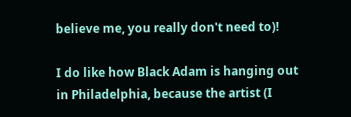believe me, you really don't need to)!

I do like how Black Adam is hanging out in Philadelphia, because the artist (I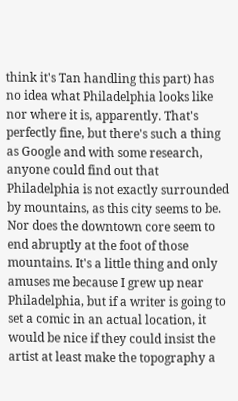think it's Tan handling this part) has no idea what Philadelphia looks like nor where it is, apparently. That's perfectly fine, but there's such a thing as Google and with some research, anyone could find out that Philadelphia is not exactly surrounded by mountains, as this city seems to be. Nor does the downtown core seem to end abruptly at the foot of those mountains. It's a little thing and only amuses me because I grew up near Philadelphia, but if a writer is going to set a comic in an actual location, it would be nice if they could insist the artist at least make the topography a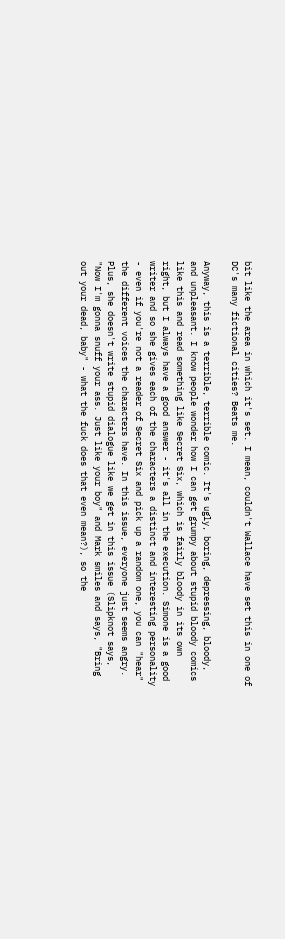bit like the area in which it's set. I mean, couldn't Wallace have set this in one of DC's many fictional cities? Beats me.

Anyway, this is a terrible, terrible comic. It's ugly, boring, depressing, bloody, and unpleasant. I know people wonder how I can get grumpy about stupid bloody comics like this and read something like Secret Six, which is fairly bloody in its own right, but I always have a good answer - it's all in the execution. Simone is a good writer and so she gives each of the characters a distinct and interesting personality - even if you're not a reader of Secret Six and pick up a random one, you can "hear" the different voices the characters have. In this issue, everyone just seems angry. Plus, she doesn't write stupid dialogue like we get in this issue (Slipknot says, "Now I'm gonna snuff your ass. Just like your boy" and Mark smiles and says, "Bring out your dead, baby" - what the fuck does that even mean?), so the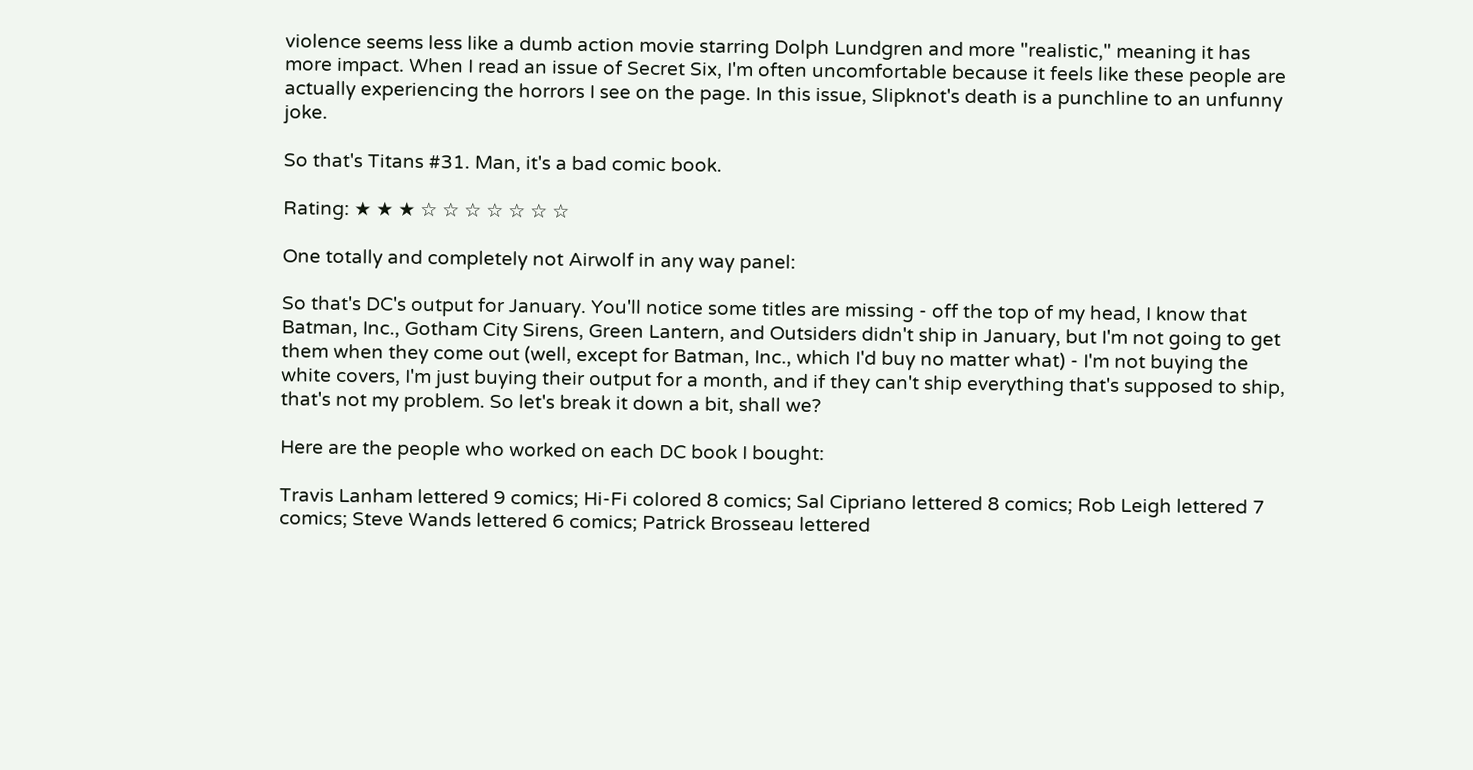violence seems less like a dumb action movie starring Dolph Lundgren and more "realistic," meaning it has more impact. When I read an issue of Secret Six, I'm often uncomfortable because it feels like these people are actually experiencing the horrors I see on the page. In this issue, Slipknot's death is a punchline to an unfunny joke.

So that's Titans #31. Man, it's a bad comic book.

Rating: ★ ★ ★ ☆ ☆ ☆ ☆ ☆ ☆ ☆

One totally and completely not Airwolf in any way panel:

So that's DC's output for January. You'll notice some titles are missing - off the top of my head, I know that Batman, Inc., Gotham City Sirens, Green Lantern, and Outsiders didn't ship in January, but I'm not going to get them when they come out (well, except for Batman, Inc., which I'd buy no matter what) - I'm not buying the white covers, I'm just buying their output for a month, and if they can't ship everything that's supposed to ship, that's not my problem. So let's break it down a bit, shall we?

Here are the people who worked on each DC book I bought:

Travis Lanham lettered 9 comics; Hi-Fi colored 8 comics; Sal Cipriano lettered 8 comics; Rob Leigh lettered 7 comics; Steve Wands lettered 6 comics; Patrick Brosseau lettered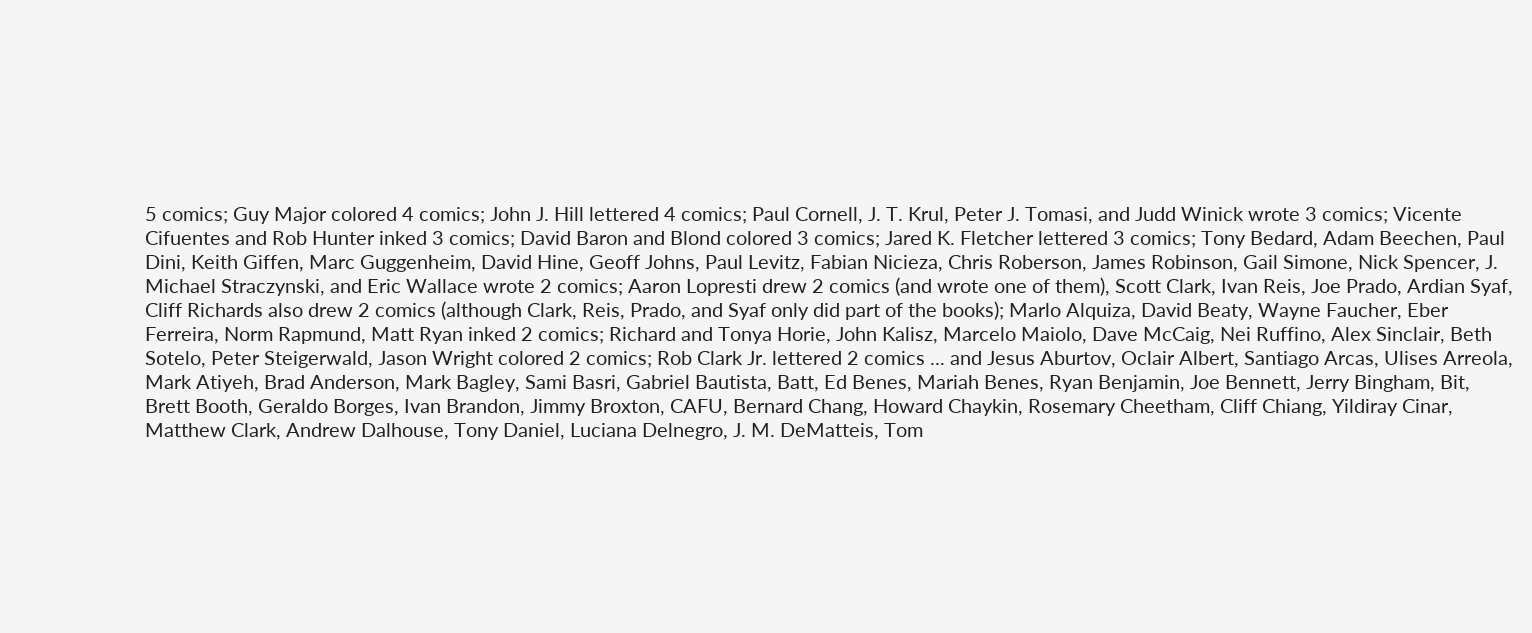5 comics; Guy Major colored 4 comics; John J. Hill lettered 4 comics; Paul Cornell, J. T. Krul, Peter J. Tomasi, and Judd Winick wrote 3 comics; Vicente Cifuentes and Rob Hunter inked 3 comics; David Baron and Blond colored 3 comics; Jared K. Fletcher lettered 3 comics; Tony Bedard, Adam Beechen, Paul Dini, Keith Giffen, Marc Guggenheim, David Hine, Geoff Johns, Paul Levitz, Fabian Nicieza, Chris Roberson, James Robinson, Gail Simone, Nick Spencer, J. Michael Straczynski, and Eric Wallace wrote 2 comics; Aaron Lopresti drew 2 comics (and wrote one of them), Scott Clark, Ivan Reis, Joe Prado, Ardian Syaf, Cliff Richards also drew 2 comics (although Clark, Reis, Prado, and Syaf only did part of the books); Marlo Alquiza, David Beaty, Wayne Faucher, Eber Ferreira, Norm Rapmund, Matt Ryan inked 2 comics; Richard and Tonya Horie, John Kalisz, Marcelo Maiolo, Dave McCaig, Nei Ruffino, Alex Sinclair, Beth Sotelo, Peter Steigerwald, Jason Wright colored 2 comics; Rob Clark Jr. lettered 2 comics ... and Jesus Aburtov, Oclair Albert, Santiago Arcas, Ulises Arreola, Mark Atiyeh, Brad Anderson, Mark Bagley, Sami Basri, Gabriel Bautista, Batt, Ed Benes, Mariah Benes, Ryan Benjamin, Joe Bennett, Jerry Bingham, Bit, Brett Booth, Geraldo Borges, Ivan Brandon, Jimmy Broxton, CAFU, Bernard Chang, Howard Chaykin, Rosemary Cheetham, Cliff Chiang, Yildiray Cinar, Matthew Clark, Andrew Dalhouse, Tony Daniel, Luciana Delnegro, J. M. DeMatteis, Tom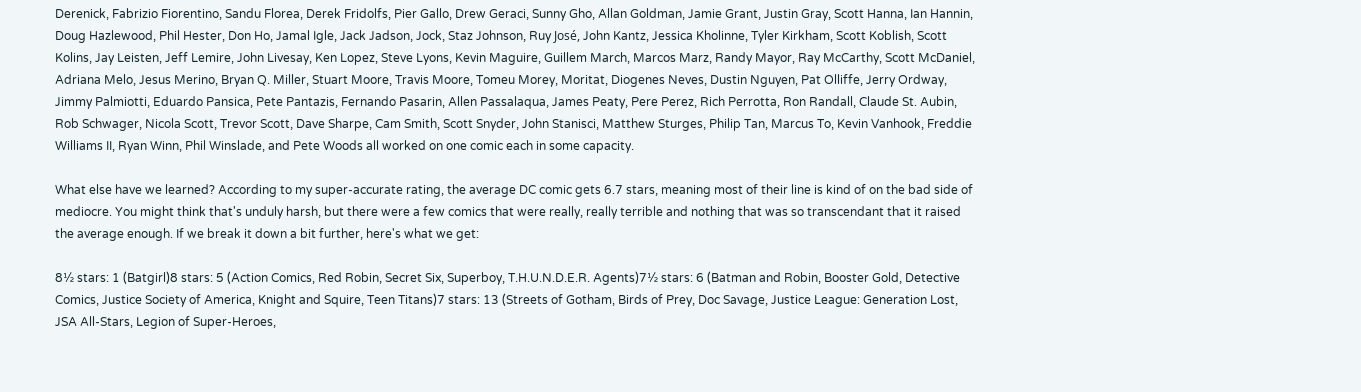Derenick, Fabrizio Fiorentino, Sandu Florea, Derek Fridolfs, Pier Gallo, Drew Geraci, Sunny Gho, Allan Goldman, Jamie Grant, Justin Gray, Scott Hanna, Ian Hannin, Doug Hazlewood, Phil Hester, Don Ho, Jamal Igle, Jack Jadson, Jock, Staz Johnson, Ruy José, John Kantz, Jessica Kholinne, Tyler Kirkham, Scott Koblish, Scott Kolins, Jay Leisten, Jeff Lemire, John Livesay, Ken Lopez, Steve Lyons, Kevin Maguire, Guillem March, Marcos Marz, Randy Mayor, Ray McCarthy, Scott McDaniel, Adriana Melo, Jesus Merino, Bryan Q. Miller, Stuart Moore, Travis Moore, Tomeu Morey, Moritat, Diogenes Neves, Dustin Nguyen, Pat Olliffe, Jerry Ordway, Jimmy Palmiotti, Eduardo Pansica, Pete Pantazis, Fernando Pasarin, Allen Passalaqua, James Peaty, Pere Perez, Rich Perrotta, Ron Randall, Claude St. Aubin, Rob Schwager, Nicola Scott, Trevor Scott, Dave Sharpe, Cam Smith, Scott Snyder, John Stanisci, Matthew Sturges, Philip Tan, Marcus To, Kevin Vanhook, Freddie Williams II, Ryan Winn, Phil Winslade, and Pete Woods all worked on one comic each in some capacity.

What else have we learned? According to my super-accurate rating, the average DC comic gets 6.7 stars, meaning most of their line is kind of on the bad side of mediocre. You might think that's unduly harsh, but there were a few comics that were really, really terrible and nothing that was so transcendant that it raised the average enough. If we break it down a bit further, here's what we get:

8½ stars: 1 (Batgirl)8 stars: 5 (Action Comics, Red Robin, Secret Six, Superboy, T.H.U.N.D.E.R. Agents)7½ stars: 6 (Batman and Robin, Booster Gold, Detective Comics, Justice Society of America, Knight and Squire, Teen Titans)7 stars: 13 (Streets of Gotham, Birds of Prey, Doc Savage, Justice League: Generation Lost, JSA All-Stars, Legion of Super-Heroes,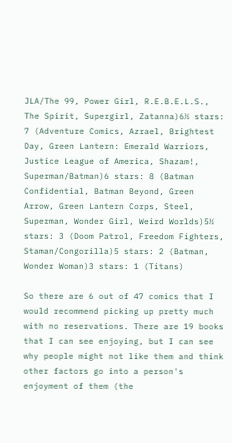JLA/The 99, Power Girl, R.E.B.E.L.S., The Spirit, Supergirl, Zatanna)6½ stars: 7 (Adventure Comics, Azrael, Brightest Day, Green Lantern: Emerald Warriors, Justice League of America, Shazam!, Superman/Batman)6 stars: 8 (Batman Confidential, Batman Beyond, Green Arrow, Green Lantern Corps, Steel, Superman, Wonder Girl, Weird Worlds)5½ stars: 3 (Doom Patrol, Freedom Fighters, Staman/Congorilla)5 stars: 2 (Batman, Wonder Woman)3 stars: 1 (Titans)

So there are 6 out of 47 comics that I would recommend picking up pretty much with no reservations. There are 19 books that I can see enjoying, but I can see why people might not like them and think other factors go into a person's enjoyment of them (the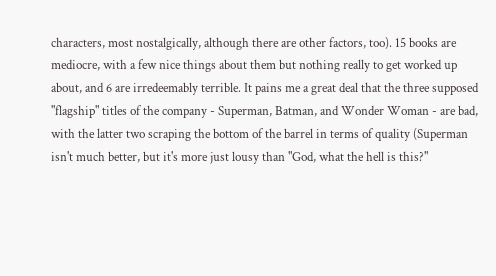characters, most nostalgically, although there are other factors, too). 15 books are mediocre, with a few nice things about them but nothing really to get worked up about, and 6 are irredeemably terrible. It pains me a great deal that the three supposed "flagship" titles of the company - Superman, Batman, and Wonder Woman - are bad, with the latter two scraping the bottom of the barrel in terms of quality (Superman isn't much better, but it's more just lousy than "God, what the hell is this?"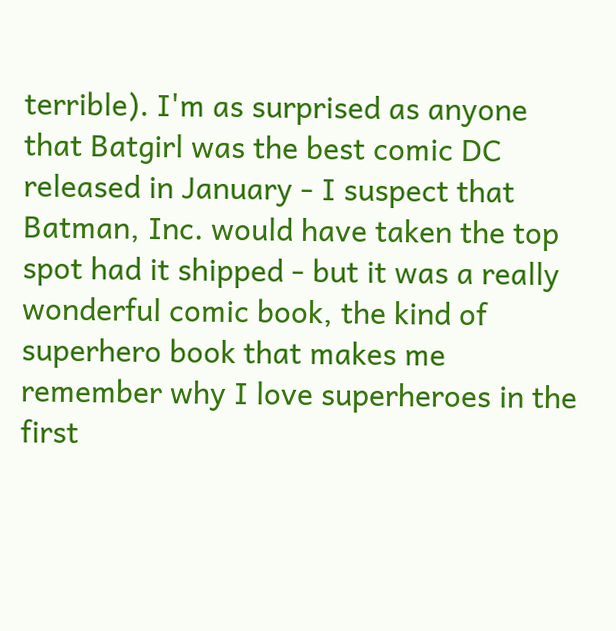terrible). I'm as surprised as anyone that Batgirl was the best comic DC released in January - I suspect that Batman, Inc. would have taken the top spot had it shipped - but it was a really wonderful comic book, the kind of superhero book that makes me remember why I love superheroes in the first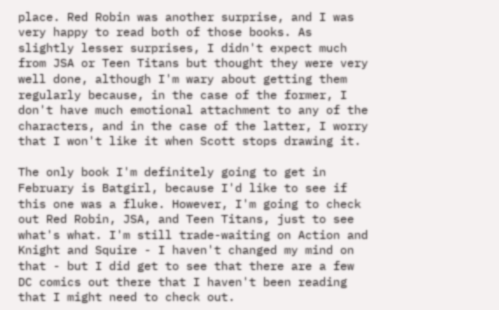place. Red Robin was another surprise, and I was very happy to read both of those books. As slightly lesser surprises, I didn't expect much from JSA or Teen Titans but thought they were very well done, although I'm wary about getting them regularly because, in the case of the former, I don't have much emotional attachment to any of the characters, and in the case of the latter, I worry that I won't like it when Scott stops drawing it.

The only book I'm definitely going to get in February is Batgirl, because I'd like to see if this one was a fluke. However, I'm going to check out Red Robin, JSA, and Teen Titans, just to see what's what. I'm still trade-waiting on Action and Knight and Squire - I haven't changed my mind on that - but I did get to see that there are a few DC comics out there that I haven't been reading that I might need to check out.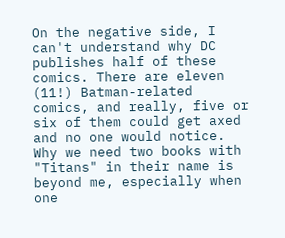On the negative side, I can't understand why DC publishes half of these comics. There are eleven (11!) Batman-related comics, and really, five or six of them could get axed and no one would notice. Why we need two books with "Titans" in their name is beyond me, especially when one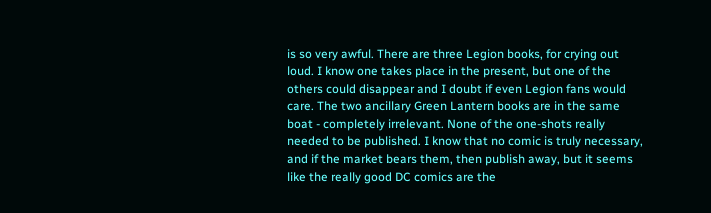is so very awful. There are three Legion books, for crying out loud. I know one takes place in the present, but one of the others could disappear and I doubt if even Legion fans would care. The two ancillary Green Lantern books are in the same boat - completely irrelevant. None of the one-shots really needed to be published. I know that no comic is truly necessary, and if the market bears them, then publish away, but it seems like the really good DC comics are the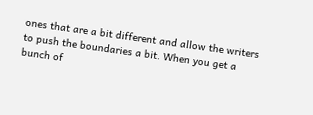ones that are a bit different and allow the writers to push the boundaries a bit. When you get a bunch of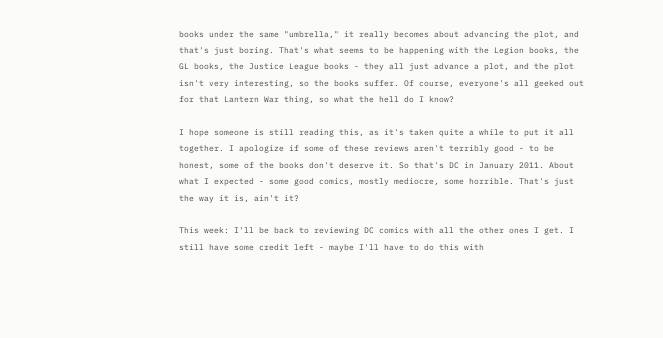books under the same "umbrella," it really becomes about advancing the plot, and that's just boring. That's what seems to be happening with the Legion books, the GL books, the Justice League books - they all just advance a plot, and the plot isn't very interesting, so the books suffer. Of course, everyone's all geeked out for that Lantern War thing, so what the hell do I know?

I hope someone is still reading this, as it's taken quite a while to put it all together. I apologize if some of these reviews aren't terribly good - to be honest, some of the books don't deserve it. So that's DC in January 2011. About what I expected - some good comics, mostly mediocre, some horrible. That's just the way it is, ain't it?

This week: I'll be back to reviewing DC comics with all the other ones I get. I still have some credit left - maybe I'll have to do this with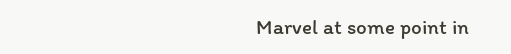Marvel at some point in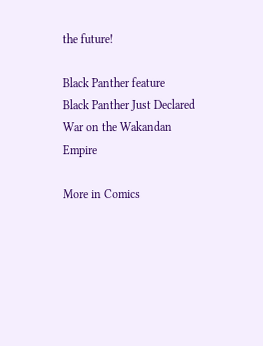the future!

Black Panther feature
Black Panther Just Declared War on the Wakandan Empire

More in Comics